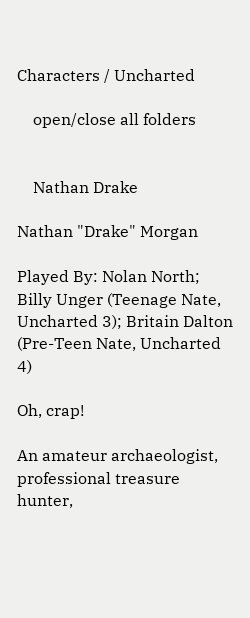Characters / Uncharted

    open/close all folders


    Nathan Drake

Nathan "Drake" Morgan

Played By: Nolan North; Billy Unger (Teenage Nate, Uncharted 3); Britain Dalton (Pre-Teen Nate, Uncharted 4)

Oh, crap!

An amateur archaeologist, professional treasure hunter,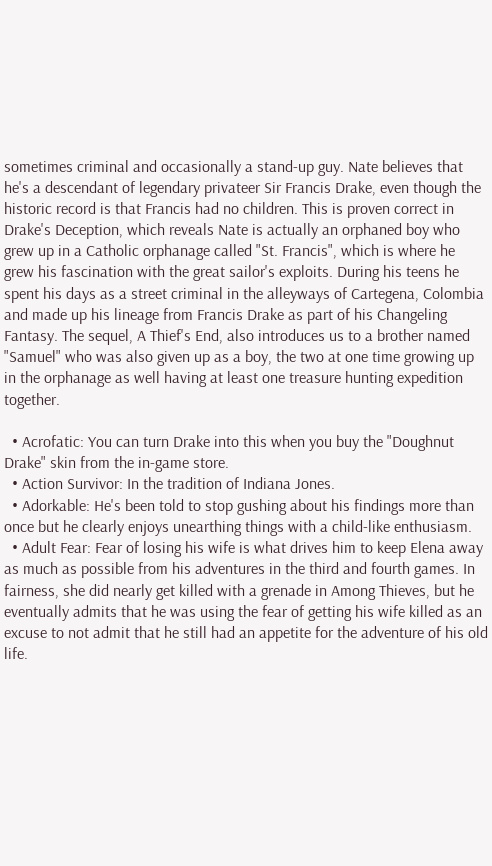sometimes criminal and occasionally a stand-up guy. Nate believes that he's a descendant of legendary privateer Sir Francis Drake, even though the historic record is that Francis had no children. This is proven correct in Drake's Deception, which reveals Nate is actually an orphaned boy who grew up in a Catholic orphanage called "St. Francis", which is where he grew his fascination with the great sailor's exploits. During his teens he spent his days as a street criminal in the alleyways of Cartegena, Colombia and made up his lineage from Francis Drake as part of his Changeling Fantasy. The sequel, A Thief's End, also introduces us to a brother named "Samuel" who was also given up as a boy, the two at one time growing up in the orphanage as well having at least one treasure hunting expedition together.

  • Acrofatic: You can turn Drake into this when you buy the "Doughnut Drake" skin from the in-game store.
  • Action Survivor: In the tradition of Indiana Jones.
  • Adorkable: He's been told to stop gushing about his findings more than once but he clearly enjoys unearthing things with a child-like enthusiasm.
  • Adult Fear: Fear of losing his wife is what drives him to keep Elena away as much as possible from his adventures in the third and fourth games. In fairness, she did nearly get killed with a grenade in Among Thieves, but he eventually admits that he was using the fear of getting his wife killed as an excuse to not admit that he still had an appetite for the adventure of his old life.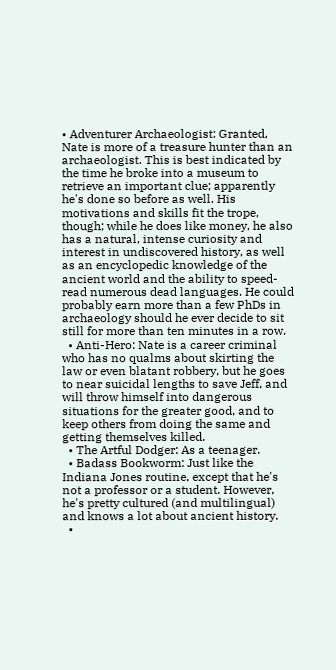• Adventurer Archaeologist: Granted, Nate is more of a treasure hunter than an archaeologist. This is best indicated by the time he broke into a museum to retrieve an important clue; apparently he's done so before as well. His motivations and skills fit the trope, though; while he does like money, he also has a natural, intense curiosity and interest in undiscovered history, as well as an encyclopedic knowledge of the ancient world and the ability to speed-read numerous dead languages. He could probably earn more than a few PhDs in archaeology should he ever decide to sit still for more than ten minutes in a row.
  • Anti-Hero: Nate is a career criminal who has no qualms about skirting the law or even blatant robbery, but he goes to near suicidal lengths to save Jeff, and will throw himself into dangerous situations for the greater good, and to keep others from doing the same and getting themselves killed.
  • The Artful Dodger: As a teenager.
  • Badass Bookworm: Just like the Indiana Jones routine, except that he's not a professor or a student. However, he's pretty cultured (and multilingual) and knows a lot about ancient history.
  •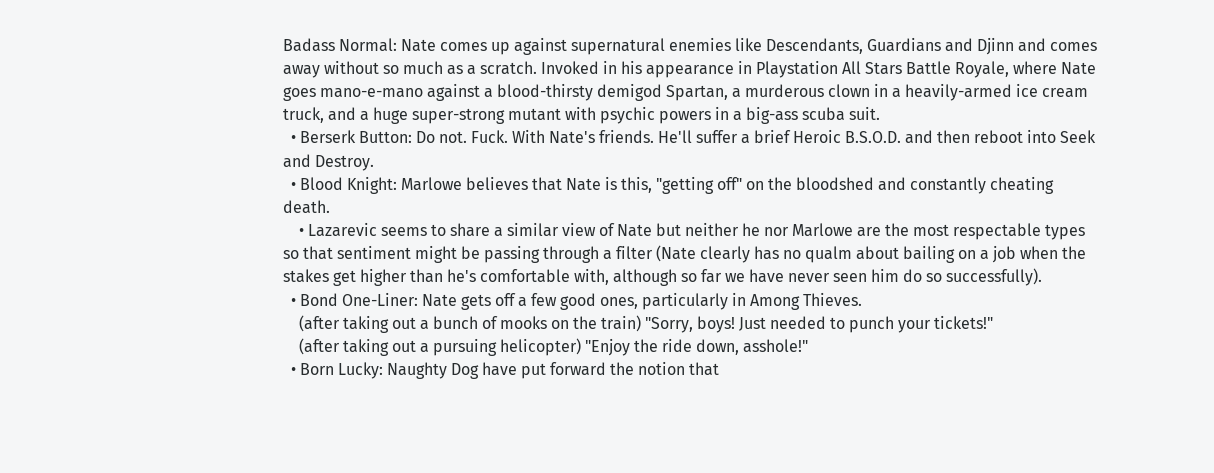Badass Normal: Nate comes up against supernatural enemies like Descendants, Guardians and Djinn and comes away without so much as a scratch. Invoked in his appearance in Playstation All Stars Battle Royale, where Nate goes mano-e-mano against a blood-thirsty demigod Spartan, a murderous clown in a heavily-armed ice cream truck, and a huge super-strong mutant with psychic powers in a big-ass scuba suit.
  • Berserk Button: Do not. Fuck. With Nate's friends. He'll suffer a brief Heroic B.S.O.D. and then reboot into Seek and Destroy.
  • Blood Knight: Marlowe believes that Nate is this, "getting off" on the bloodshed and constantly cheating death.
    • Lazarevic seems to share a similar view of Nate but neither he nor Marlowe are the most respectable types so that sentiment might be passing through a filter (Nate clearly has no qualm about bailing on a job when the stakes get higher than he's comfortable with, although so far we have never seen him do so successfully).
  • Bond One-Liner: Nate gets off a few good ones, particularly in Among Thieves.
    (after taking out a bunch of mooks on the train) "Sorry, boys! Just needed to punch your tickets!"
    (after taking out a pursuing helicopter) "Enjoy the ride down, asshole!"
  • Born Lucky: Naughty Dog have put forward the notion that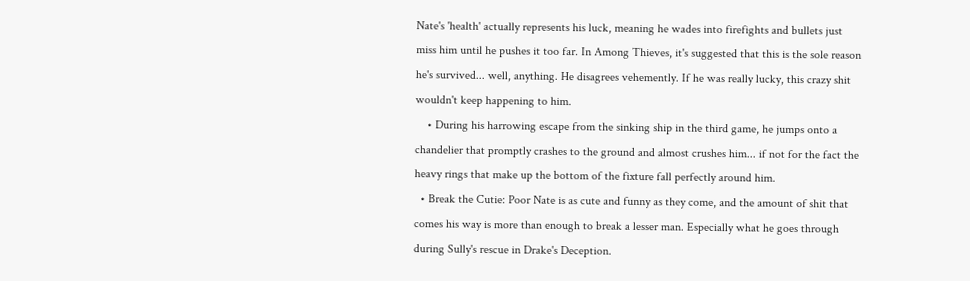Nate's 'health' actually represents his luck, meaning he wades into firefights and bullets just miss him until he pushes it too far. In Among Thieves, it's suggested that this is the sole reason he's survived... well, anything. He disagrees vehemently. If he was really lucky, this crazy shit wouldn't keep happening to him.
    • During his harrowing escape from the sinking ship in the third game, he jumps onto a chandelier that promptly crashes to the ground and almost crushes him... if not for the fact the heavy rings that make up the bottom of the fixture fall perfectly around him.
  • Break the Cutie: Poor Nate is as cute and funny as they come, and the amount of shit that comes his way is more than enough to break a lesser man. Especially what he goes through during Sully's rescue in Drake's Deception.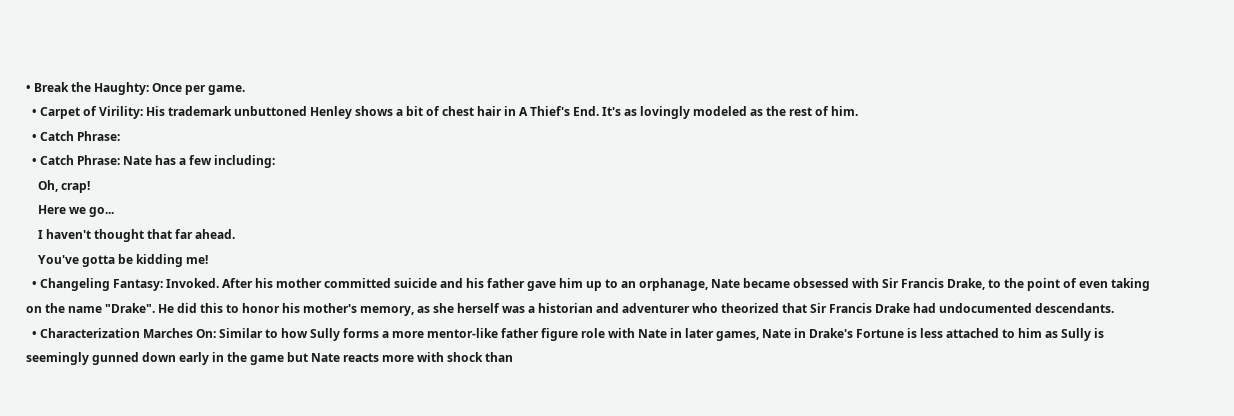• Break the Haughty: Once per game.
  • Carpet of Virility: His trademark unbuttoned Henley shows a bit of chest hair in A Thief's End. It's as lovingly modeled as the rest of him.
  • Catch Phrase:
  • Catch Phrase: Nate has a few including:
    Oh, crap!
    Here we go...
    I haven't thought that far ahead.
    You've gotta be kidding me!
  • Changeling Fantasy: Invoked. After his mother committed suicide and his father gave him up to an orphanage, Nate became obsessed with Sir Francis Drake, to the point of even taking on the name "Drake". He did this to honor his mother's memory, as she herself was a historian and adventurer who theorized that Sir Francis Drake had undocumented descendants.
  • Characterization Marches On: Similar to how Sully forms a more mentor-like father figure role with Nate in later games, Nate in Drake's Fortune is less attached to him as Sully is seemingly gunned down early in the game but Nate reacts more with shock than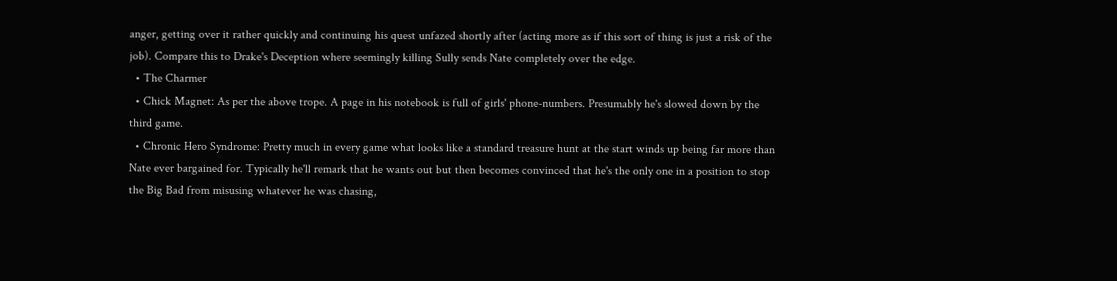anger, getting over it rather quickly and continuing his quest unfazed shortly after (acting more as if this sort of thing is just a risk of the job). Compare this to Drake's Deception where seemingly killing Sully sends Nate completely over the edge.
  • The Charmer
  • Chick Magnet: As per the above trope. A page in his notebook is full of girls' phone-numbers. Presumably he's slowed down by the third game.
  • Chronic Hero Syndrome: Pretty much in every game what looks like a standard treasure hunt at the start winds up being far more than Nate ever bargained for. Typically he'll remark that he wants out but then becomes convinced that he's the only one in a position to stop the Big Bad from misusing whatever he was chasing,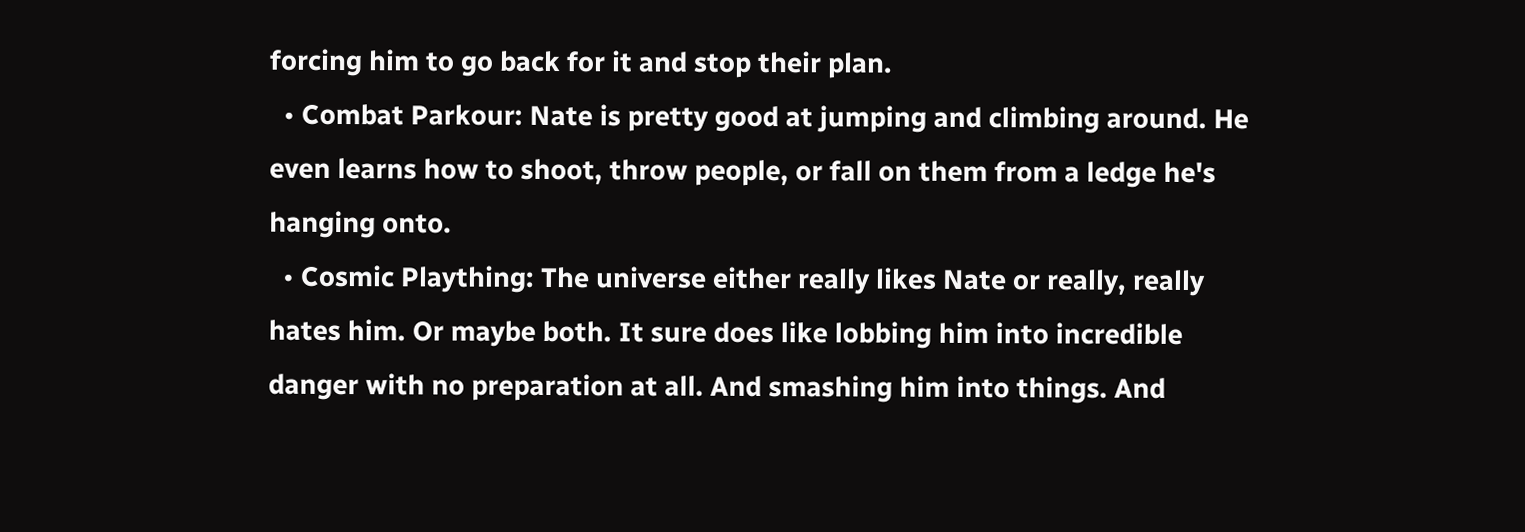forcing him to go back for it and stop their plan.
  • Combat Parkour: Nate is pretty good at jumping and climbing around. He even learns how to shoot, throw people, or fall on them from a ledge he's hanging onto.
  • Cosmic Plaything: The universe either really likes Nate or really, really hates him. Or maybe both. It sure does like lobbing him into incredible danger with no preparation at all. And smashing him into things. And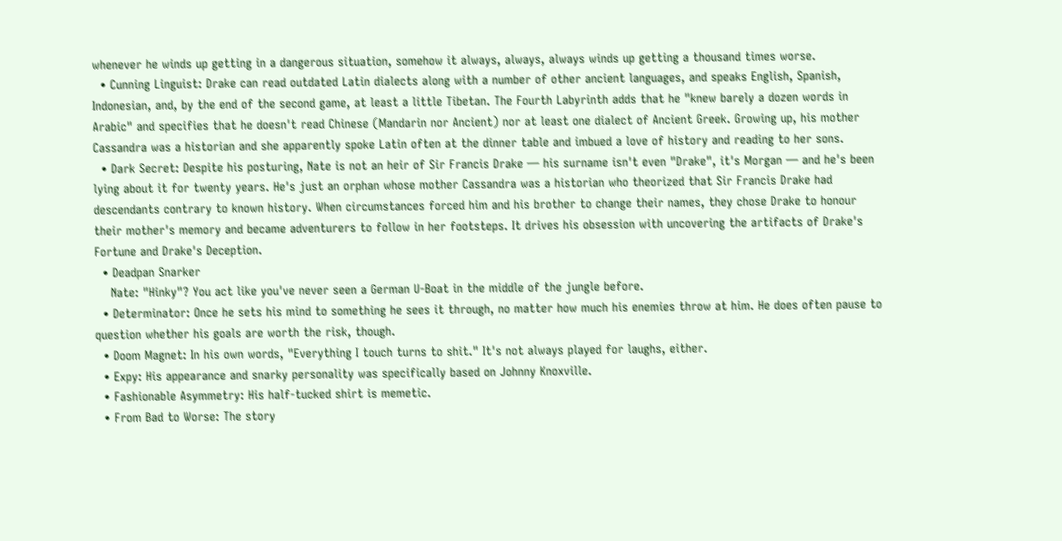whenever he winds up getting in a dangerous situation, somehow it always, always, always winds up getting a thousand times worse.
  • Cunning Linguist: Drake can read outdated Latin dialects along with a number of other ancient languages, and speaks English, Spanish, Indonesian, and, by the end of the second game, at least a little Tibetan. The Fourth Labyrinth adds that he "knew barely a dozen words in Arabic" and specifies that he doesn't read Chinese (Mandarin nor Ancient) nor at least one dialect of Ancient Greek. Growing up, his mother Cassandra was a historian and she apparently spoke Latin often at the dinner table and imbued a love of history and reading to her sons.
  • Dark Secret: Despite his posturing, Nate is not an heir of Sir Francis Drake — his surname isn't even "Drake", it's Morgan — and he's been lying about it for twenty years. He's just an orphan whose mother Cassandra was a historian who theorized that Sir Francis Drake had descendants contrary to known history. When circumstances forced him and his brother to change their names, they chose Drake to honour their mother's memory and became adventurers to follow in her footsteps. It drives his obsession with uncovering the artifacts of Drake's Fortune and Drake's Deception.
  • Deadpan Snarker
    Nate: "Hinky"? You act like you've never seen a German U-Boat in the middle of the jungle before.
  • Determinator: Once he sets his mind to something he sees it through, no matter how much his enemies throw at him. He does often pause to question whether his goals are worth the risk, though.
  • Doom Magnet: In his own words, "Everything I touch turns to shit." It's not always played for laughs, either.
  • Expy: His appearance and snarky personality was specifically based on Johnny Knoxville.
  • Fashionable Asymmetry: His half-tucked shirt is memetic.
  • From Bad to Worse: The story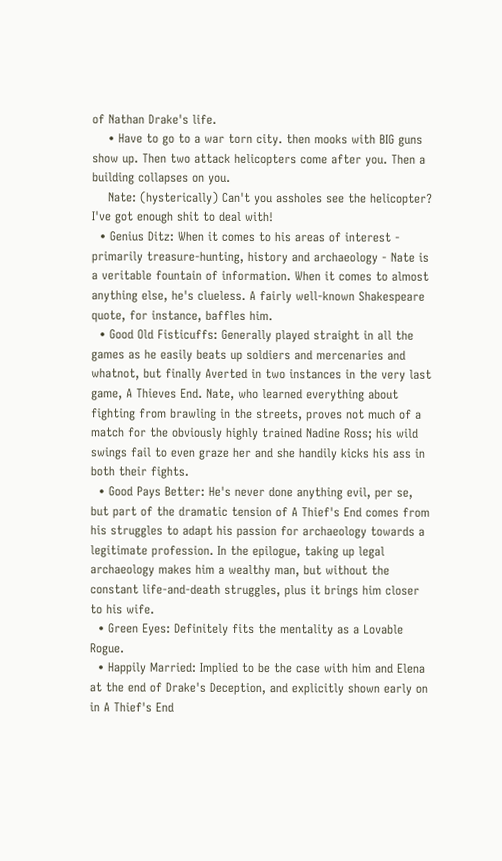of Nathan Drake's life.
    • Have to go to a war torn city. then mooks with BIG guns show up. Then two attack helicopters come after you. Then a building collapses on you.
    Nate: (hysterically) Can't you assholes see the helicopter? I've got enough shit to deal with!
  • Genius Ditz: When it comes to his areas of interest - primarily treasure-hunting, history and archaeology - Nate is a veritable fountain of information. When it comes to almost anything else, he's clueless. A fairly well-known Shakespeare quote, for instance, baffles him.
  • Good Old Fisticuffs: Generally played straight in all the games as he easily beats up soldiers and mercenaries and whatnot, but finally Averted in two instances in the very last game, A Thieves End. Nate, who learned everything about fighting from brawling in the streets, proves not much of a match for the obviously highly trained Nadine Ross; his wild swings fail to even graze her and she handily kicks his ass in both their fights.
  • Good Pays Better: He's never done anything evil, per se, but part of the dramatic tension of A Thief's End comes from his struggles to adapt his passion for archaeology towards a legitimate profession. In the epilogue, taking up legal archaeology makes him a wealthy man, but without the constant life-and-death struggles, plus it brings him closer to his wife.
  • Green Eyes: Definitely fits the mentality as a Lovable Rogue.
  • Happily Married: Implied to be the case with him and Elena at the end of Drake's Deception, and explicitly shown early on in A Thief's End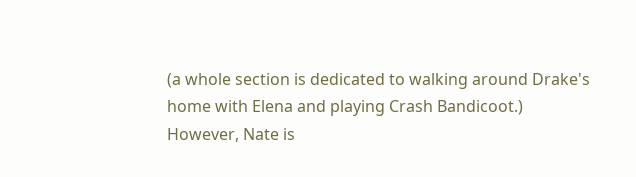(a whole section is dedicated to walking around Drake's home with Elena and playing Crash Bandicoot.) However, Nate is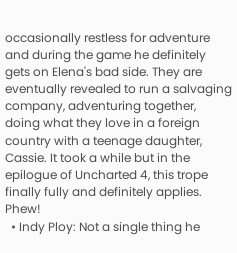occasionally restless for adventure and during the game he definitely gets on Elena's bad side. They are eventually revealed to run a salvaging company, adventuring together, doing what they love in a foreign country with a teenage daughter, Cassie. It took a while but in the epilogue of Uncharted 4, this trope finally fully and definitely applies. Phew!
  • Indy Ploy: Not a single thing he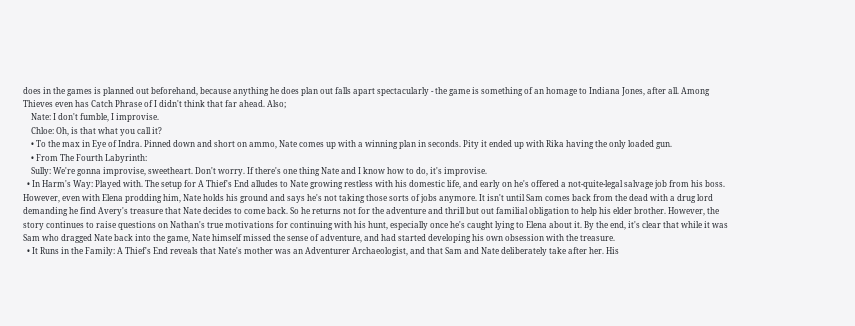does in the games is planned out beforehand, because anything he does plan out falls apart spectacularly - the game is something of an homage to Indiana Jones, after all. Among Thieves even has Catch Phrase of I didn't think that far ahead. Also;
    Nate: I don't fumble, I improvise.
    Chloe: Oh, is that what you call it?
    • To the max in Eye of Indra. Pinned down and short on ammo, Nate comes up with a winning plan in seconds. Pity it ended up with Rika having the only loaded gun.
    • From The Fourth Labyrinth:
    Sully: We're gonna improvise, sweetheart. Don't worry. If there's one thing Nate and I know how to do, it's improvise.
  • In Harm's Way: Played with. The setup for A Thief's End alludes to Nate growing restless with his domestic life, and early on he's offered a not-quite-legal salvage job from his boss. However, even with Elena prodding him, Nate holds his ground and says he's not taking those sorts of jobs anymore. It isn't until Sam comes back from the dead with a drug lord demanding he find Avery's treasure that Nate decides to come back. So he returns not for the adventure and thrill but out familial obligation to help his elder brother. However, the story continues to raise questions on Nathan's true motivations for continuing with his hunt, especially once he's caught lying to Elena about it. By the end, it's clear that while it was Sam who dragged Nate back into the game, Nate himself missed the sense of adventure, and had started developing his own obsession with the treasure.
  • It Runs in the Family: A Thief's End reveals that Nate's mother was an Adventurer Archaeologist, and that Sam and Nate deliberately take after her. His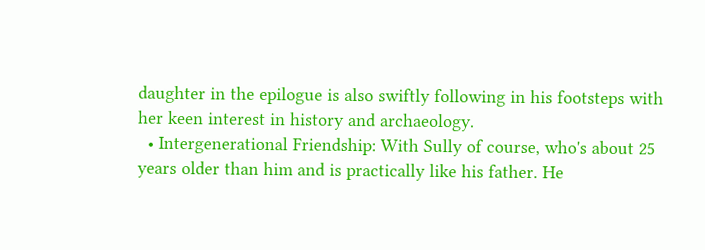daughter in the epilogue is also swiftly following in his footsteps with her keen interest in history and archaeology.
  • Intergenerational Friendship: With Sully of course, who's about 25 years older than him and is practically like his father. He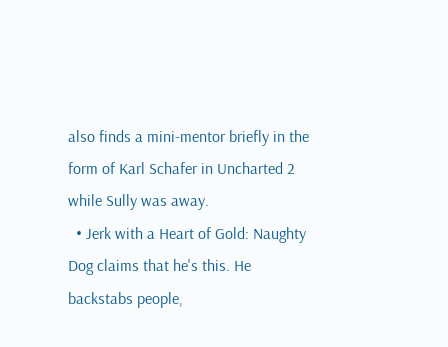also finds a mini-mentor briefly in the form of Karl Schafer in Uncharted 2 while Sully was away.
  • Jerk with a Heart of Gold: Naughty Dog claims that he's this. He backstabs people,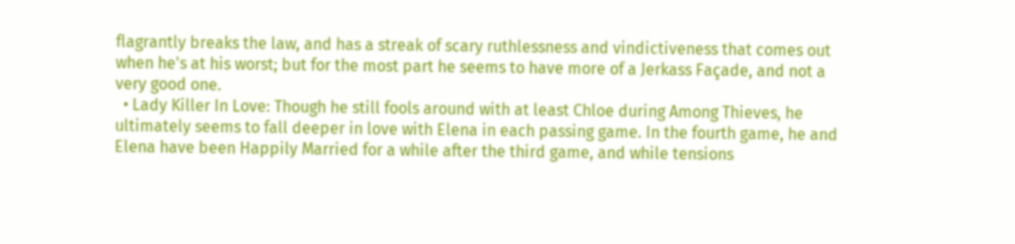flagrantly breaks the law, and has a streak of scary ruthlessness and vindictiveness that comes out when he's at his worst; but for the most part he seems to have more of a Jerkass Façade, and not a very good one.
  • Lady Killer In Love: Though he still fools around with at least Chloe during Among Thieves, he ultimately seems to fall deeper in love with Elena in each passing game. In the fourth game, he and Elena have been Happily Married for a while after the third game, and while tensions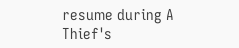resume during A Thief's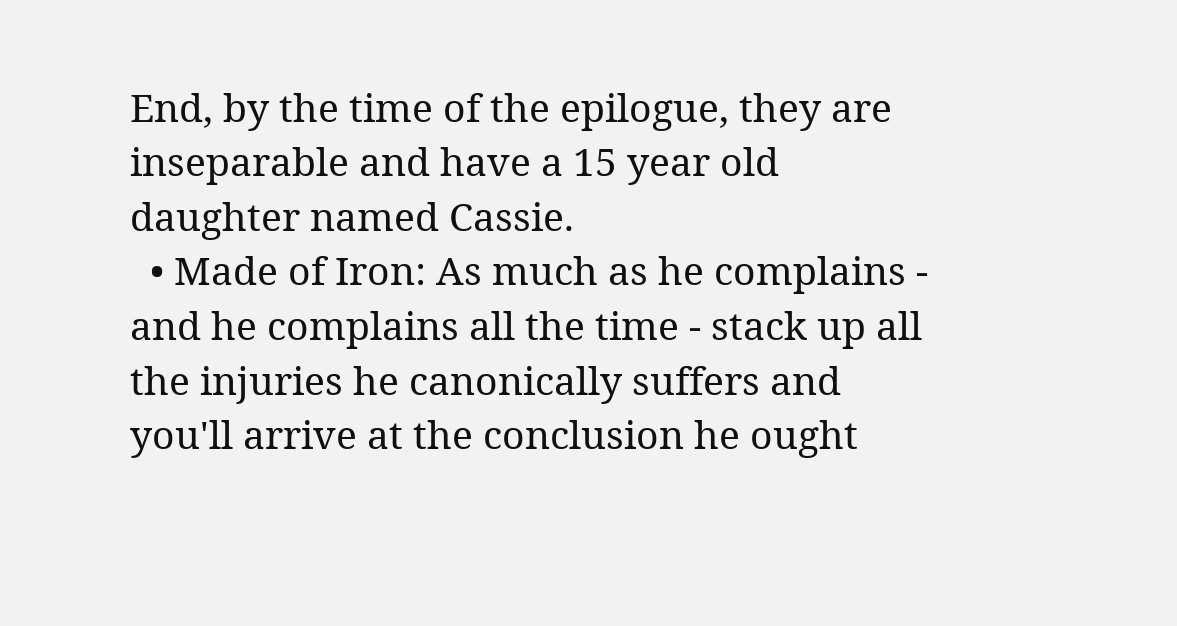End, by the time of the epilogue, they are inseparable and have a 15 year old daughter named Cassie.
  • Made of Iron: As much as he complains - and he complains all the time - stack up all the injuries he canonically suffers and you'll arrive at the conclusion he ought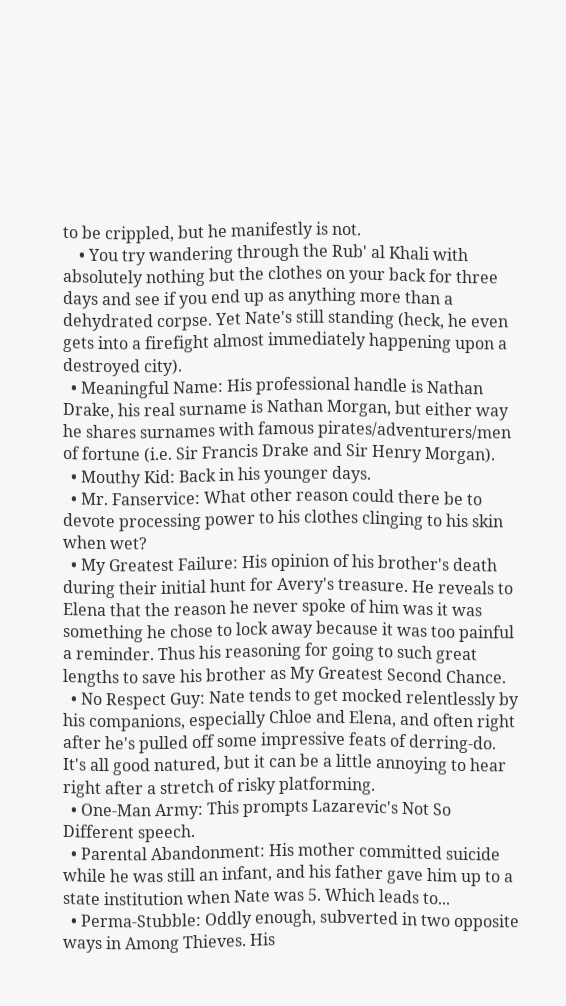to be crippled, but he manifestly is not.
    • You try wandering through the Rub' al Khali with absolutely nothing but the clothes on your back for three days and see if you end up as anything more than a dehydrated corpse. Yet Nate's still standing (heck, he even gets into a firefight almost immediately happening upon a destroyed city).
  • Meaningful Name: His professional handle is Nathan Drake, his real surname is Nathan Morgan, but either way he shares surnames with famous pirates/adventurers/men of fortune (i.e. Sir Francis Drake and Sir Henry Morgan).
  • Mouthy Kid: Back in his younger days.
  • Mr. Fanservice: What other reason could there be to devote processing power to his clothes clinging to his skin when wet?
  • My Greatest Failure: His opinion of his brother's death during their initial hunt for Avery's treasure. He reveals to Elena that the reason he never spoke of him was it was something he chose to lock away because it was too painful a reminder. Thus his reasoning for going to such great lengths to save his brother as My Greatest Second Chance.
  • No Respect Guy: Nate tends to get mocked relentlessly by his companions, especially Chloe and Elena, and often right after he's pulled off some impressive feats of derring-do. It's all good natured, but it can be a little annoying to hear right after a stretch of risky platforming.
  • One-Man Army: This prompts Lazarevic's Not So Different speech.
  • Parental Abandonment: His mother committed suicide while he was still an infant, and his father gave him up to a state institution when Nate was 5. Which leads to...
  • Perma-Stubble: Oddly enough, subverted in two opposite ways in Among Thieves. His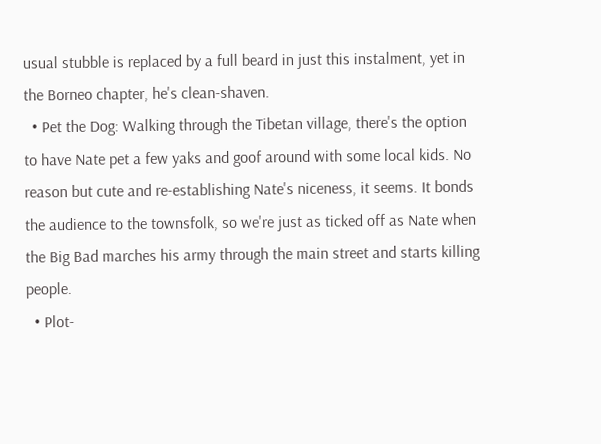usual stubble is replaced by a full beard in just this instalment, yet in the Borneo chapter, he's clean-shaven.
  • Pet the Dog: Walking through the Tibetan village, there's the option to have Nate pet a few yaks and goof around with some local kids. No reason but cute and re-establishing Nate's niceness, it seems. It bonds the audience to the townsfolk, so we're just as ticked off as Nate when the Big Bad marches his army through the main street and starts killing people.
  • Plot-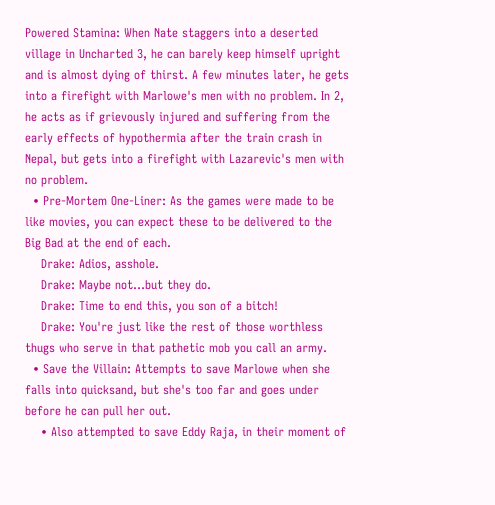Powered Stamina: When Nate staggers into a deserted village in Uncharted 3, he can barely keep himself upright and is almost dying of thirst. A few minutes later, he gets into a firefight with Marlowe's men with no problem. In 2, he acts as if grievously injured and suffering from the early effects of hypothermia after the train crash in Nepal, but gets into a firefight with Lazarevic's men with no problem.
  • Pre-Mortem One-Liner: As the games were made to be like movies, you can expect these to be delivered to the Big Bad at the end of each.
    Drake: Adios, asshole.
    Drake: Maybe not...but they do.
    Drake: Time to end this, you son of a bitch!
    Drake: You're just like the rest of those worthless thugs who serve in that pathetic mob you call an army.
  • Save the Villain: Attempts to save Marlowe when she falls into quicksand, but she's too far and goes under before he can pull her out.
    • Also attempted to save Eddy Raja, in their moment of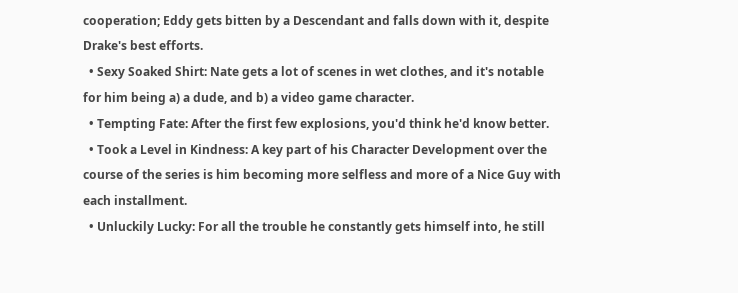cooperation; Eddy gets bitten by a Descendant and falls down with it, despite Drake's best efforts.
  • Sexy Soaked Shirt: Nate gets a lot of scenes in wet clothes, and it's notable for him being a) a dude, and b) a video game character.
  • Tempting Fate: After the first few explosions, you'd think he'd know better.
  • Took a Level in Kindness: A key part of his Character Development over the course of the series is him becoming more selfless and more of a Nice Guy with each installment.
  • Unluckily Lucky: For all the trouble he constantly gets himself into, he still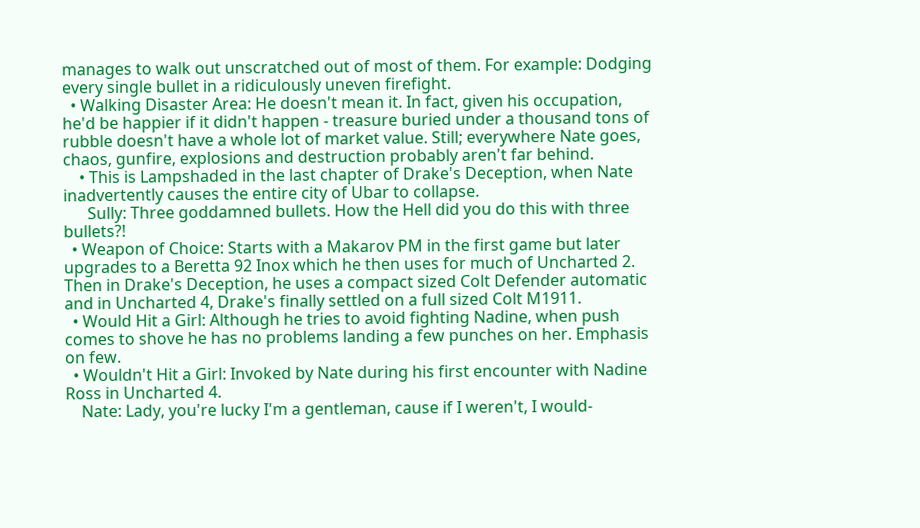manages to walk out unscratched out of most of them. For example: Dodging every single bullet in a ridiculously uneven firefight.
  • Walking Disaster Area: He doesn't mean it. In fact, given his occupation, he'd be happier if it didn't happen - treasure buried under a thousand tons of rubble doesn't have a whole lot of market value. Still; everywhere Nate goes, chaos, gunfire, explosions and destruction probably aren't far behind.
    • This is Lampshaded in the last chapter of Drake's Deception, when Nate inadvertently causes the entire city of Ubar to collapse.
      Sully: Three goddamned bullets. How the Hell did you do this with three bullets?!
  • Weapon of Choice: Starts with a Makarov PM in the first game but later upgrades to a Beretta 92 Inox which he then uses for much of Uncharted 2. Then in Drake's Deception, he uses a compact sized Colt Defender automatic and in Uncharted 4, Drake's finally settled on a full sized Colt M1911.
  • Would Hit a Girl: Although he tries to avoid fighting Nadine, when push comes to shove he has no problems landing a few punches on her. Emphasis on few.
  • Wouldn't Hit a Girl: Invoked by Nate during his first encounter with Nadine Ross in Uncharted 4.
    Nate: Lady, you're lucky I'm a gentleman, cause if I weren't, I would-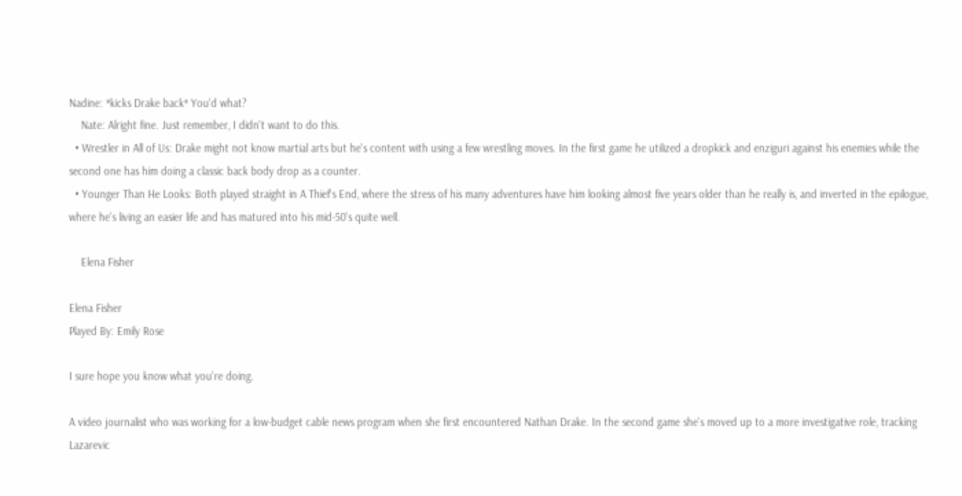Nadine: *kicks Drake back* You'd what?
    Nate: Alright fine. Just remember, I didn't want to do this.
  • Wrestler in All of Us: Drake might not know martial arts but he's content with using a few wrestling moves. In the first game he utilized a dropkick and enziguri against his enemies while the second one has him doing a classic back body drop as a counter.
  • Younger Than He Looks: Both played straight in A Thief's End, where the stress of his many adventures have him looking almost five years older than he really is, and inverted in the epilogue, where he's living an easier life and has matured into his mid-50's quite well.

    Elena Fisher

Elena Fisher
Played By: Emily Rose

I sure hope you know what you're doing.

A video journalist who was working for a low-budget cable news program when she first encountered Nathan Drake. In the second game she's moved up to a more investigative role, tracking Lazarevic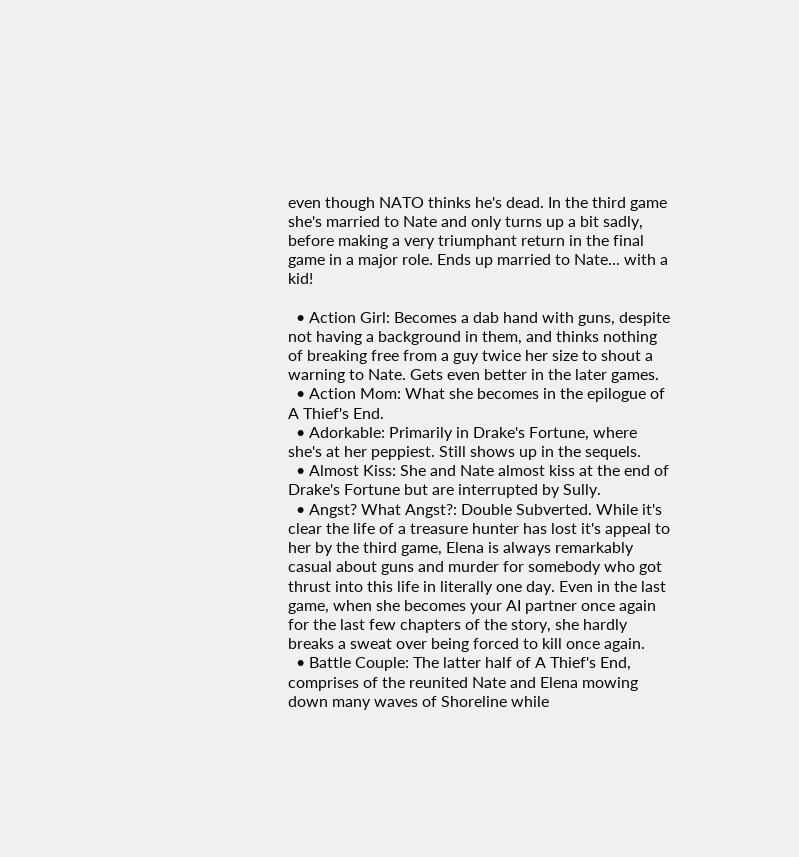even though NATO thinks he's dead. In the third game she's married to Nate and only turns up a bit sadly, before making a very triumphant return in the final game in a major role. Ends up married to Nate... with a kid!

  • Action Girl: Becomes a dab hand with guns, despite not having a background in them, and thinks nothing of breaking free from a guy twice her size to shout a warning to Nate. Gets even better in the later games.
  • Action Mom: What she becomes in the epilogue of A Thief's End.
  • Adorkable: Primarily in Drake's Fortune, where she's at her peppiest. Still shows up in the sequels.
  • Almost Kiss: She and Nate almost kiss at the end of Drake's Fortune but are interrupted by Sully.
  • Angst? What Angst?: Double Subverted. While it's clear the life of a treasure hunter has lost it's appeal to her by the third game, Elena is always remarkably casual about guns and murder for somebody who got thrust into this life in literally one day. Even in the last game, when she becomes your AI partner once again for the last few chapters of the story, she hardly breaks a sweat over being forced to kill once again.
  • Battle Couple: The latter half of A Thief's End, comprises of the reunited Nate and Elena mowing down many waves of Shoreline while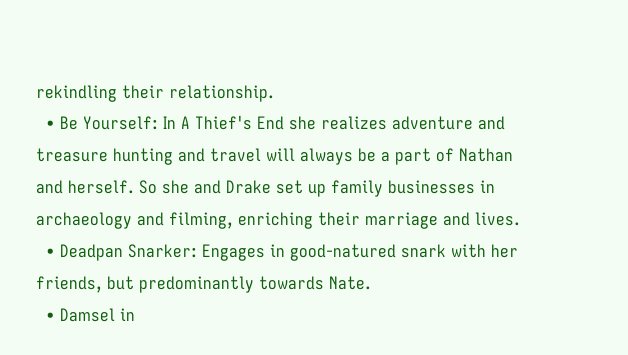rekindling their relationship.
  • Be Yourself: In A Thief's End she realizes adventure and treasure hunting and travel will always be a part of Nathan and herself. So she and Drake set up family businesses in archaeology and filming, enriching their marriage and lives.
  • Deadpan Snarker: Engages in good-natured snark with her friends, but predominantly towards Nate.
  • Damsel in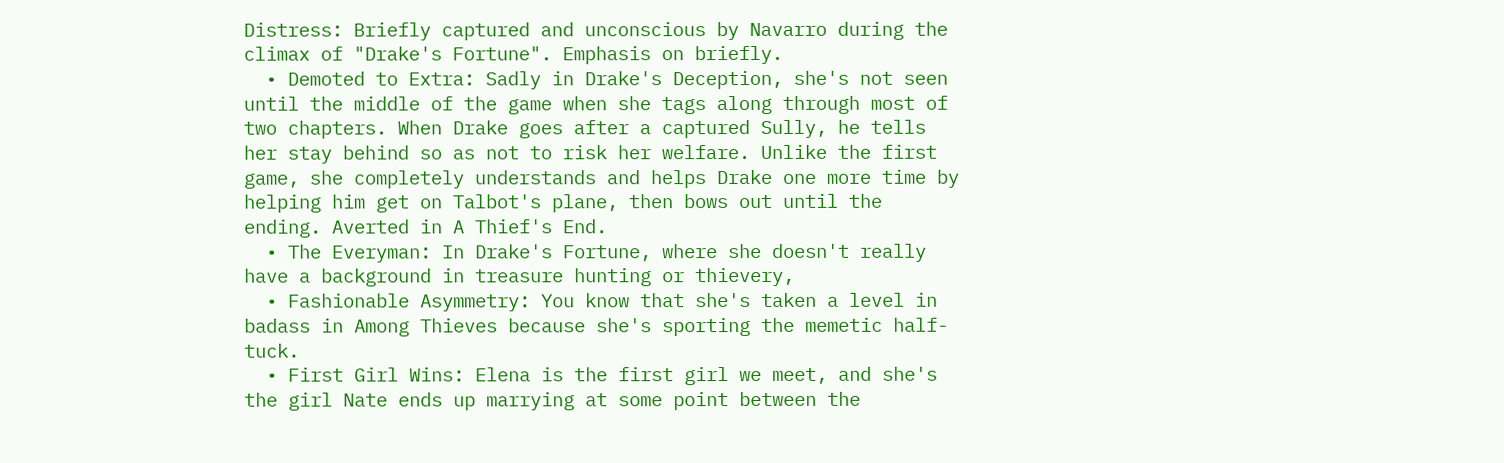Distress: Briefly captured and unconscious by Navarro during the climax of "Drake's Fortune". Emphasis on briefly.
  • Demoted to Extra: Sadly in Drake's Deception, she's not seen until the middle of the game when she tags along through most of two chapters. When Drake goes after a captured Sully, he tells her stay behind so as not to risk her welfare. Unlike the first game, she completely understands and helps Drake one more time by helping him get on Talbot's plane, then bows out until the ending. Averted in A Thief's End.
  • The Everyman: In Drake's Fortune, where she doesn't really have a background in treasure hunting or thievery,
  • Fashionable Asymmetry: You know that she's taken a level in badass in Among Thieves because she's sporting the memetic half-tuck.
  • First Girl Wins: Elena is the first girl we meet, and she's the girl Nate ends up marrying at some point between the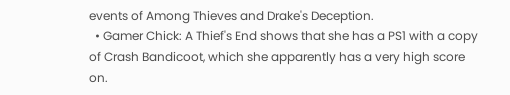events of Among Thieves and Drake's Deception.
  • Gamer Chick: A Thief's End shows that she has a PS1 with a copy of Crash Bandicoot, which she apparently has a very high score on.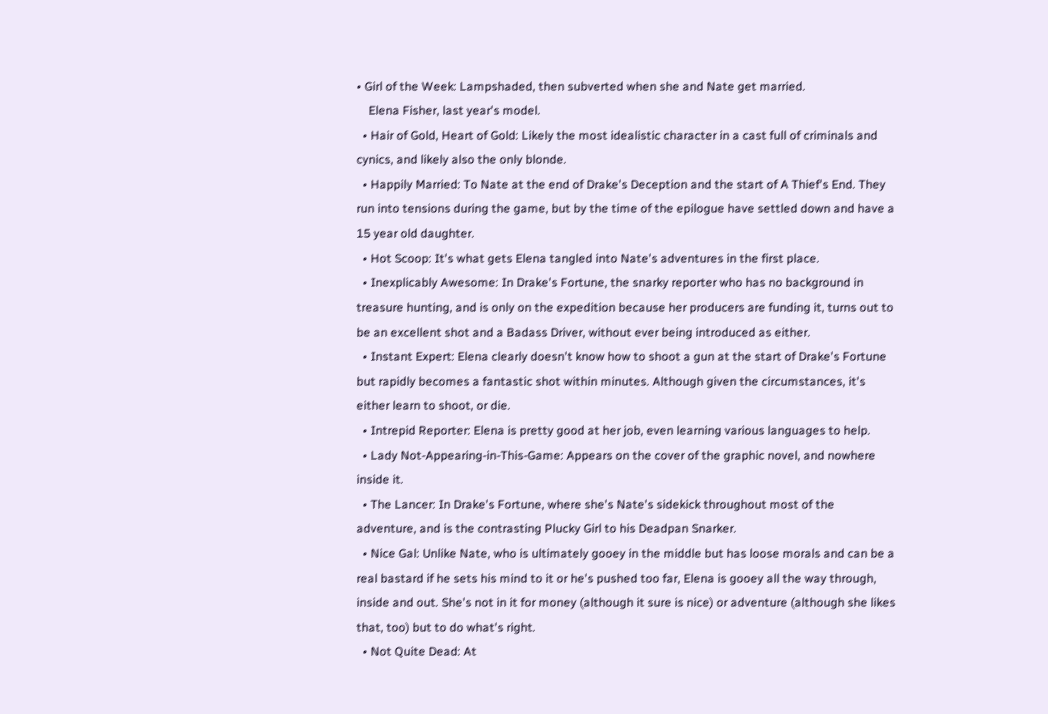• Girl of the Week: Lampshaded, then subverted when she and Nate get married.
    Elena Fisher, last year's model.
  • Hair of Gold, Heart of Gold: Likely the most idealistic character in a cast full of criminals and cynics, and likely also the only blonde.
  • Happily Married: To Nate at the end of Drake's Deception and the start of A Thief's End. They run into tensions during the game, but by the time of the epilogue have settled down and have a 15 year old daughter.
  • Hot Scoop: It's what gets Elena tangled into Nate's adventures in the first place.
  • Inexplicably Awesome: In Drake's Fortune, the snarky reporter who has no background in treasure hunting, and is only on the expedition because her producers are funding it, turns out to be an excellent shot and a Badass Driver, without ever being introduced as either.
  • Instant Expert: Elena clearly doesn't know how to shoot a gun at the start of Drake's Fortune but rapidly becomes a fantastic shot within minutes. Although given the circumstances, it's either learn to shoot, or die.
  • Intrepid Reporter: Elena is pretty good at her job, even learning various languages to help.
  • Lady Not-Appearing-in-This-Game: Appears on the cover of the graphic novel, and nowhere inside it.
  • The Lancer: In Drake's Fortune, where she's Nate's sidekick throughout most of the adventure, and is the contrasting Plucky Girl to his Deadpan Snarker.
  • Nice Gal: Unlike Nate, who is ultimately gooey in the middle but has loose morals and can be a real bastard if he sets his mind to it or he's pushed too far, Elena is gooey all the way through, inside and out. She's not in it for money (although it sure is nice) or adventure (although she likes that, too) but to do what's right.
  • Not Quite Dead: At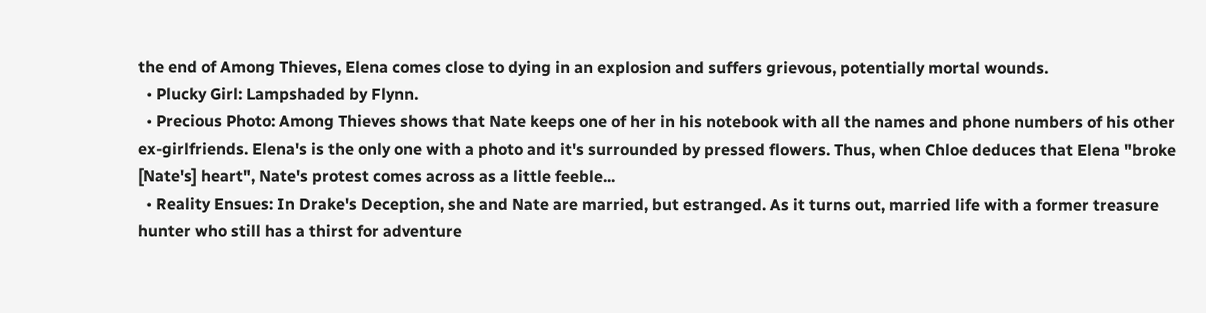the end of Among Thieves, Elena comes close to dying in an explosion and suffers grievous, potentially mortal wounds.
  • Plucky Girl: Lampshaded by Flynn.
  • Precious Photo: Among Thieves shows that Nate keeps one of her in his notebook with all the names and phone numbers of his other ex-girlfriends. Elena's is the only one with a photo and it's surrounded by pressed flowers. Thus, when Chloe deduces that Elena "broke [Nate's] heart", Nate's protest comes across as a little feeble...
  • Reality Ensues: In Drake's Deception, she and Nate are married, but estranged. As it turns out, married life with a former treasure hunter who still has a thirst for adventure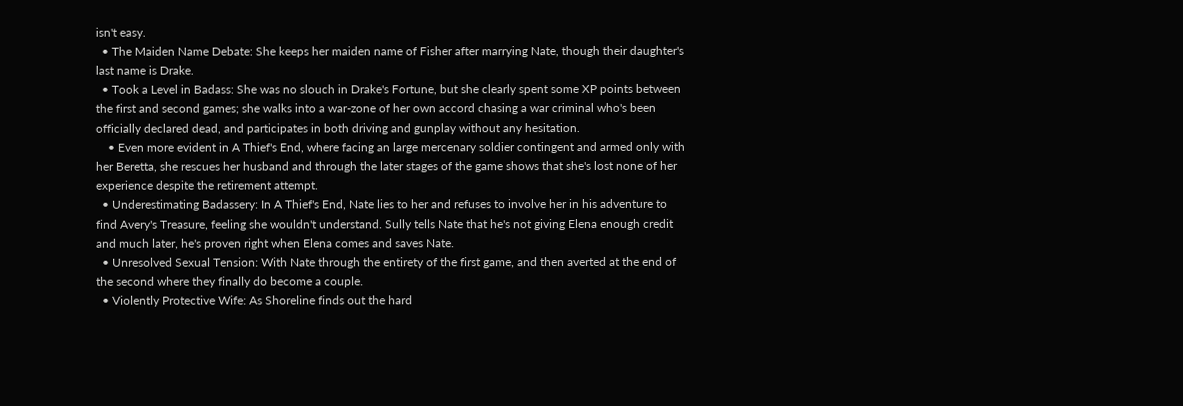isn't easy.
  • The Maiden Name Debate: She keeps her maiden name of Fisher after marrying Nate, though their daughter's last name is Drake.
  • Took a Level in Badass: She was no slouch in Drake's Fortune, but she clearly spent some XP points between the first and second games; she walks into a war-zone of her own accord chasing a war criminal who's been officially declared dead, and participates in both driving and gunplay without any hesitation.
    • Even more evident in A Thief's End, where facing an large mercenary soldier contingent and armed only with her Beretta, she rescues her husband and through the later stages of the game shows that she's lost none of her experience despite the retirement attempt.
  • Underestimating Badassery: In A Thief's End, Nate lies to her and refuses to involve her in his adventure to find Avery's Treasure, feeling she wouldn't understand. Sully tells Nate that he's not giving Elena enough credit and much later, he's proven right when Elena comes and saves Nate.
  • Unresolved Sexual Tension: With Nate through the entirety of the first game, and then averted at the end of the second where they finally do become a couple.
  • Violently Protective Wife: As Shoreline finds out the hard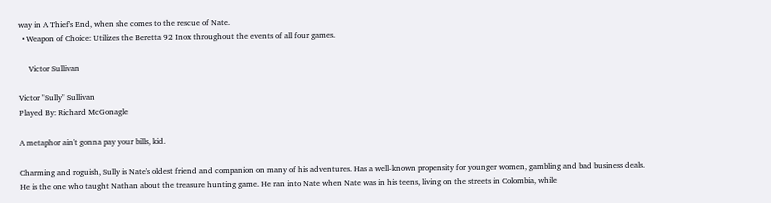way in A Thief's End, when she comes to the rescue of Nate.
  • Weapon of Choice: Utilizes the Beretta 92 Inox throughout the events of all four games.

     Victor Sullivan

Victor "Sully" Sullivan
Played By: Richard McGonagle

A metaphor ain't gonna pay your bills, kid.

Charming and roguish, Sully is Nate's oldest friend and companion on many of his adventures. Has a well-known propensity for younger women, gambling and bad business deals. He is the one who taught Nathan about the treasure hunting game. He ran into Nate when Nate was in his teens, living on the streets in Colombia, while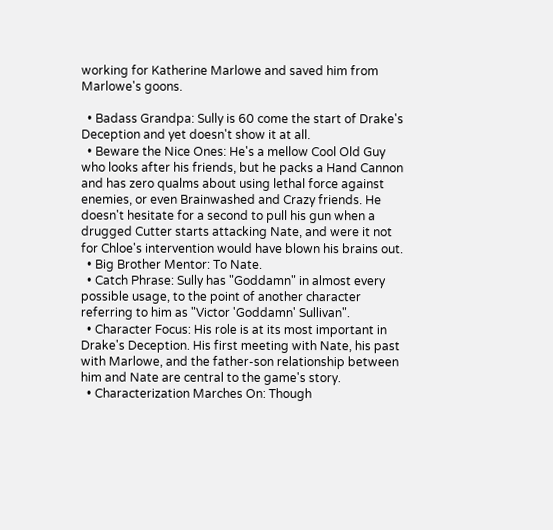working for Katherine Marlowe and saved him from Marlowe's goons.

  • Badass Grandpa: Sully is 60 come the start of Drake's Deception and yet doesn't show it at all.
  • Beware the Nice Ones: He's a mellow Cool Old Guy who looks after his friends, but he packs a Hand Cannon and has zero qualms about using lethal force against enemies, or even Brainwashed and Crazy friends. He doesn't hesitate for a second to pull his gun when a drugged Cutter starts attacking Nate, and were it not for Chloe's intervention would have blown his brains out.
  • Big Brother Mentor: To Nate.
  • Catch Phrase: Sully has "Goddamn" in almost every possible usage, to the point of another character referring to him as "Victor 'Goddamn' Sullivan".
  • Character Focus: His role is at its most important in Drake's Deception. His first meeting with Nate, his past with Marlowe, and the father-son relationship between him and Nate are central to the game's story.
  • Characterization Marches On: Though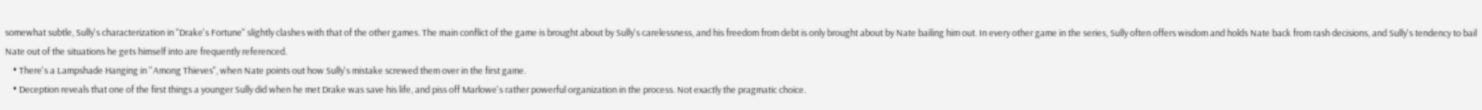somewhat subtle, Sully's characterization in "Drake's Fortune" slightly clashes with that of the other games. The main conflict of the game is brought about by Sully's carelessness, and his freedom from debt is only brought about by Nate bailing him out. In every other game in the series, Sully often offers wisdom and holds Nate back from rash decisions, and Sully's tendency to bail Nate out of the situations he gets himself into are frequently referenced.
    • There's a Lampshade Hanging in ''Among Thieves", when Nate points out how Sully's mistake screwed them over in the first game.
    • Deception reveals that one of the first things a younger Sully did when he met Drake was save his life, and piss off Marlowe's rather powerful organization in the process. Not exactly the pragmatic choice.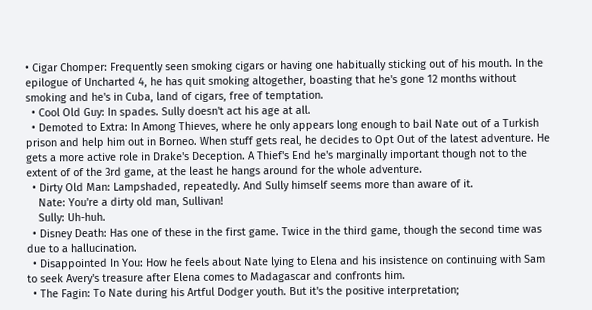• Cigar Chomper: Frequently seen smoking cigars or having one habitually sticking out of his mouth. In the epilogue of Uncharted 4, he has quit smoking altogether, boasting that he's gone 12 months without smoking and he's in Cuba, land of cigars, free of temptation.
  • Cool Old Guy: In spades. Sully doesn't act his age at all.
  • Demoted to Extra: In Among Thieves, where he only appears long enough to bail Nate out of a Turkish prison and help him out in Borneo. When stuff gets real, he decides to Opt Out of the latest adventure. He gets a more active role in Drake's Deception. A Thief's End he's marginally important though not to the extent of of the 3rd game, at the least he hangs around for the whole adventure.
  • Dirty Old Man: Lampshaded, repeatedly. And Sully himself seems more than aware of it.
    Nate: You're a dirty old man, Sullivan!
    Sully: Uh-huh.
  • Disney Death: Has one of these in the first game. Twice in the third game, though the second time was due to a hallucination.
  • Disappointed In You: How he feels about Nate lying to Elena and his insistence on continuing with Sam to seek Avery's treasure after Elena comes to Madagascar and confronts him.
  • The Fagin: To Nate during his Artful Dodger youth. But it's the positive interpretation;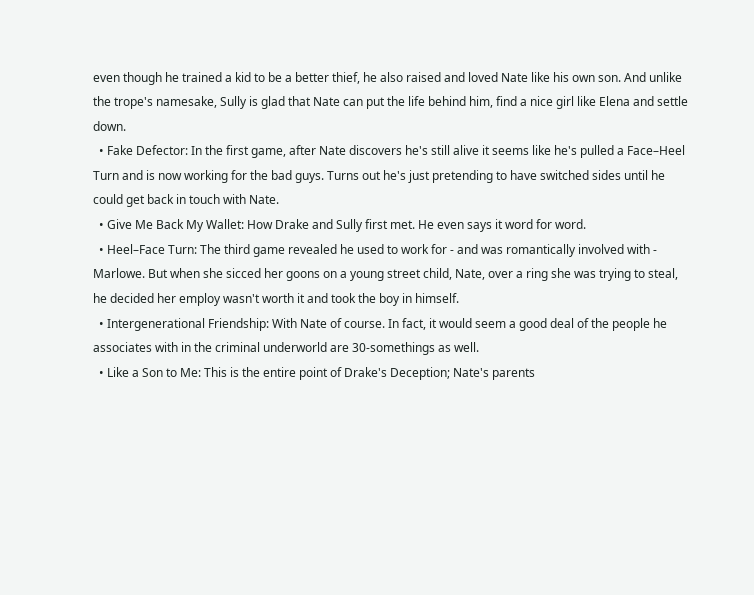even though he trained a kid to be a better thief, he also raised and loved Nate like his own son. And unlike the trope's namesake, Sully is glad that Nate can put the life behind him, find a nice girl like Elena and settle down.
  • Fake Defector: In the first game, after Nate discovers he's still alive it seems like he's pulled a Face–Heel Turn and is now working for the bad guys. Turns out he's just pretending to have switched sides until he could get back in touch with Nate.
  • Give Me Back My Wallet: How Drake and Sully first met. He even says it word for word.
  • Heel–Face Turn: The third game revealed he used to work for - and was romantically involved with - Marlowe. But when she sicced her goons on a young street child, Nate, over a ring she was trying to steal, he decided her employ wasn't worth it and took the boy in himself.
  • Intergenerational Friendship: With Nate of course. In fact, it would seem a good deal of the people he associates with in the criminal underworld are 30-somethings as well.
  • Like a Son to Me: This is the entire point of Drake's Deception; Nate's parents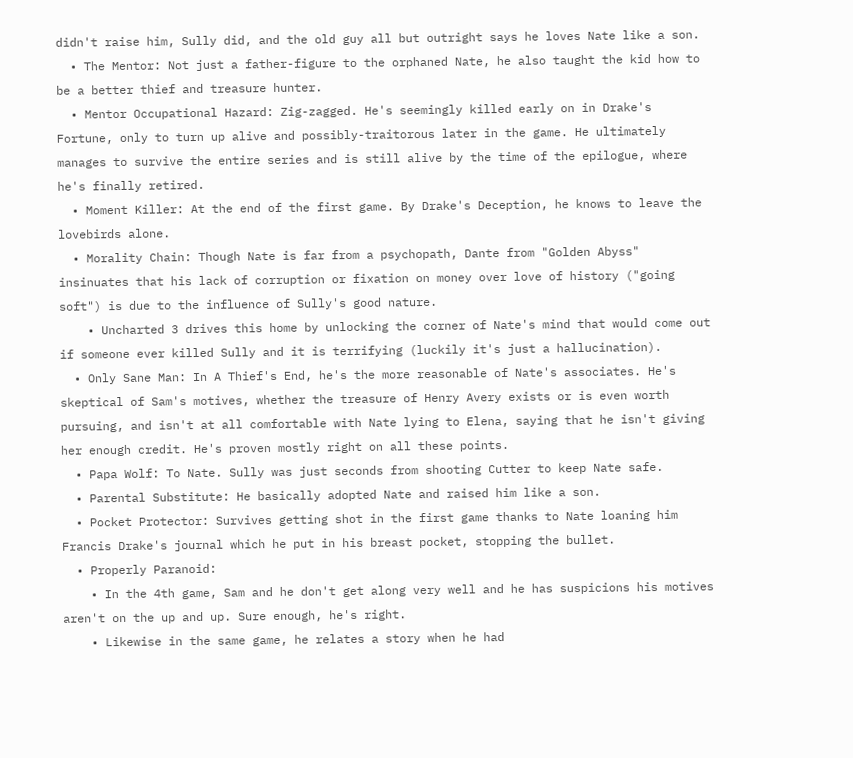didn't raise him, Sully did, and the old guy all but outright says he loves Nate like a son.
  • The Mentor: Not just a father-figure to the orphaned Nate, he also taught the kid how to be a better thief and treasure hunter.
  • Mentor Occupational Hazard: Zig-zagged. He's seemingly killed early on in Drake's Fortune, only to turn up alive and possibly-traitorous later in the game. He ultimately manages to survive the entire series and is still alive by the time of the epilogue, where he's finally retired.
  • Moment Killer: At the end of the first game. By Drake's Deception, he knows to leave the lovebirds alone.
  • Morality Chain: Though Nate is far from a psychopath, Dante from "Golden Abyss" insinuates that his lack of corruption or fixation on money over love of history ("going soft") is due to the influence of Sully's good nature.
    • Uncharted 3 drives this home by unlocking the corner of Nate's mind that would come out if someone ever killed Sully and it is terrifying (luckily it's just a hallucination).
  • Only Sane Man: In A Thief's End, he's the more reasonable of Nate's associates. He's skeptical of Sam's motives, whether the treasure of Henry Avery exists or is even worth pursuing, and isn't at all comfortable with Nate lying to Elena, saying that he isn't giving her enough credit. He's proven mostly right on all these points.
  • Papa Wolf: To Nate. Sully was just seconds from shooting Cutter to keep Nate safe.
  • Parental Substitute: He basically adopted Nate and raised him like a son.
  • Pocket Protector: Survives getting shot in the first game thanks to Nate loaning him Francis Drake's journal which he put in his breast pocket, stopping the bullet.
  • Properly Paranoid:
    • In the 4th game, Sam and he don't get along very well and he has suspicions his motives aren't on the up and up. Sure enough, he's right.
    • Likewise in the same game, he relates a story when he had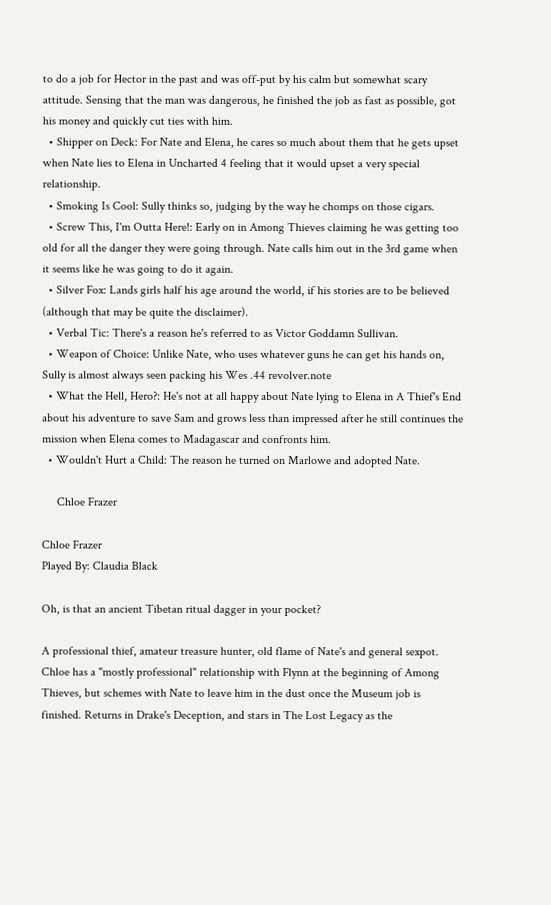to do a job for Hector in the past and was off-put by his calm but somewhat scary attitude. Sensing that the man was dangerous, he finished the job as fast as possible, got his money and quickly cut ties with him.
  • Shipper on Deck: For Nate and Elena, he cares so much about them that he gets upset when Nate lies to Elena in Uncharted 4 feeling that it would upset a very special relationship.
  • Smoking Is Cool: Sully thinks so, judging by the way he chomps on those cigars.
  • Screw This, I'm Outta Here!: Early on in Among Thieves claiming he was getting too old for all the danger they were going through. Nate calls him out in the 3rd game when it seems like he was going to do it again.
  • Silver Fox: Lands girls half his age around the world, if his stories are to be believed (although that may be quite the disclaimer).
  • Verbal Tic: There's a reason he's referred to as Victor Goddamn Sullivan.
  • Weapon of Choice: Unlike Nate, who uses whatever guns he can get his hands on, Sully is almost always seen packing his Wes .44 revolver.note
  • What the Hell, Hero?: He's not at all happy about Nate lying to Elena in A Thief's End about his adventure to save Sam and grows less than impressed after he still continues the mission when Elena comes to Madagascar and confronts him.
  • Wouldn't Hurt a Child: The reason he turned on Marlowe and adopted Nate.

     Chloe Frazer

Chloe Frazer
Played By: Claudia Black

Oh, is that an ancient Tibetan ritual dagger in your pocket?

A professional thief, amateur treasure hunter, old flame of Nate's and general sexpot. Chloe has a "mostly professional" relationship with Flynn at the beginning of Among Thieves, but schemes with Nate to leave him in the dust once the Museum job is finished. Returns in Drake's Deception, and stars in The Lost Legacy as the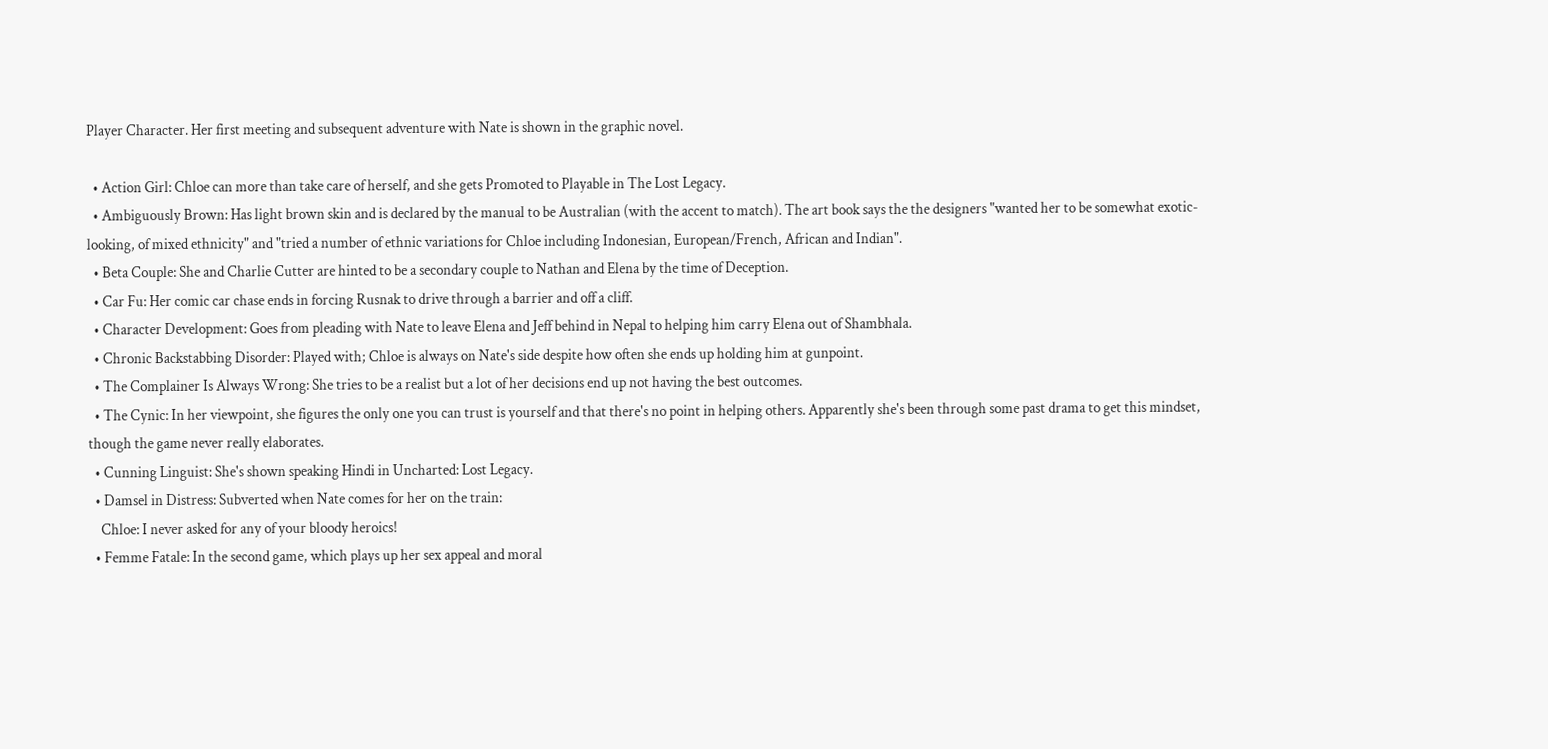Player Character. Her first meeting and subsequent adventure with Nate is shown in the graphic novel.

  • Action Girl: Chloe can more than take care of herself, and she gets Promoted to Playable in The Lost Legacy.
  • Ambiguously Brown: Has light brown skin and is declared by the manual to be Australian (with the accent to match). The art book says the the designers "wanted her to be somewhat exotic-looking, of mixed ethnicity" and "tried a number of ethnic variations for Chloe including Indonesian, European/French, African and Indian".
  • Beta Couple: She and Charlie Cutter are hinted to be a secondary couple to Nathan and Elena by the time of Deception.
  • Car Fu: Her comic car chase ends in forcing Rusnak to drive through a barrier and off a cliff.
  • Character Development: Goes from pleading with Nate to leave Elena and Jeff behind in Nepal to helping him carry Elena out of Shambhala.
  • Chronic Backstabbing Disorder: Played with; Chloe is always on Nate's side despite how often she ends up holding him at gunpoint.
  • The Complainer Is Always Wrong: She tries to be a realist but a lot of her decisions end up not having the best outcomes.
  • The Cynic: In her viewpoint, she figures the only one you can trust is yourself and that there's no point in helping others. Apparently she's been through some past drama to get this mindset, though the game never really elaborates.
  • Cunning Linguist: She's shown speaking Hindi in Uncharted: Lost Legacy.
  • Damsel in Distress: Subverted when Nate comes for her on the train:
    Chloe: I never asked for any of your bloody heroics!
  • Femme Fatale: In the second game, which plays up her sex appeal and moral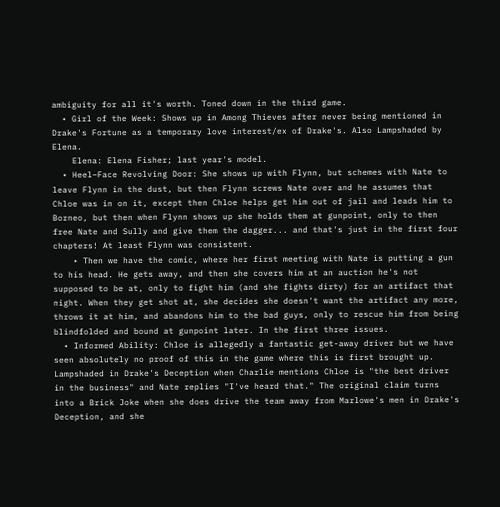ambiguity for all it's worth. Toned down in the third game.
  • Girl of the Week: Shows up in Among Thieves after never being mentioned in Drake's Fortune as a temporary love interest/ex of Drake's. Also Lampshaded by Elena.
    Elena: Elena Fisher; last year's model.
  • Heel–Face Revolving Door: She shows up with Flynn, but schemes with Nate to leave Flynn in the dust, but then Flynn screws Nate over and he assumes that Chloe was in on it, except then Chloe helps get him out of jail and leads him to Borneo, but then when Flynn shows up she holds them at gunpoint, only to then free Nate and Sully and give them the dagger... and that's just in the first four chapters! At least Flynn was consistent.
    • Then we have the comic, where her first meeting with Nate is putting a gun to his head. He gets away, and then she covers him at an auction he's not supposed to be at, only to fight him (and she fights dirty) for an artifact that night. When they get shot at, she decides she doesn't want the artifact any more, throws it at him, and abandons him to the bad guys, only to rescue him from being blindfolded and bound at gunpoint later. In the first three issues.
  • Informed Ability: Chloe is allegedly a fantastic get-away driver but we have seen absolutely no proof of this in the game where this is first brought up. Lampshaded in Drake's Deception when Charlie mentions Chloe is "the best driver in the business" and Nate replies "I've heard that." The original claim turns into a Brick Joke when she does drive the team away from Marlowe's men in Drake's Deception, and she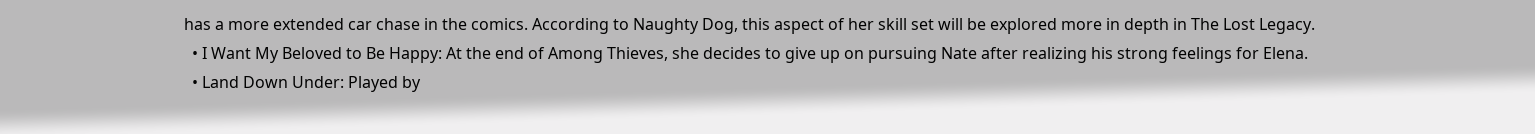has a more extended car chase in the comics. According to Naughty Dog, this aspect of her skill set will be explored more in depth in The Lost Legacy.
  • I Want My Beloved to Be Happy: At the end of Among Thieves, she decides to give up on pursuing Nate after realizing his strong feelings for Elena.
  • Land Down Under: Played by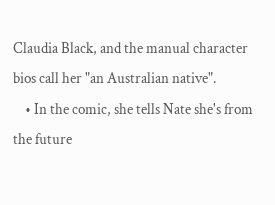Claudia Black, and the manual character bios call her "an Australian native".
    • In the comic, she tells Nate she's from the future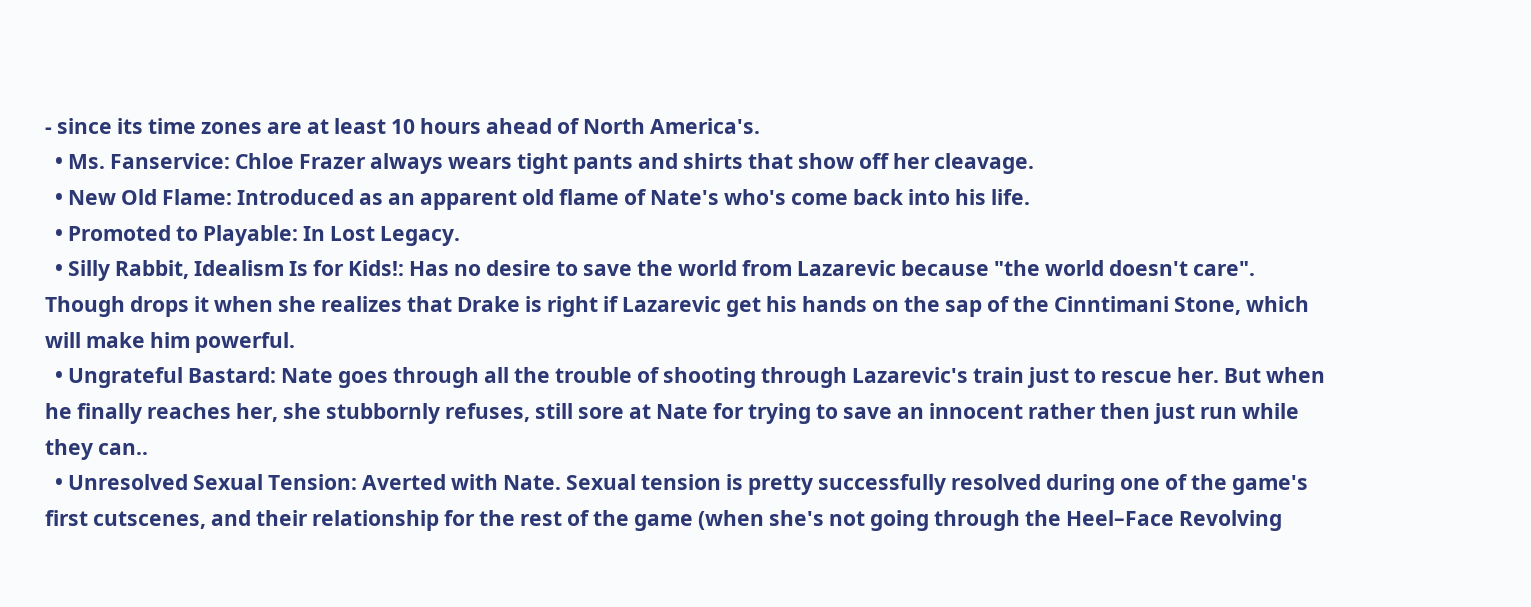- since its time zones are at least 10 hours ahead of North America's.
  • Ms. Fanservice: Chloe Frazer always wears tight pants and shirts that show off her cleavage.
  • New Old Flame: Introduced as an apparent old flame of Nate's who's come back into his life.
  • Promoted to Playable: In Lost Legacy.
  • Silly Rabbit, Idealism Is for Kids!: Has no desire to save the world from Lazarevic because "the world doesn't care". Though drops it when she realizes that Drake is right if Lazarevic get his hands on the sap of the Cinntimani Stone, which will make him powerful.
  • Ungrateful Bastard: Nate goes through all the trouble of shooting through Lazarevic's train just to rescue her. But when he finally reaches her, she stubbornly refuses, still sore at Nate for trying to save an innocent rather then just run while they can..
  • Unresolved Sexual Tension: Averted with Nate. Sexual tension is pretty successfully resolved during one of the game's first cutscenes, and their relationship for the rest of the game (when she's not going through the Heel–Face Revolving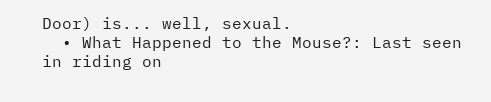Door) is... well, sexual.
  • What Happened to the Mouse?: Last seen in riding on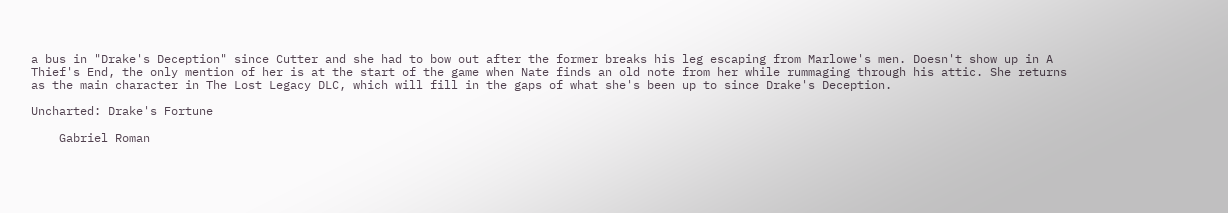a bus in "Drake's Deception" since Cutter and she had to bow out after the former breaks his leg escaping from Marlowe's men. Doesn't show up in A Thief's End, the only mention of her is at the start of the game when Nate finds an old note from her while rummaging through his attic. She returns as the main character in The Lost Legacy DLC, which will fill in the gaps of what she's been up to since Drake's Deception.

Uncharted: Drake's Fortune

    Gabriel Roman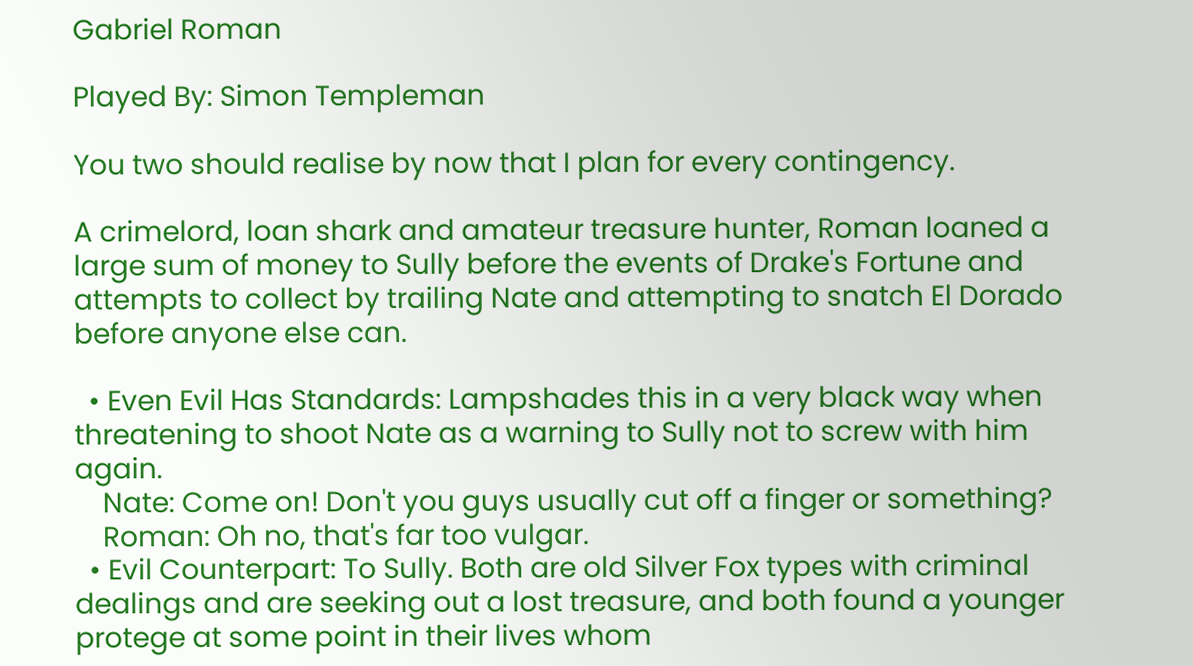Gabriel Roman

Played By: Simon Templeman

You two should realise by now that I plan for every contingency.

A crimelord, loan shark and amateur treasure hunter, Roman loaned a large sum of money to Sully before the events of Drake's Fortune and attempts to collect by trailing Nate and attempting to snatch El Dorado before anyone else can.

  • Even Evil Has Standards: Lampshades this in a very black way when threatening to shoot Nate as a warning to Sully not to screw with him again.
    Nate: Come on! Don't you guys usually cut off a finger or something?
    Roman: Oh no, that's far too vulgar.
  • Evil Counterpart: To Sully. Both are old Silver Fox types with criminal dealings and are seeking out a lost treasure, and both found a younger protege at some point in their lives whom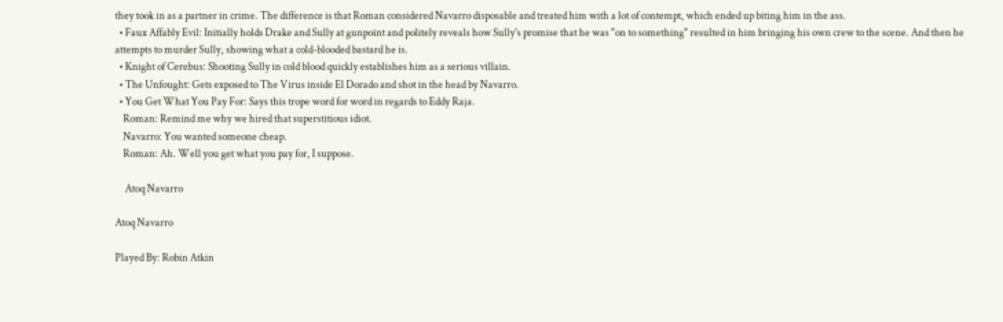they took in as a partner in crime. The difference is that Roman considered Navarro disposable and treated him with a lot of contempt, which ended up biting him in the ass.
  • Faux Affably Evil: Initially holds Drake and Sully at gunpoint and politely reveals how Sully's promise that he was "on to something" resulted in him bringing his own crew to the scene. And then he attempts to murder Sully, showing what a cold-blooded bastard he is.
  • Knight of Cerebus: Shooting Sully in cold blood quickly establishes him as a serious villain.
  • The Unfought: Gets exposed to The Virus inside El Dorado and shot in the head by Navarro.
  • You Get What You Pay For: Says this trope word for word in regards to Eddy Raja.
    Roman: Remind me why we hired that superstitious idiot.
    Navarro: You wanted someone cheap.
    Roman: Ah. Well you get what you pay for, I suppose.

     Atoq Navarro

Atoq Navarro

Played By: Robin Atkin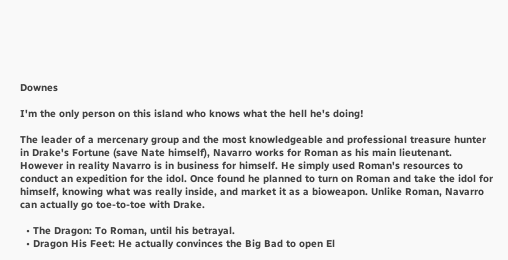Downes

I'm the only person on this island who knows what the hell he's doing!

The leader of a mercenary group and the most knowledgeable and professional treasure hunter in Drake's Fortune (save Nate himself), Navarro works for Roman as his main lieutenant. However in reality Navarro is in business for himself. He simply used Roman's resources to conduct an expedition for the idol. Once found he planned to turn on Roman and take the idol for himself, knowing what was really inside, and market it as a bioweapon. Unlike Roman, Navarro can actually go toe-to-toe with Drake.

  • The Dragon: To Roman, until his betrayal.
  • Dragon His Feet: He actually convinces the Big Bad to open El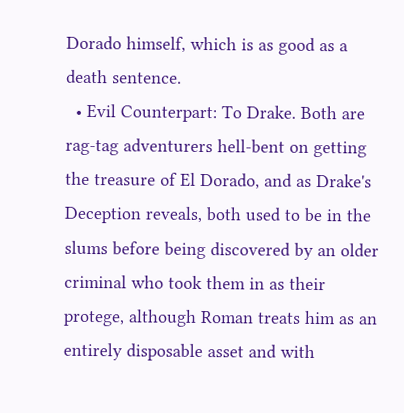Dorado himself, which is as good as a death sentence.
  • Evil Counterpart: To Drake. Both are rag-tag adventurers hell-bent on getting the treasure of El Dorado, and as Drake's Deception reveals, both used to be in the slums before being discovered by an older criminal who took them in as their protege, although Roman treats him as an entirely disposable asset and with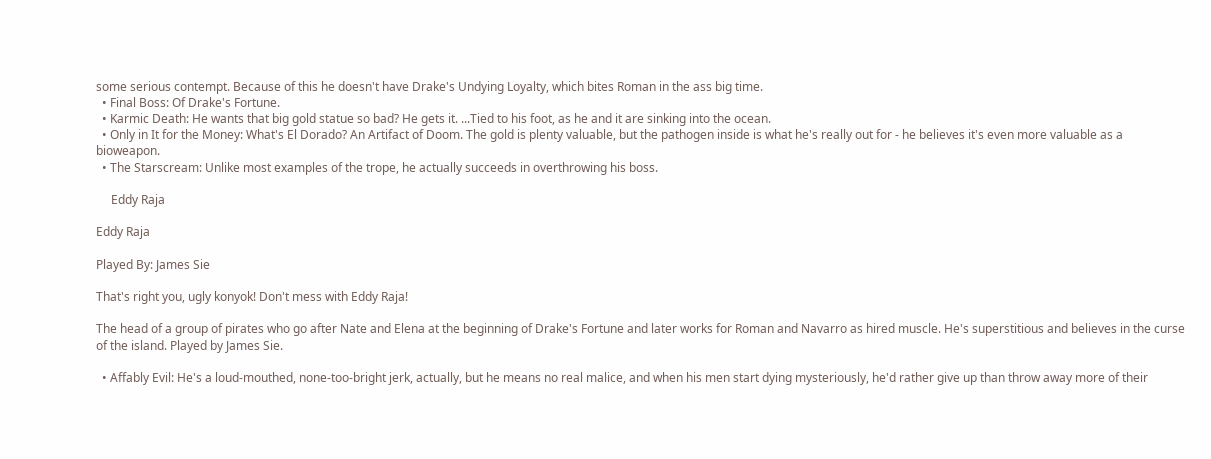some serious contempt. Because of this he doesn't have Drake's Undying Loyalty, which bites Roman in the ass big time.
  • Final Boss: Of Drake's Fortune.
  • Karmic Death: He wants that big gold statue so bad? He gets it. ...Tied to his foot, as he and it are sinking into the ocean.
  • Only in It for the Money: What's El Dorado? An Artifact of Doom. The gold is plenty valuable, but the pathogen inside is what he's really out for - he believes it's even more valuable as a bioweapon.
  • The Starscream: Unlike most examples of the trope, he actually succeeds in overthrowing his boss.

     Eddy Raja

Eddy Raja

Played By: James Sie

That's right you, ugly konyok! Don't mess with Eddy Raja!

The head of a group of pirates who go after Nate and Elena at the beginning of Drake's Fortune and later works for Roman and Navarro as hired muscle. He's superstitious and believes in the curse of the island. Played by James Sie.

  • Affably Evil: He's a loud-mouthed, none-too-bright jerk, actually, but he means no real malice, and when his men start dying mysteriously, he'd rather give up than throw away more of their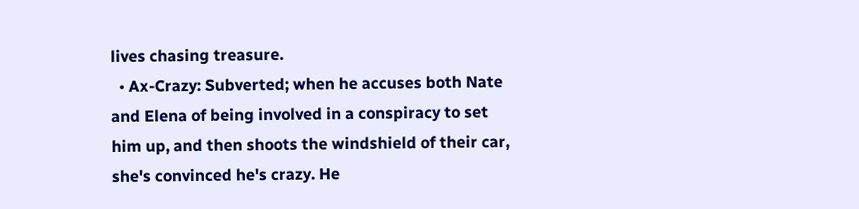lives chasing treasure.
  • Ax-Crazy: Subverted; when he accuses both Nate and Elena of being involved in a conspiracy to set him up, and then shoots the windshield of their car, she's convinced he's crazy. He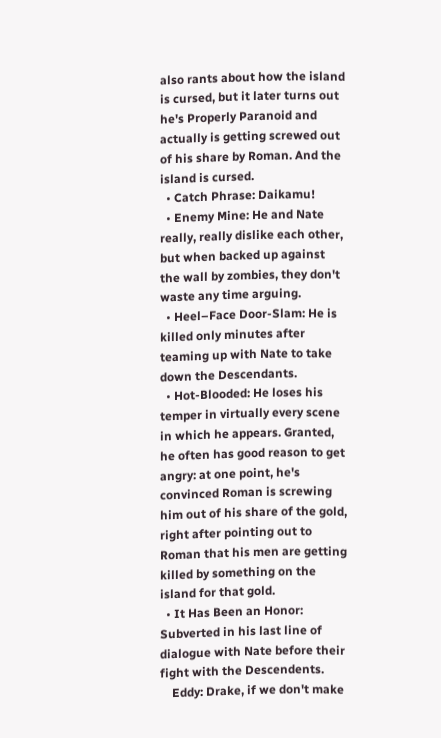also rants about how the island is cursed, but it later turns out he's Properly Paranoid and actually is getting screwed out of his share by Roman. And the island is cursed.
  • Catch Phrase: Daikamu!
  • Enemy Mine: He and Nate really, really dislike each other, but when backed up against the wall by zombies, they don't waste any time arguing.
  • Heel–Face Door-Slam: He is killed only minutes after teaming up with Nate to take down the Descendants.
  • Hot-Blooded: He loses his temper in virtually every scene in which he appears. Granted, he often has good reason to get angry: at one point, he's convinced Roman is screwing him out of his share of the gold, right after pointing out to Roman that his men are getting killed by something on the island for that gold.
  • It Has Been an Honor: Subverted in his last line of dialogue with Nate before their fight with the Descendents.
    Eddy: Drake, if we don't make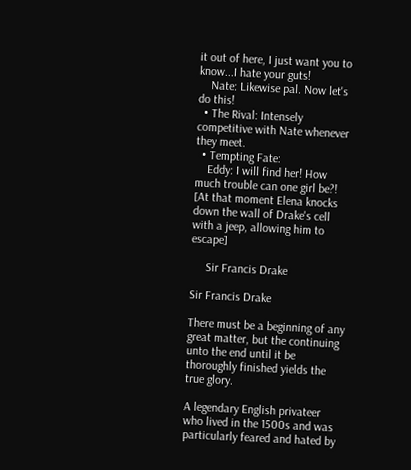it out of here, I just want you to know...I hate your guts!
    Nate: Likewise pal. Now let's do this!
  • The Rival: Intensely competitive with Nate whenever they meet.
  • Tempting Fate:
    Eddy: I will find her! How much trouble can one girl be?! [At that moment Elena knocks down the wall of Drake's cell with a jeep, allowing him to escape]

     Sir Francis Drake

Sir Francis Drake

There must be a beginning of any great matter, but the continuing unto the end until it be thoroughly finished yields the true glory.

A legendary English privateer who lived in the 1500s and was particularly feared and hated by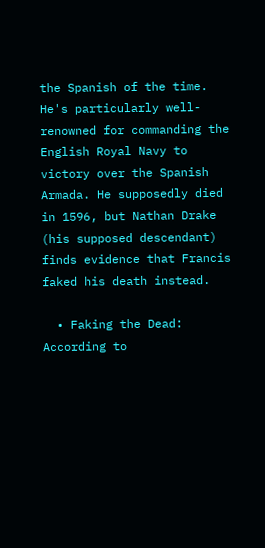the Spanish of the time. He's particularly well-renowned for commanding the English Royal Navy to victory over the Spanish Armada. He supposedly died in 1596, but Nathan Drake (his supposed descendant) finds evidence that Francis faked his death instead.

  • Faking the Dead: According to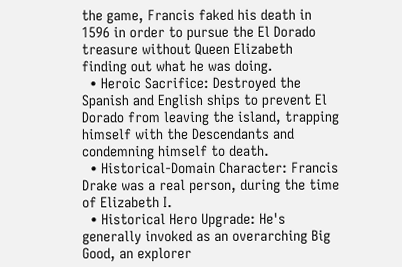the game, Francis faked his death in 1596 in order to pursue the El Dorado treasure without Queen Elizabeth finding out what he was doing.
  • Heroic Sacrifice: Destroyed the Spanish and English ships to prevent El Dorado from leaving the island, trapping himself with the Descendants and condemning himself to death.
  • Historical-Domain Character: Francis Drake was a real person, during the time of Elizabeth I.
  • Historical Hero Upgrade: He's generally invoked as an overarching Big Good, an explorer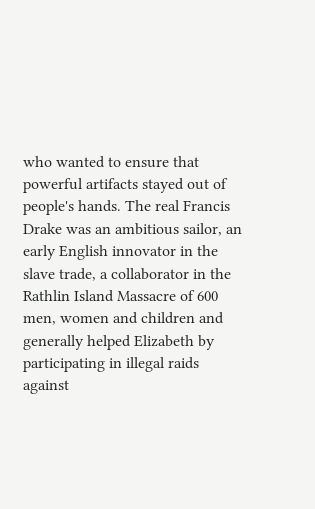who wanted to ensure that powerful artifacts stayed out of people's hands. The real Francis Drake was an ambitious sailor, an early English innovator in the slave trade, a collaborator in the Rathlin Island Massacre of 600 men, women and children and generally helped Elizabeth by participating in illegal raids against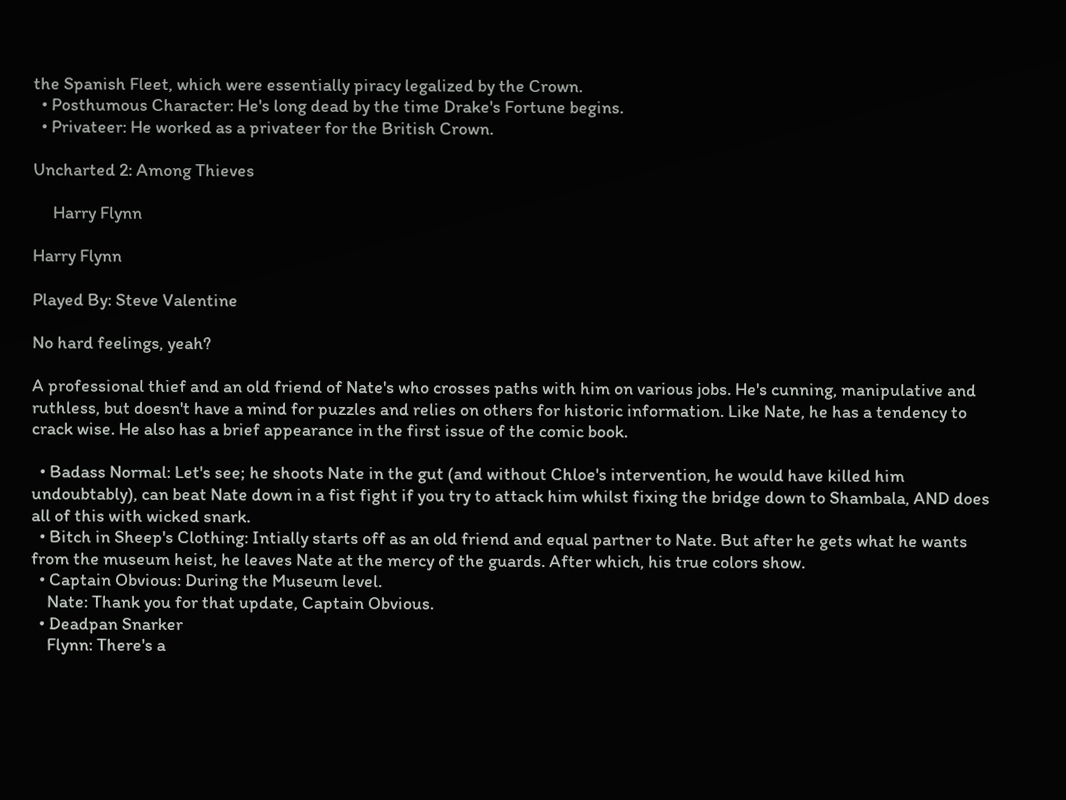the Spanish Fleet, which were essentially piracy legalized by the Crown.
  • Posthumous Character: He's long dead by the time Drake's Fortune begins.
  • Privateer: He worked as a privateer for the British Crown.

Uncharted 2: Among Thieves

     Harry Flynn

Harry Flynn

Played By: Steve Valentine

No hard feelings, yeah?

A professional thief and an old friend of Nate's who crosses paths with him on various jobs. He's cunning, manipulative and ruthless, but doesn't have a mind for puzzles and relies on others for historic information. Like Nate, he has a tendency to crack wise. He also has a brief appearance in the first issue of the comic book.

  • Badass Normal: Let's see; he shoots Nate in the gut (and without Chloe's intervention, he would have killed him undoubtably), can beat Nate down in a fist fight if you try to attack him whilst fixing the bridge down to Shambala, AND does all of this with wicked snark.
  • Bitch in Sheep's Clothing: Intially starts off as an old friend and equal partner to Nate. But after he gets what he wants from the museum heist, he leaves Nate at the mercy of the guards. After which, his true colors show.
  • Captain Obvious: During the Museum level.
    Nate: Thank you for that update, Captain Obvious.
  • Deadpan Snarker
    Flynn: There's a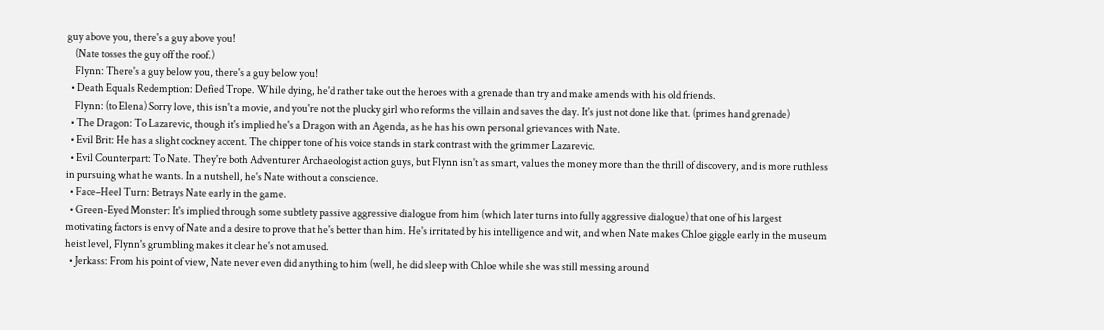guy above you, there's a guy above you!
    (Nate tosses the guy off the roof.)
    Flynn: There's a guy below you, there's a guy below you!
  • Death Equals Redemption: Defied Trope. While dying, he'd rather take out the heroes with a grenade than try and make amends with his old friends.
    Flynn: (to Elena) Sorry love, this isn't a movie, and you're not the plucky girl who reforms the villain and saves the day. It's just not done like that. (primes hand grenade)
  • The Dragon: To Lazarevic, though it's implied he's a Dragon with an Agenda, as he has his own personal grievances with Nate.
  • Evil Brit: He has a slight cockney accent. The chipper tone of his voice stands in stark contrast with the grimmer Lazarevic.
  • Evil Counterpart: To Nate. They're both Adventurer Archaeologist action guys, but Flynn isn't as smart, values the money more than the thrill of discovery, and is more ruthless in pursuing what he wants. In a nutshell, he's Nate without a conscience.
  • Face–Heel Turn: Betrays Nate early in the game.
  • Green-Eyed Monster: It's implied through some subtlety passive aggressive dialogue from him (which later turns into fully aggressive dialogue) that one of his largest motivating factors is envy of Nate and a desire to prove that he's better than him. He's irritated by his intelligence and wit, and when Nate makes Chloe giggle early in the museum heist level, Flynn's grumbling makes it clear he's not amused.
  • Jerkass: From his point of view, Nate never even did anything to him (well, he did sleep with Chloe while she was still messing around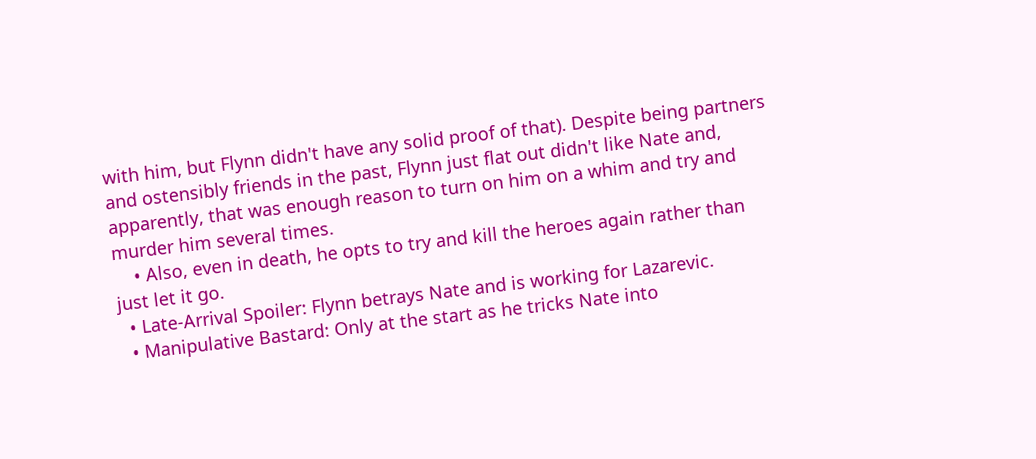with him, but Flynn didn't have any solid proof of that). Despite being partners and ostensibly friends in the past, Flynn just flat out didn't like Nate and, apparently, that was enough reason to turn on him on a whim and try and murder him several times.
    • Also, even in death, he opts to try and kill the heroes again rather than just let it go.
  • Late-Arrival Spoiler: Flynn betrays Nate and is working for Lazarevic.
  • Manipulative Bastard: Only at the start as he tricks Nate into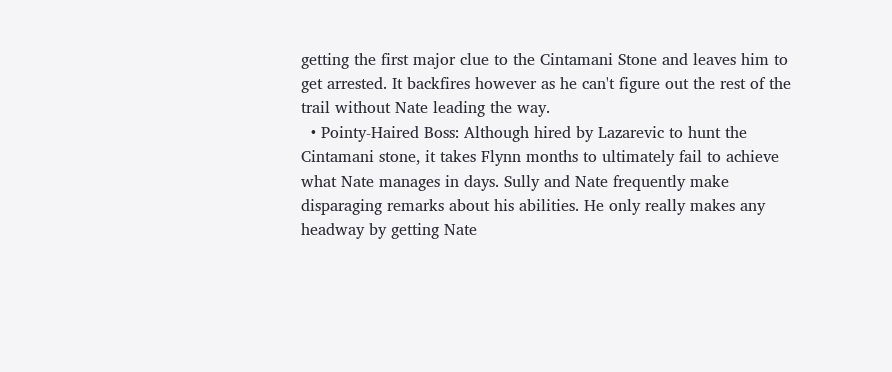getting the first major clue to the Cintamani Stone and leaves him to get arrested. It backfires however as he can't figure out the rest of the trail without Nate leading the way.
  • Pointy-Haired Boss: Although hired by Lazarevic to hunt the Cintamani stone, it takes Flynn months to ultimately fail to achieve what Nate manages in days. Sully and Nate frequently make disparaging remarks about his abilities. He only really makes any headway by getting Nate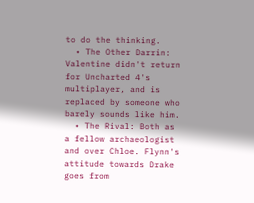to do the thinking.
  • The Other Darrin: Valentine didn't return for Uncharted 4's multiplayer, and is replaced by someone who barely sounds like him.
  • The Rival: Both as a fellow archaeologist and over Chloe. Flynn's attitude towards Drake goes from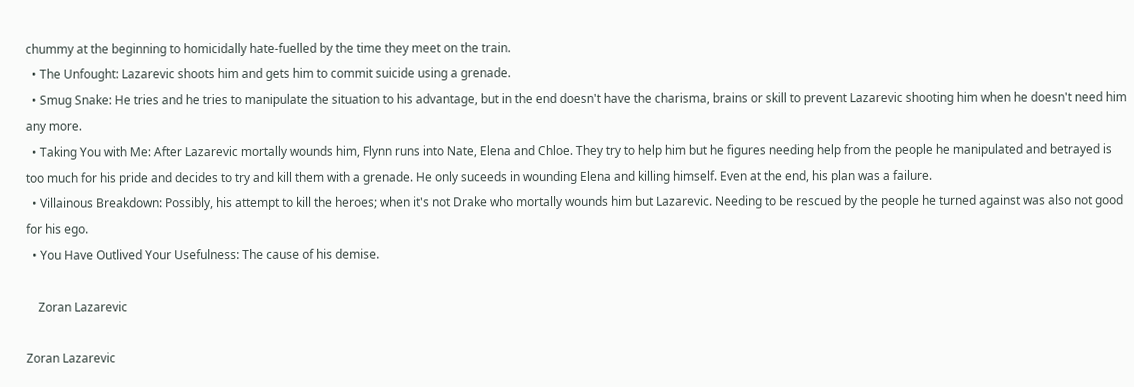chummy at the beginning to homicidally hate-fuelled by the time they meet on the train.
  • The Unfought: Lazarevic shoots him and gets him to commit suicide using a grenade.
  • Smug Snake: He tries and he tries to manipulate the situation to his advantage, but in the end doesn't have the charisma, brains or skill to prevent Lazarevic shooting him when he doesn't need him any more.
  • Taking You with Me: After Lazarevic mortally wounds him, Flynn runs into Nate, Elena and Chloe. They try to help him but he figures needing help from the people he manipulated and betrayed is too much for his pride and decides to try and kill them with a grenade. He only suceeds in wounding Elena and killing himself. Even at the end, his plan was a failure.
  • Villainous Breakdown: Possibly, his attempt to kill the heroes; when it's not Drake who mortally wounds him but Lazarevic. Needing to be rescued by the people he turned against was also not good for his ego.
  • You Have Outlived Your Usefulness: The cause of his demise.

    Zoran Lazarevic

Zoran Lazarevic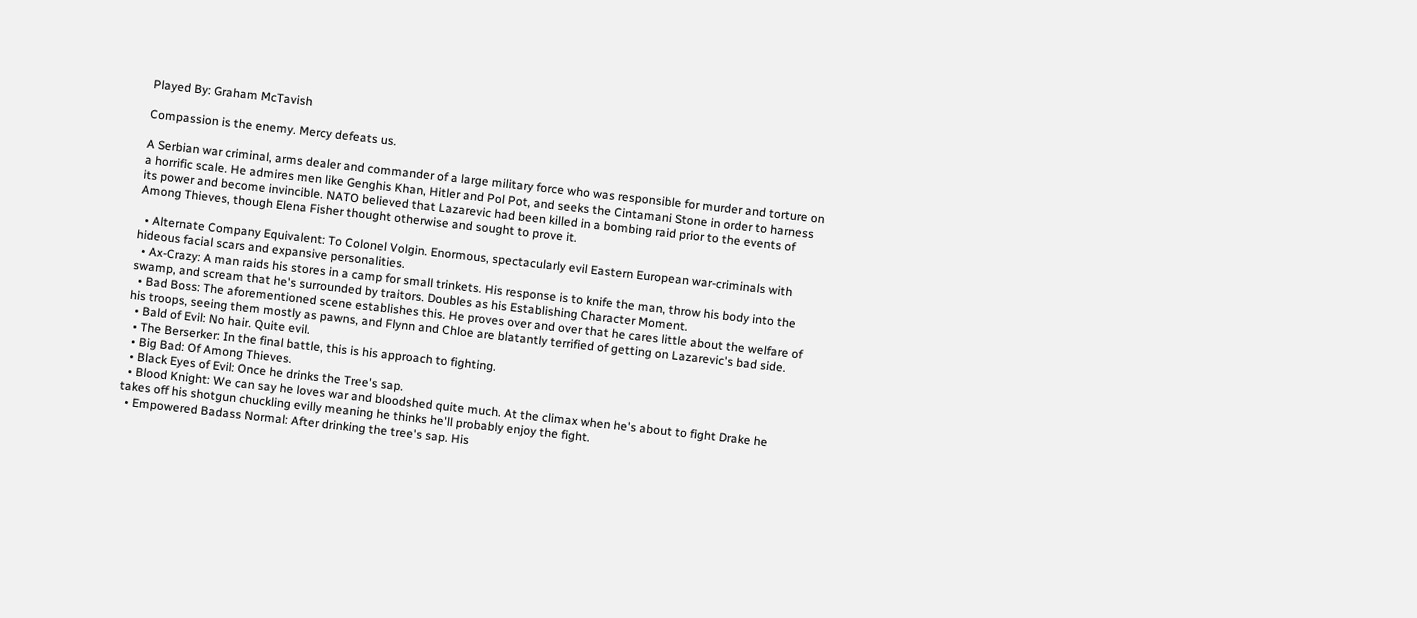Played By: Graham McTavish

Compassion is the enemy. Mercy defeats us.

A Serbian war criminal, arms dealer and commander of a large military force who was responsible for murder and torture on a horrific scale. He admires men like Genghis Khan, Hitler and Pol Pot, and seeks the Cintamani Stone in order to harness its power and become invincible. NATO believed that Lazarevic had been killed in a bombing raid prior to the events of Among Thieves, though Elena Fisher thought otherwise and sought to prove it.

  • Alternate Company Equivalent: To Colonel Volgin. Enormous, spectacularly evil Eastern European war-criminals with hideous facial scars and expansive personalities.
  • Ax-Crazy: A man raids his stores in a camp for small trinkets. His response is to knife the man, throw his body into the swamp, and scream that he's surrounded by traitors. Doubles as his Establishing Character Moment.
  • Bad Boss: The aforementioned scene establishes this. He proves over and over that he cares little about the welfare of his troops, seeing them mostly as pawns, and Flynn and Chloe are blatantly terrified of getting on Lazarevic's bad side.
  • Bald of Evil: No hair. Quite evil.
  • The Berserker: In the final battle, this is his approach to fighting.
  • Big Bad: Of Among Thieves.
  • Black Eyes of Evil: Once he drinks the Tree's sap.
  • Blood Knight: We can say he loves war and bloodshed quite much. At the climax when he's about to fight Drake he takes off his shotgun chuckling evilly meaning he thinks he'll probably enjoy the fight.
  • Empowered Badass Normal: After drinking the tree's sap. His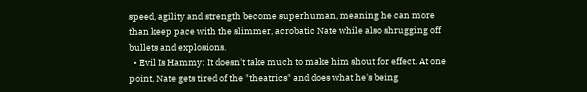speed, agility and strength become superhuman, meaning he can more than keep pace with the slimmer, acrobatic Nate while also shrugging off bullets and explosions.
  • Evil Is Hammy: It doesn't take much to make him shout for effect. At one point, Nate gets tired of the "theatrics" and does what he's being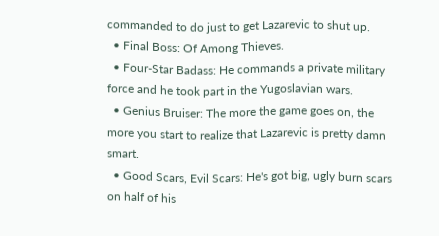commanded to do just to get Lazarevic to shut up.
  • Final Boss: Of Among Thieves.
  • Four-Star Badass: He commands a private military force and he took part in the Yugoslavian wars.
  • Genius Bruiser: The more the game goes on, the more you start to realize that Lazarevic is pretty damn smart.
  • Good Scars, Evil Scars: He's got big, ugly burn scars on half of his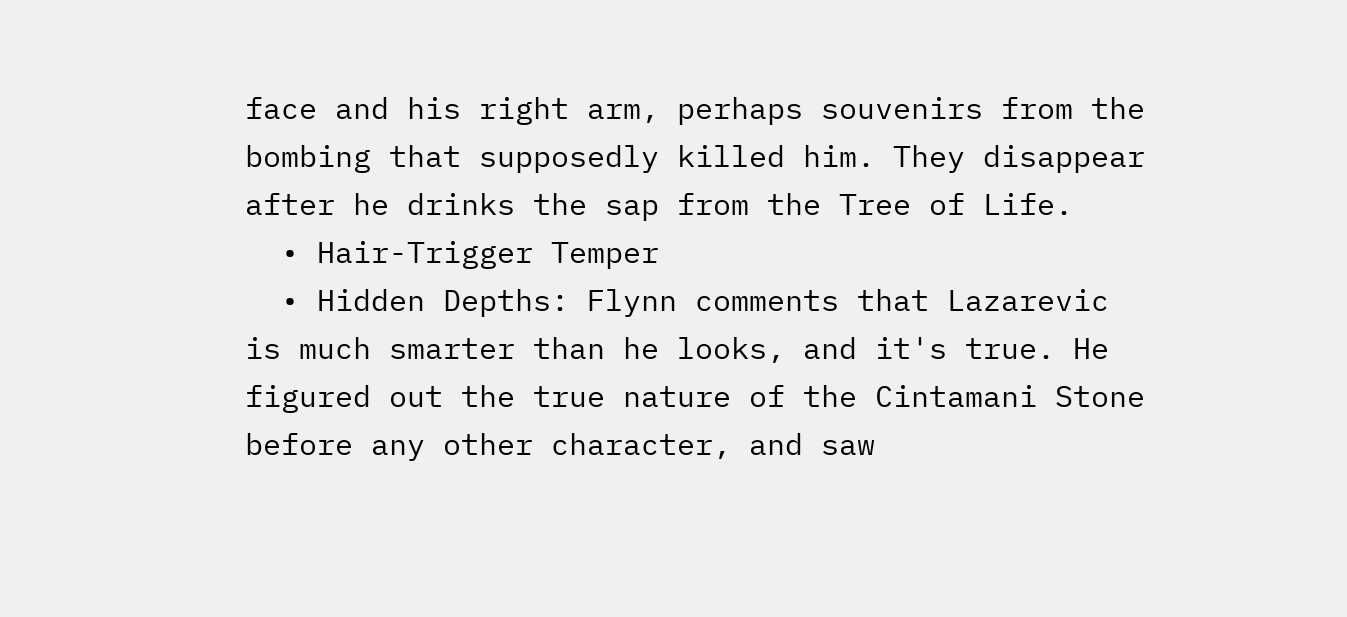face and his right arm, perhaps souvenirs from the bombing that supposedly killed him. They disappear after he drinks the sap from the Tree of Life.
  • Hair-Trigger Temper
  • Hidden Depths: Flynn comments that Lazarevic is much smarter than he looks, and it's true. He figured out the true nature of the Cintamani Stone before any other character, and saw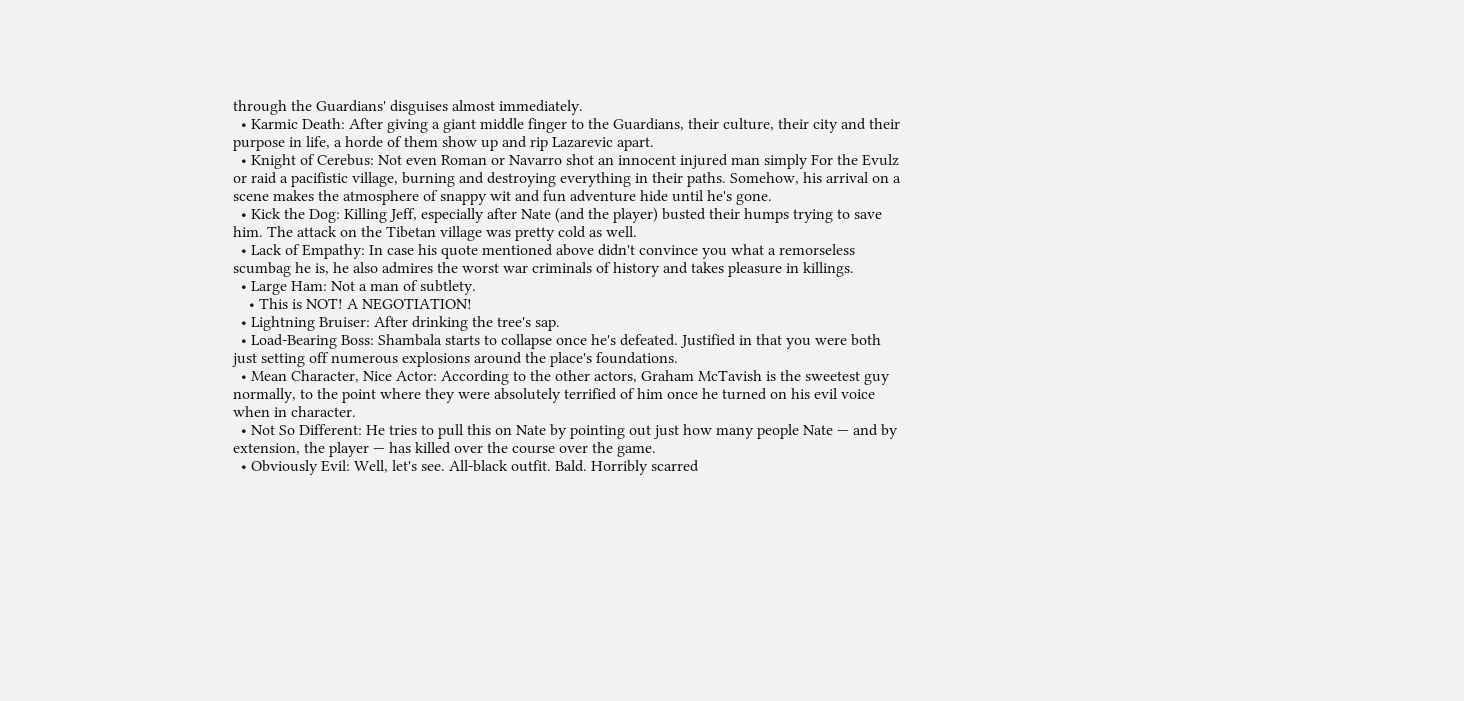through the Guardians' disguises almost immediately.
  • Karmic Death: After giving a giant middle finger to the Guardians, their culture, their city and their purpose in life, a horde of them show up and rip Lazarevic apart.
  • Knight of Cerebus: Not even Roman or Navarro shot an innocent injured man simply For the Evulz or raid a pacifistic village, burning and destroying everything in their paths. Somehow, his arrival on a scene makes the atmosphere of snappy wit and fun adventure hide until he's gone.
  • Kick the Dog: Killing Jeff, especially after Nate (and the player) busted their humps trying to save him. The attack on the Tibetan village was pretty cold as well.
  • Lack of Empathy: In case his quote mentioned above didn't convince you what a remorseless scumbag he is, he also admires the worst war criminals of history and takes pleasure in killings.
  • Large Ham: Not a man of subtlety.
    • This is NOT! A NEGOTIATION!
  • Lightning Bruiser: After drinking the tree's sap.
  • Load-Bearing Boss: Shambala starts to collapse once he's defeated. Justified in that you were both just setting off numerous explosions around the place's foundations.
  • Mean Character, Nice Actor: According to the other actors, Graham McTavish is the sweetest guy normally, to the point where they were absolutely terrified of him once he turned on his evil voice when in character.
  • Not So Different: He tries to pull this on Nate by pointing out just how many people Nate — and by extension, the player — has killed over the course over the game.
  • Obviously Evil: Well, let's see. All-black outfit. Bald. Horribly scarred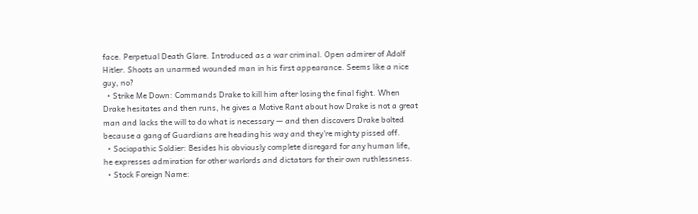face. Perpetual Death Glare. Introduced as a war criminal. Open admirer of Adolf Hitler. Shoots an unarmed wounded man in his first appearance. Seems like a nice guy, no?
  • Strike Me Down: Commands Drake to kill him after losing the final fight. When Drake hesitates and then runs, he gives a Motive Rant about how Drake is not a great man and lacks the will to do what is necessary — and then discovers Drake bolted because a gang of Guardians are heading his way and they're mighty pissed off.
  • Sociopathic Soldier: Besides his obviously complete disregard for any human life, he expresses admiration for other warlords and dictators for their own ruthlessness.
  • Stock Foreign Name: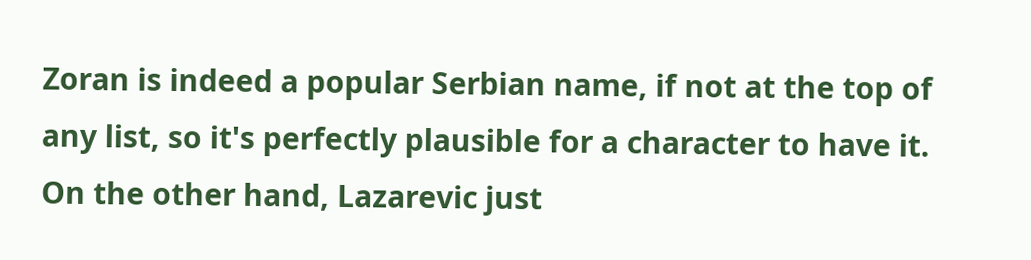Zoran is indeed a popular Serbian name, if not at the top of any list, so it's perfectly plausible for a character to have it. On the other hand, Lazarevic just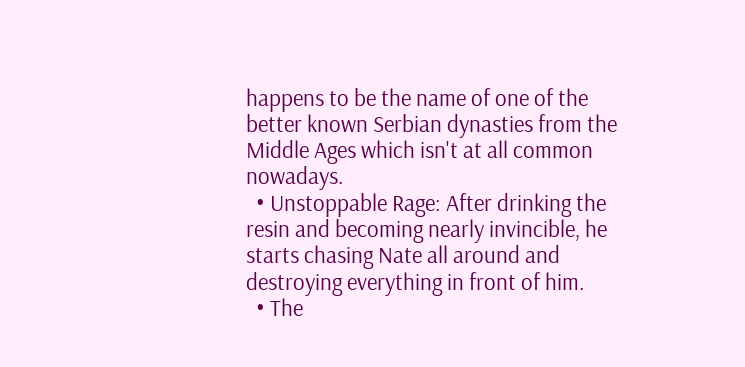happens to be the name of one of the better known Serbian dynasties from the Middle Ages which isn't at all common nowadays.
  • Unstoppable Rage: After drinking the resin and becoming nearly invincible, he starts chasing Nate all around and destroying everything in front of him.
  • The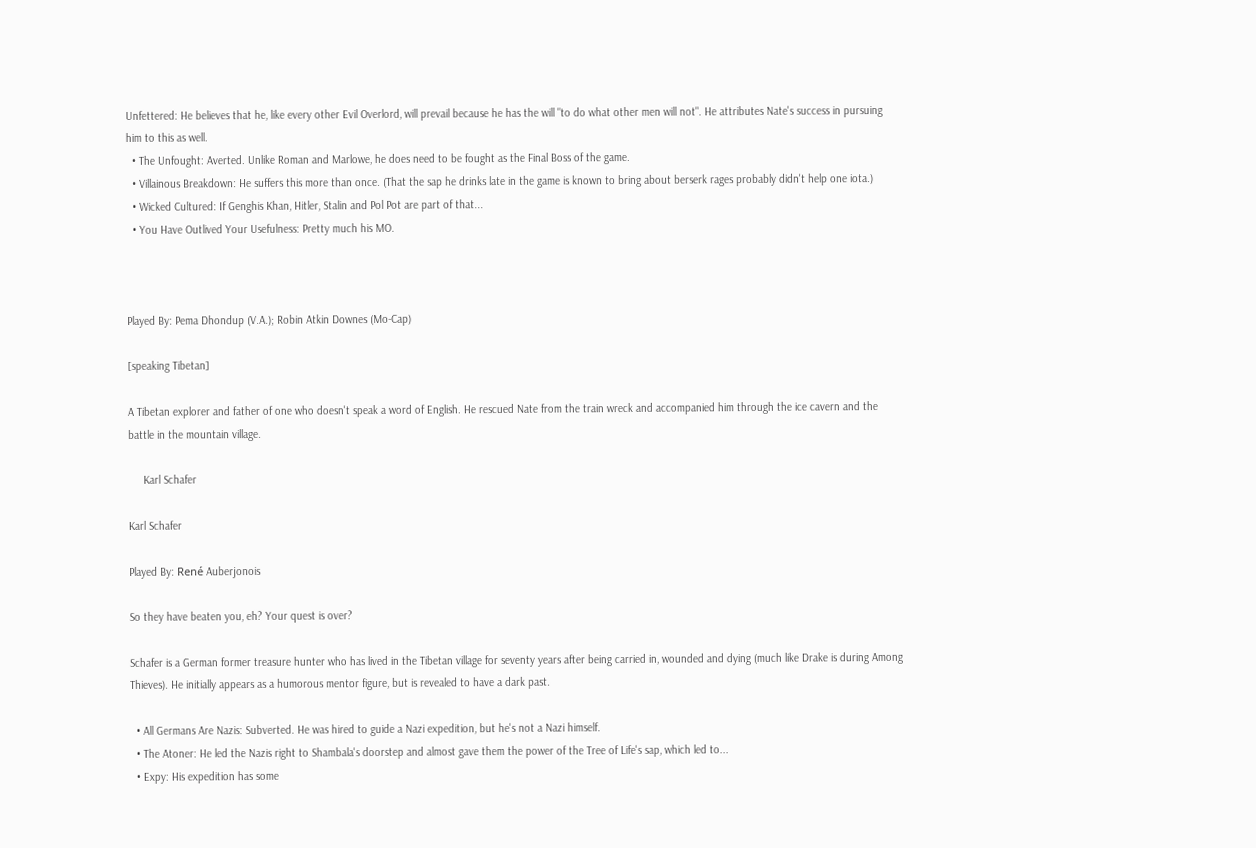Unfettered: He believes that he, like every other Evil Overlord, will prevail because he has the will "to do what other men will not". He attributes Nate's success in pursuing him to this as well.
  • The Unfought: Averted. Unlike Roman and Marlowe, he does need to be fought as the Final Boss of the game.
  • Villainous Breakdown: He suffers this more than once. (That the sap he drinks late in the game is known to bring about berserk rages probably didn't help one iota.)
  • Wicked Cultured: If Genghis Khan, Hitler, Stalin and Pol Pot are part of that...
  • You Have Outlived Your Usefulness: Pretty much his MO.



Played By: Pema Dhondup (V.A.); Robin Atkin Downes (Mo-Cap)

[speaking Tibetan]

A Tibetan explorer and father of one who doesn't speak a word of English. He rescued Nate from the train wreck and accompanied him through the ice cavern and the battle in the mountain village.

     Karl Schafer

Karl Schafer

Played By: René Auberjonois

So they have beaten you, eh? Your quest is over?

Schafer is a German former treasure hunter who has lived in the Tibetan village for seventy years after being carried in, wounded and dying (much like Drake is during Among Thieves). He initially appears as a humorous mentor figure, but is revealed to have a dark past.

  • All Germans Are Nazis: Subverted. He was hired to guide a Nazi expedition, but he's not a Nazi himself.
  • The Atoner: He led the Nazis right to Shambala's doorstep and almost gave them the power of the Tree of Life's sap, which led to...
  • Expy: His expedition has some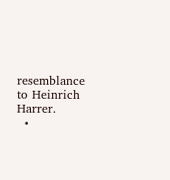resemblance to Heinrich Harrer.
  •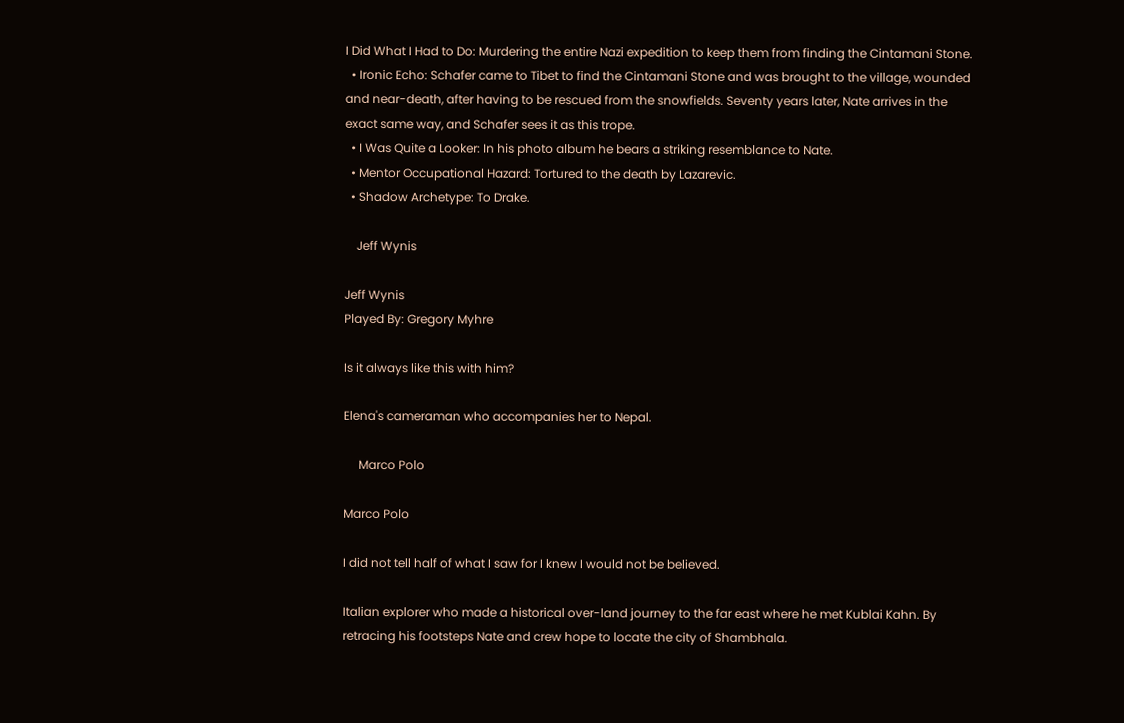I Did What I Had to Do: Murdering the entire Nazi expedition to keep them from finding the Cintamani Stone.
  • Ironic Echo: Schafer came to Tibet to find the Cintamani Stone and was brought to the village, wounded and near-death, after having to be rescued from the snowfields. Seventy years later, Nate arrives in the exact same way, and Schafer sees it as this trope.
  • I Was Quite a Looker: In his photo album he bears a striking resemblance to Nate.
  • Mentor Occupational Hazard: Tortured to the death by Lazarevic.
  • Shadow Archetype: To Drake.

    Jeff Wynis

Jeff Wynis
Played By: Gregory Myhre

Is it always like this with him?

Elena's cameraman who accompanies her to Nepal.

     Marco Polo

Marco Polo

I did not tell half of what I saw for I knew I would not be believed.

Italian explorer who made a historical over-land journey to the far east where he met Kublai Kahn. By retracing his footsteps Nate and crew hope to locate the city of Shambhala.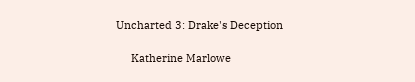Uncharted 3: Drake's Deception

     Katherine Marlowe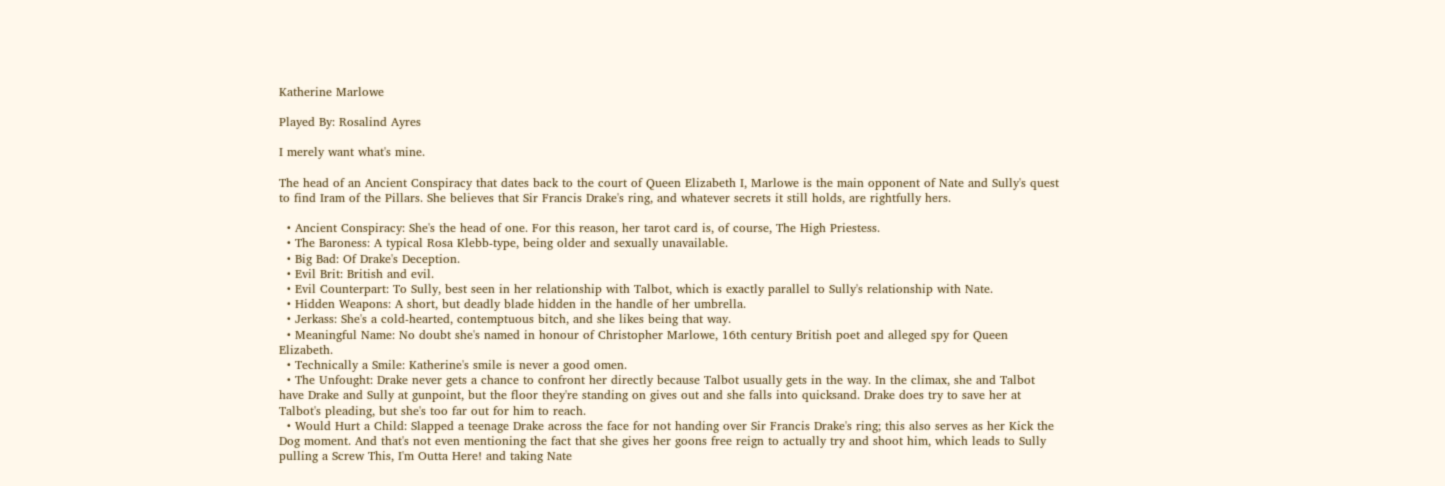Katherine Marlowe

Played By: Rosalind Ayres

I merely want what's mine.

The head of an Ancient Conspiracy that dates back to the court of Queen Elizabeth I, Marlowe is the main opponent of Nate and Sully's quest to find Iram of the Pillars. She believes that Sir Francis Drake's ring, and whatever secrets it still holds, are rightfully hers.

  • Ancient Conspiracy: She's the head of one. For this reason, her tarot card is, of course, The High Priestess.
  • The Baroness: A typical Rosa Klebb-type, being older and sexually unavailable.
  • Big Bad: Of Drake's Deception.
  • Evil Brit: British and evil.
  • Evil Counterpart: To Sully, best seen in her relationship with Talbot, which is exactly parallel to Sully's relationship with Nate.
  • Hidden Weapons: A short, but deadly blade hidden in the handle of her umbrella.
  • Jerkass: She's a cold-hearted, contemptuous bitch, and she likes being that way.
  • Meaningful Name: No doubt she's named in honour of Christopher Marlowe, 16th century British poet and alleged spy for Queen Elizabeth.
  • Technically a Smile: Katherine's smile is never a good omen.
  • The Unfought: Drake never gets a chance to confront her directly because Talbot usually gets in the way. In the climax, she and Talbot have Drake and Sully at gunpoint, but the floor they're standing on gives out and she falls into quicksand. Drake does try to save her at Talbot's pleading, but she's too far out for him to reach.
  • Would Hurt a Child: Slapped a teenage Drake across the face for not handing over Sir Francis Drake's ring; this also serves as her Kick the Dog moment. And that's not even mentioning the fact that she gives her goons free reign to actually try and shoot him, which leads to Sully pulling a Screw This, I'm Outta Here! and taking Nate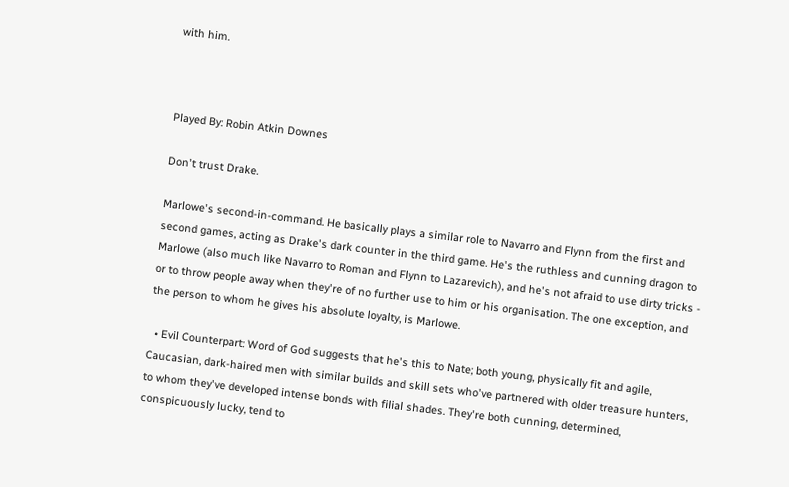with him.



Played By: Robin Atkin Downes

Don't trust Drake.

Marlowe's second-in-command. He basically plays a similar role to Navarro and Flynn from the first and second games, acting as Drake's dark counter in the third game. He's the ruthless and cunning dragon to Marlowe (also much like Navarro to Roman and Flynn to Lazarevich), and he's not afraid to use dirty tricks - or to throw people away when they're of no further use to him or his organisation. The one exception, and the person to whom he gives his absolute loyalty, is Marlowe.

  • Evil Counterpart: Word of God suggests that he's this to Nate; both young, physically fit and agile, Caucasian, dark-haired men with similar builds and skill sets who've partnered with older treasure hunters, to whom they've developed intense bonds with filial shades. They're both cunning, determined, conspicuously lucky, tend to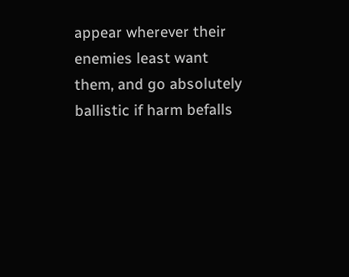appear wherever their enemies least want them, and go absolutely ballistic if harm befalls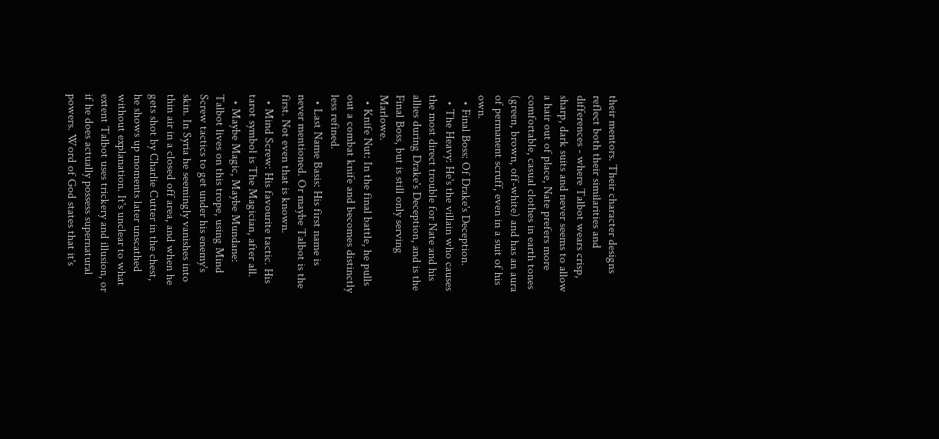their mentors. Their character designs reflect both their similarities and differences - where Talbot wears crisp, sharp, dark suits and never seems to allow a hair out of place, Nate prefers more comfortable, casual clothes in earth tones (green, brown, off-white) and has an aura of permanent scruff, even in a suit of his own.
  • Final Boss: Of Drake's Deception.
  • The Heavy: He's the villain who causes the most direct trouble for Nate and his allies during Drake's Deception, and is the Final Boss, but is still only serving Marlowe.
  • Knife Nut: In the final battle, he pulls out a combat knife and becomes distinctly less refined.
  • Last Name Basis: His first name is never mentioned. Or maybe Talbot is the first. Not even that is known.
  • Mind Screw: His favourite tactic. His tarot symbol is The Magician, after all.
  • Maybe Magic, Maybe Mundane: Talbot lives on this trope, using Mind Screw tactics to get under his enemy's skin. In Syria he seemingly vanishes into thin air in a closed off area, and when he gets shot by Charlie Cutter in the chest, he shows up moments later unscathed without explanation. It's unclear to what extent Talbot uses trickery and illusion, or if he does actually possess supernatural powers. Word of God states that it's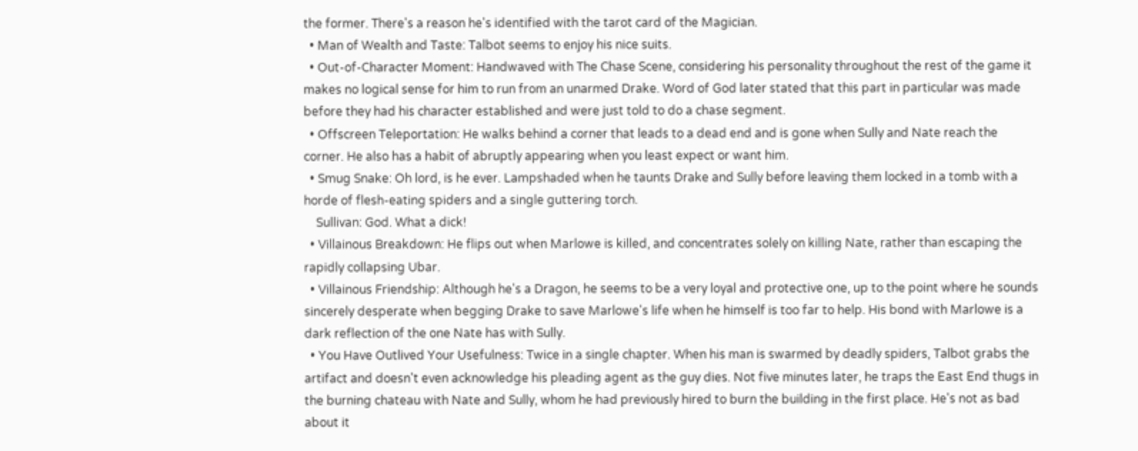the former. There's a reason he's identified with the tarot card of the Magician.
  • Man of Wealth and Taste: Talbot seems to enjoy his nice suits.
  • Out-of-Character Moment: Handwaved with The Chase Scene, considering his personality throughout the rest of the game it makes no logical sense for him to run from an unarmed Drake. Word of God later stated that this part in particular was made before they had his character established and were just told to do a chase segment.
  • Offscreen Teleportation: He walks behind a corner that leads to a dead end and is gone when Sully and Nate reach the corner. He also has a habit of abruptly appearing when you least expect or want him.
  • Smug Snake: Oh lord, is he ever. Lampshaded when he taunts Drake and Sully before leaving them locked in a tomb with a horde of flesh-eating spiders and a single guttering torch.
    Sullivan: God. What a dick!
  • Villainous Breakdown: He flips out when Marlowe is killed, and concentrates solely on killing Nate, rather than escaping the rapidly collapsing Ubar.
  • Villainous Friendship: Although he's a Dragon, he seems to be a very loyal and protective one, up to the point where he sounds sincerely desperate when begging Drake to save Marlowe's life when he himself is too far to help. His bond with Marlowe is a dark reflection of the one Nate has with Sully.
  • You Have Outlived Your Usefulness: Twice in a single chapter. When his man is swarmed by deadly spiders, Talbot grabs the artifact and doesn't even acknowledge his pleading agent as the guy dies. Not five minutes later, he traps the East End thugs in the burning chateau with Nate and Sully, whom he had previously hired to burn the building in the first place. He's not as bad about it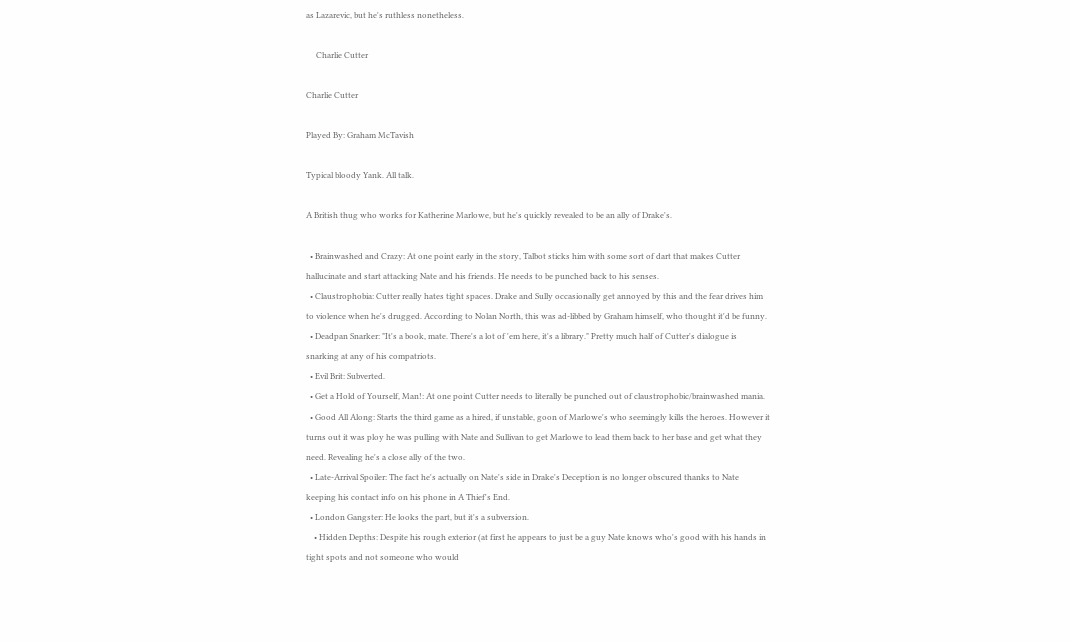as Lazarevic, but he's ruthless nonetheless.

     Charlie Cutter

Charlie Cutter

Played By: Graham McTavish

Typical bloody Yank. All talk.

A British thug who works for Katherine Marlowe, but he's quickly revealed to be an ally of Drake's.

  • Brainwashed and Crazy: At one point early in the story, Talbot sticks him with some sort of dart that makes Cutter hallucinate and start attacking Nate and his friends. He needs to be punched back to his senses.
  • Claustrophobia: Cutter really hates tight spaces. Drake and Sully occasionally get annoyed by this and the fear drives him to violence when he's drugged. According to Nolan North, this was ad-libbed by Graham himself, who thought it'd be funny.
  • Deadpan Snarker: "It's a book, mate. There's a lot of 'em here, it's a library." Pretty much half of Cutter's dialogue is snarking at any of his compatriots.
  • Evil Brit: Subverted.
  • Get a Hold of Yourself, Man!: At one point Cutter needs to literally be punched out of claustrophobic/brainwashed mania.
  • Good All Along: Starts the third game as a hired, if unstable, goon of Marlowe's who seemingly kills the heroes. However it turns out it was ploy he was pulling with Nate and Sullivan to get Marlowe to lead them back to her base and get what they need. Revealing he's a close ally of the two.
  • Late-Arrival Spoiler: The fact he's actually on Nate's side in Drake's Deception is no longer obscured thanks to Nate keeping his contact info on his phone in A Thief's End.
  • London Gangster: He looks the part, but it's a subversion.
    • Hidden Depths: Despite his rough exterior (at first he appears to just be a guy Nate knows who's good with his hands in tight spots and not someone who would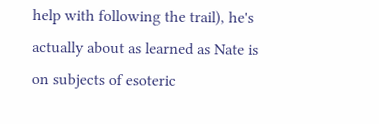help with following the trail), he's actually about as learned as Nate is on subjects of esoteric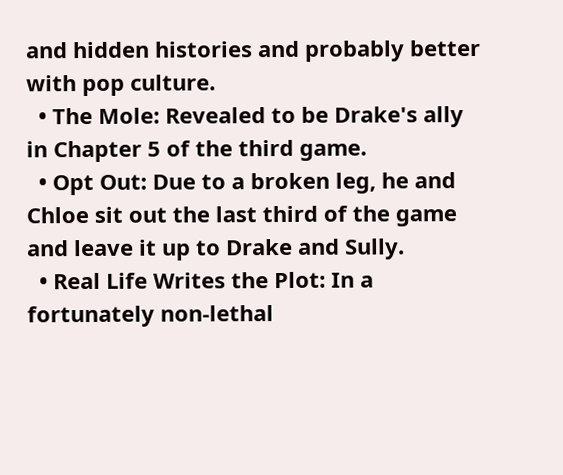and hidden histories and probably better with pop culture.
  • The Mole: Revealed to be Drake's ally in Chapter 5 of the third game.
  • Opt Out: Due to a broken leg, he and Chloe sit out the last third of the game and leave it up to Drake and Sully.
  • Real Life Writes the Plot: In a fortunately non-lethal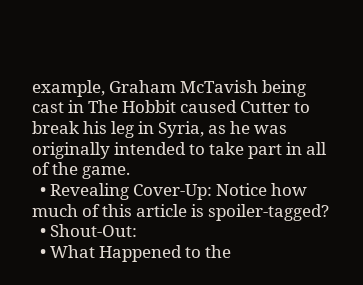example, Graham McTavish being cast in The Hobbit caused Cutter to break his leg in Syria, as he was originally intended to take part in all of the game.
  • Revealing Cover-Up: Notice how much of this article is spoiler-tagged?
  • Shout-Out:
  • What Happened to the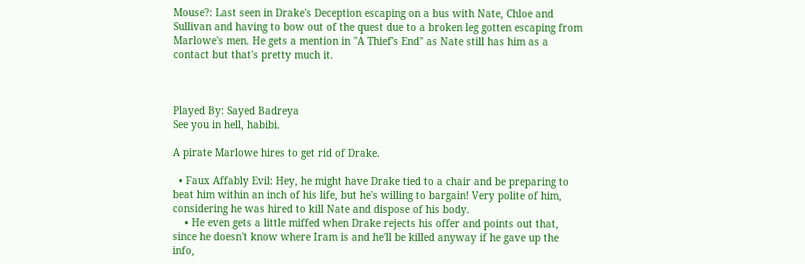Mouse?: Last seen in Drake's Deception escaping on a bus with Nate, Chloe and Sullivan and having to bow out of the quest due to a broken leg gotten escaping from Marlowe's men. He gets a mention in ''A Thief's End" as Nate still has him as a contact but that's pretty much it.



Played By: Sayed Badreya
See you in hell, habibi.

A pirate Marlowe hires to get rid of Drake.

  • Faux Affably Evil: Hey, he might have Drake tied to a chair and be preparing to beat him within an inch of his life, but he's willing to bargain! Very polite of him, considering he was hired to kill Nate and dispose of his body.
    • He even gets a little miffed when Drake rejects his offer and points out that, since he doesn't know where Iram is and he'll be killed anyway if he gave up the info,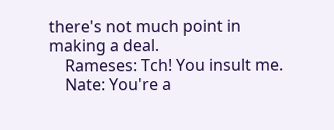there's not much point in making a deal.
    Rameses: Tch! You insult me.
    Nate: You're a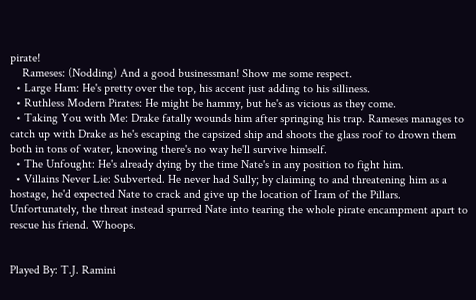pirate!
    Rameses: (Nodding) And a good businessman! Show me some respect.
  • Large Ham: He's pretty over the top, his accent just adding to his silliness.
  • Ruthless Modern Pirates: He might be hammy, but he's as vicious as they come.
  • Taking You with Me: Drake fatally wounds him after springing his trap. Rameses manages to catch up with Drake as he's escaping the capsized ship and shoots the glass roof to drown them both in tons of water, knowing there's no way he'll survive himself.
  • The Unfought: He's already dying by the time Nate's in any position to fight him.
  • Villains Never Lie: Subverted. He never had Sully; by claiming to and threatening him as a hostage, he'd expected Nate to crack and give up the location of Iram of the Pillars. Unfortunately, the threat instead spurred Nate into tearing the whole pirate encampment apart to rescue his friend. Whoops.


Played By: T.J. Ramini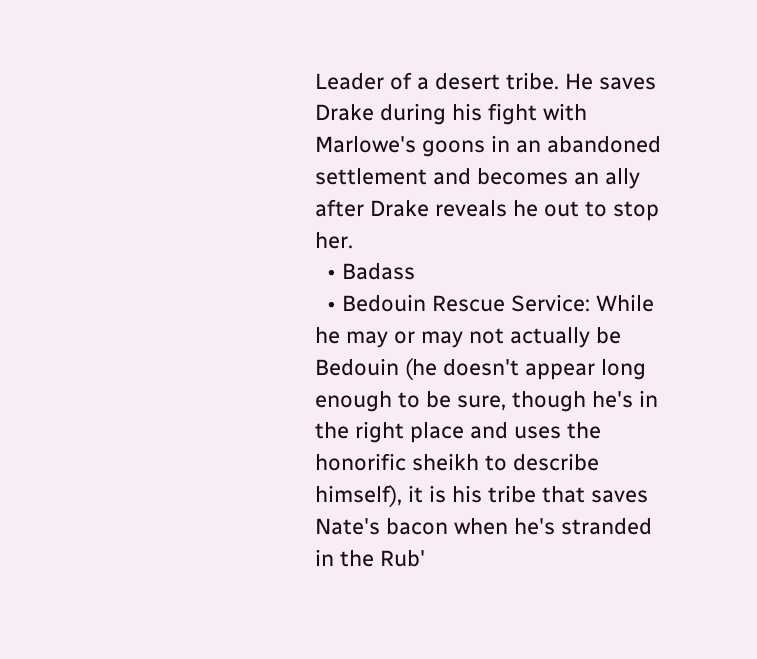Leader of a desert tribe. He saves Drake during his fight with Marlowe's goons in an abandoned settlement and becomes an ally after Drake reveals he out to stop her.
  • Badass
  • Bedouin Rescue Service: While he may or may not actually be Bedouin (he doesn't appear long enough to be sure, though he's in the right place and uses the honorific sheikh to describe himself), it is his tribe that saves Nate's bacon when he's stranded in the Rub'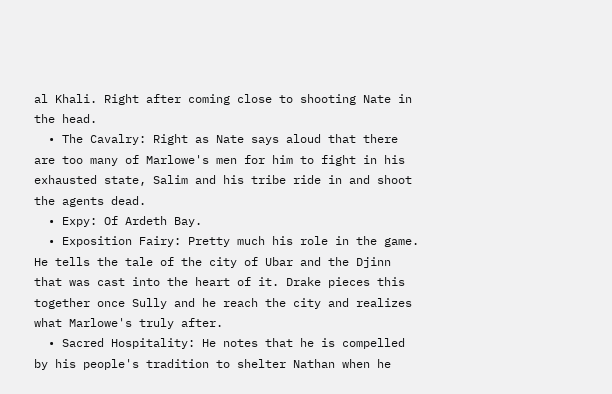al Khali. Right after coming close to shooting Nate in the head.
  • The Cavalry: Right as Nate says aloud that there are too many of Marlowe's men for him to fight in his exhausted state, Salim and his tribe ride in and shoot the agents dead.
  • Expy: Of Ardeth Bay.
  • Exposition Fairy: Pretty much his role in the game. He tells the tale of the city of Ubar and the Djinn that was cast into the heart of it. Drake pieces this together once Sully and he reach the city and realizes what Marlowe's truly after.
  • Sacred Hospitality: He notes that he is compelled by his people's tradition to shelter Nathan when he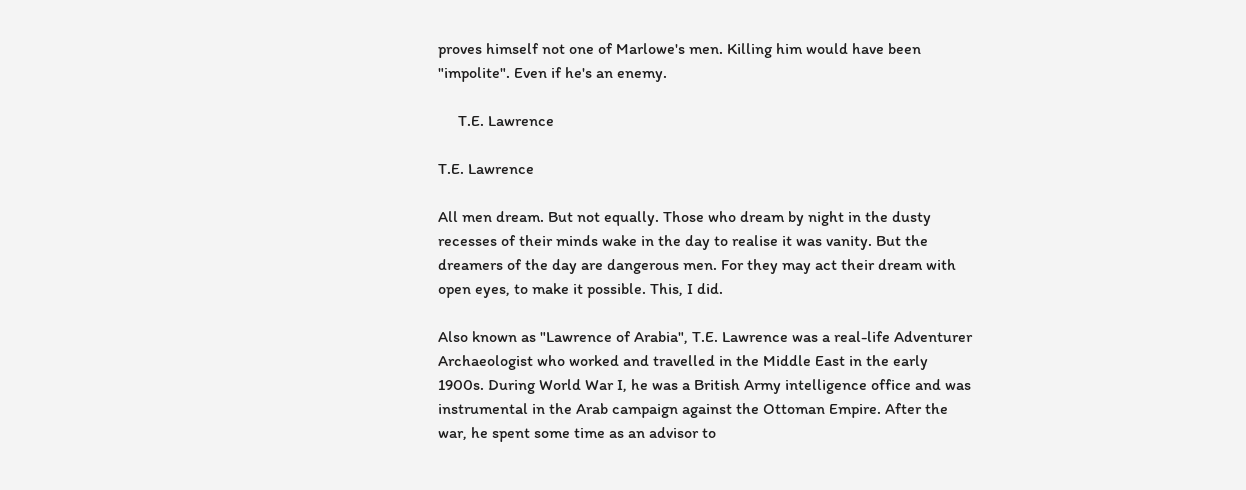proves himself not one of Marlowe's men. Killing him would have been "impolite". Even if he's an enemy.

     T.E. Lawrence

T.E. Lawrence

All men dream. But not equally. Those who dream by night in the dusty recesses of their minds wake in the day to realise it was vanity. But the dreamers of the day are dangerous men. For they may act their dream with open eyes, to make it possible. This, I did.

Also known as "Lawrence of Arabia", T.E. Lawrence was a real-life Adventurer Archaeologist who worked and travelled in the Middle East in the early 1900s. During World War I, he was a British Army intelligence office and was instrumental in the Arab campaign against the Ottoman Empire. After the war, he spent some time as an advisor to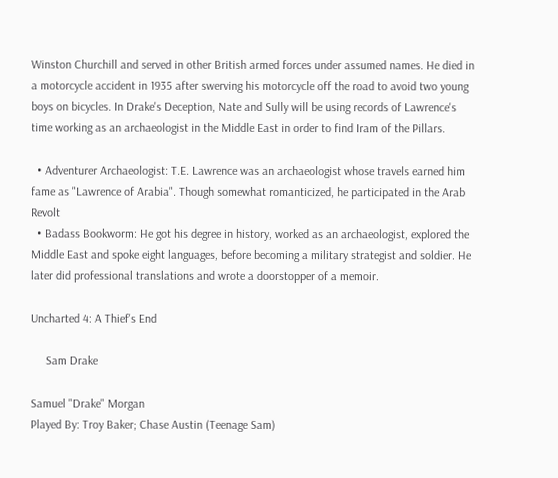Winston Churchill and served in other British armed forces under assumed names. He died in a motorcycle accident in 1935 after swerving his motorcycle off the road to avoid two young boys on bicycles. In Drake's Deception, Nate and Sully will be using records of Lawrence's time working as an archaeologist in the Middle East in order to find Iram of the Pillars.

  • Adventurer Archaeologist: T.E. Lawrence was an archaeologist whose travels earned him fame as "Lawrence of Arabia". Though somewhat romanticized, he participated in the Arab Revolt
  • Badass Bookworm: He got his degree in history, worked as an archaeologist, explored the Middle East and spoke eight languages, before becoming a military strategist and soldier. He later did professional translations and wrote a doorstopper of a memoir.

Uncharted 4: A Thief's End

     Sam Drake

Samuel "Drake" Morgan
Played By: Troy Baker; Chase Austin (Teenage Sam)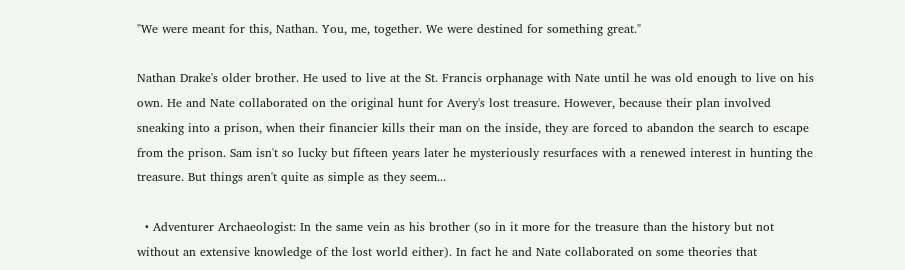"We were meant for this, Nathan. You, me, together. We were destined for something great."

Nathan Drake's older brother. He used to live at the St. Francis orphanage with Nate until he was old enough to live on his own. He and Nate collaborated on the original hunt for Avery's lost treasure. However, because their plan involved sneaking into a prison, when their financier kills their man on the inside, they are forced to abandon the search to escape from the prison. Sam isn't so lucky but fifteen years later he mysteriously resurfaces with a renewed interest in hunting the treasure. But things aren't quite as simple as they seem...

  • Adventurer Archaeologist: In the same vein as his brother (so in it more for the treasure than the history but not without an extensive knowledge of the lost world either). In fact he and Nate collaborated on some theories that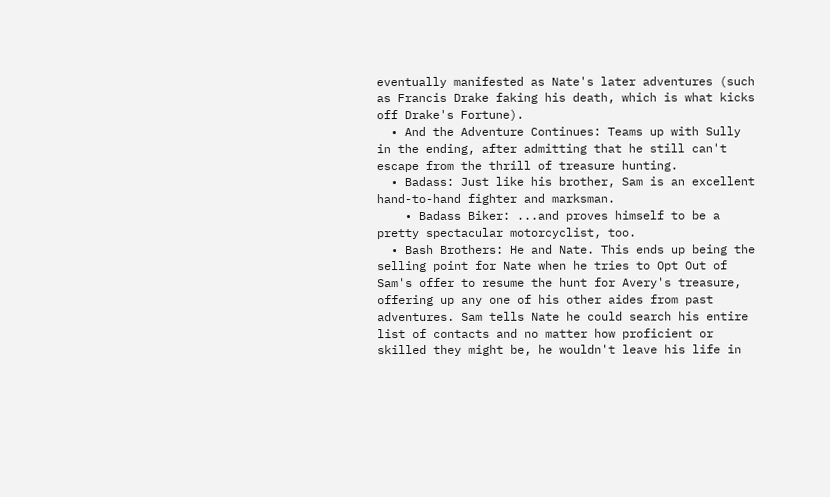eventually manifested as Nate's later adventures (such as Francis Drake faking his death, which is what kicks off Drake's Fortune).
  • And the Adventure Continues: Teams up with Sully in the ending, after admitting that he still can't escape from the thrill of treasure hunting.
  • Badass: Just like his brother, Sam is an excellent hand-to-hand fighter and marksman.
    • Badass Biker: ...and proves himself to be a pretty spectacular motorcyclist, too.
  • Bash Brothers: He and Nate. This ends up being the selling point for Nate when he tries to Opt Out of Sam's offer to resume the hunt for Avery's treasure, offering up any one of his other aides from past adventures. Sam tells Nate he could search his entire list of contacts and no matter how proficient or skilled they might be, he wouldn't leave his life in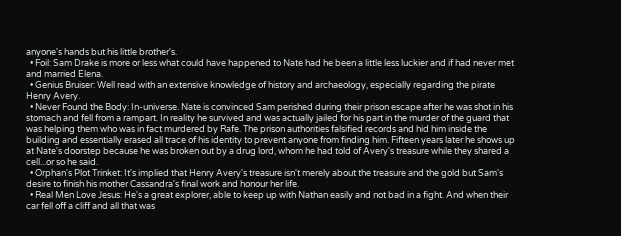anyone's hands but his little brother's.
  • Foil: Sam Drake is more or less what could have happened to Nate had he been a little less luckier and if had never met and married Elena.
  • Genius Bruiser: Well read with an extensive knowledge of history and archaeology, especially regarding the pirate Henry Avery.
  • Never Found the Body: In-universe. Nate is convinced Sam perished during their prison escape after he was shot in his stomach and fell from a rampart. In reality he survived and was actually jailed for his part in the murder of the guard that was helping them who was in fact murdered by Rafe. The prison authorities falsified records and hid him inside the building and essentially erased all trace of his identity to prevent anyone from finding him. Fifteen years later he shows up at Nate's doorstep because he was broken out by a drug lord, whom he had told of Avery's treasure while they shared a cell...or so he said.
  • Orphan's Plot Trinket: It's implied that Henry Avery's treasure isn't merely about the treasure and the gold but Sam's desire to finish his mother Cassandra's final work and honour her life.
  • Real Men Love Jesus: He's a great explorer, able to keep up with Nathan easily and not bad in a fight. And when their car fell off a cliff and all that was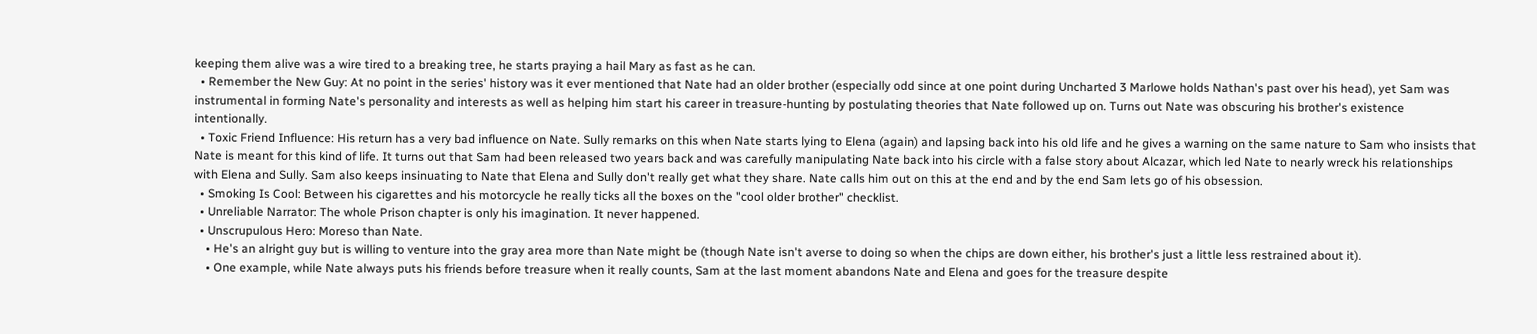keeping them alive was a wire tired to a breaking tree, he starts praying a hail Mary as fast as he can.
  • Remember the New Guy: At no point in the series' history was it ever mentioned that Nate had an older brother (especially odd since at one point during Uncharted 3 Marlowe holds Nathan's past over his head), yet Sam was instrumental in forming Nate's personality and interests as well as helping him start his career in treasure-hunting by postulating theories that Nate followed up on. Turns out Nate was obscuring his brother's existence intentionally.
  • Toxic Friend Influence: His return has a very bad influence on Nate. Sully remarks on this when Nate starts lying to Elena (again) and lapsing back into his old life and he gives a warning on the same nature to Sam who insists that Nate is meant for this kind of life. It turns out that Sam had been released two years back and was carefully manipulating Nate back into his circle with a false story about Alcazar, which led Nate to nearly wreck his relationships with Elena and Sully. Sam also keeps insinuating to Nate that Elena and Sully don't really get what they share. Nate calls him out on this at the end and by the end Sam lets go of his obsession.
  • Smoking Is Cool: Between his cigarettes and his motorcycle he really ticks all the boxes on the "cool older brother" checklist.
  • Unreliable Narrator: The whole Prison chapter is only his imagination. It never happened.
  • Unscrupulous Hero: Moreso than Nate.
    • He's an alright guy but is willing to venture into the gray area more than Nate might be (though Nate isn't averse to doing so when the chips are down either, his brother's just a little less restrained about it).
    • One example, while Nate always puts his friends before treasure when it really counts, Sam at the last moment abandons Nate and Elena and goes for the treasure despite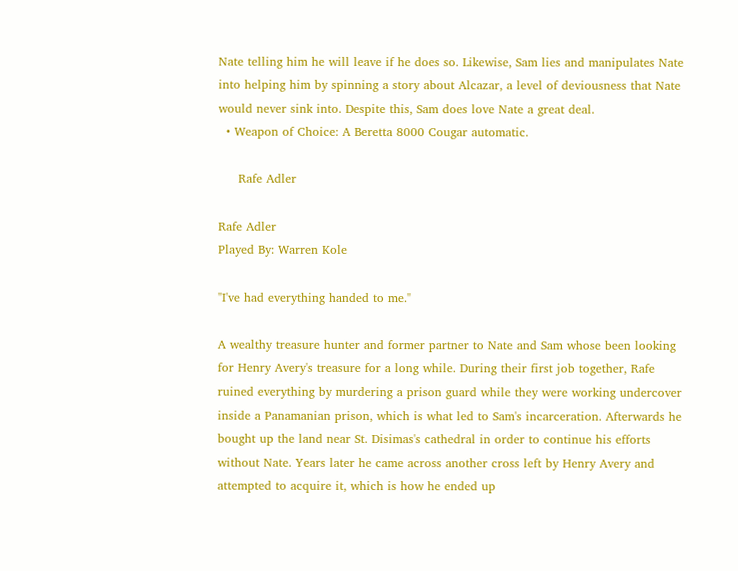Nate telling him he will leave if he does so. Likewise, Sam lies and manipulates Nate into helping him by spinning a story about Alcazar, a level of deviousness that Nate would never sink into. Despite this, Sam does love Nate a great deal.
  • Weapon of Choice: A Beretta 8000 Cougar automatic.

     Rafe Adler

Rafe Adler
Played By: Warren Kole

"I've had everything handed to me."

A wealthy treasure hunter and former partner to Nate and Sam whose been looking for Henry Avery's treasure for a long while. During their first job together, Rafe ruined everything by murdering a prison guard while they were working undercover inside a Panamanian prison, which is what led to Sam's incarceration. Afterwards he bought up the land near St. Disimas's cathedral in order to continue his efforts without Nate. Years later he came across another cross left by Henry Avery and attempted to acquire it, which is how he ended up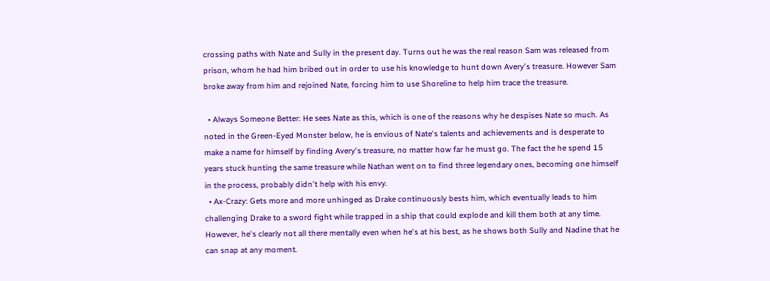crossing paths with Nate and Sully in the present day. Turns out he was the real reason Sam was released from prison, whom he had him bribed out in order to use his knowledge to hunt down Avery's treasure. However Sam broke away from him and rejoined Nate, forcing him to use Shoreline to help him trace the treasure.

  • Always Someone Better: He sees Nate as this, which is one of the reasons why he despises Nate so much. As noted in the Green-Eyed Monster below, he is envious of Nate's talents and achievements and is desperate to make a name for himself by finding Avery's treasure, no matter how far he must go. The fact the he spend 15 years stuck hunting the same treasure while Nathan went on to find three legendary ones, becoming one himself in the process, probably didn't help with his envy.
  • Ax-Crazy: Gets more and more unhinged as Drake continuously bests him, which eventually leads to him challenging Drake to a sword fight while trapped in a ship that could explode and kill them both at any time. However, he's clearly not all there mentally even when he's at his best, as he shows both Sully and Nadine that he can snap at any moment.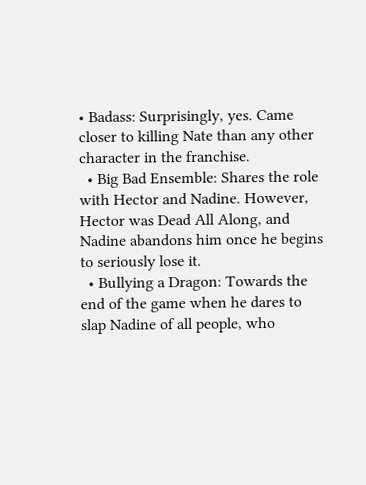• Badass: Surprisingly, yes. Came closer to killing Nate than any other character in the franchise.
  • Big Bad Ensemble: Shares the role with Hector and Nadine. However, Hector was Dead All Along, and Nadine abandons him once he begins to seriously lose it.
  • Bullying a Dragon: Towards the end of the game when he dares to slap Nadine of all people, who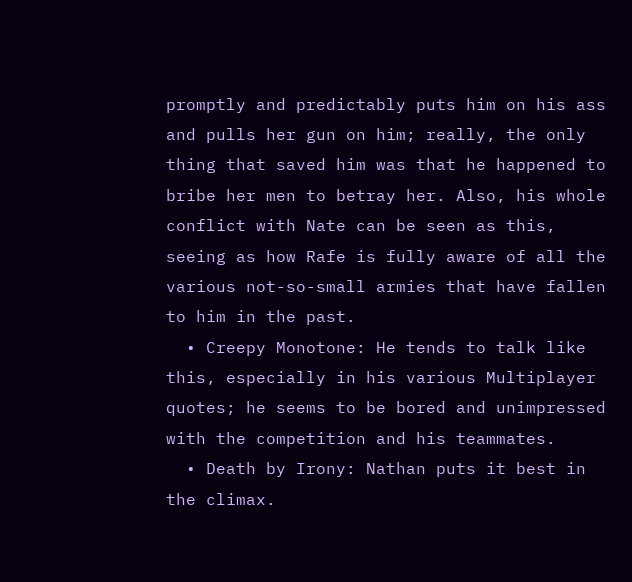promptly and predictably puts him on his ass and pulls her gun on him; really, the only thing that saved him was that he happened to bribe her men to betray her. Also, his whole conflict with Nate can be seen as this, seeing as how Rafe is fully aware of all the various not-so-small armies that have fallen to him in the past.
  • Creepy Monotone: He tends to talk like this, especially in his various Multiplayer quotes; he seems to be bored and unimpressed with the competition and his teammates.
  • Death by Irony: Nathan puts it best in the climax.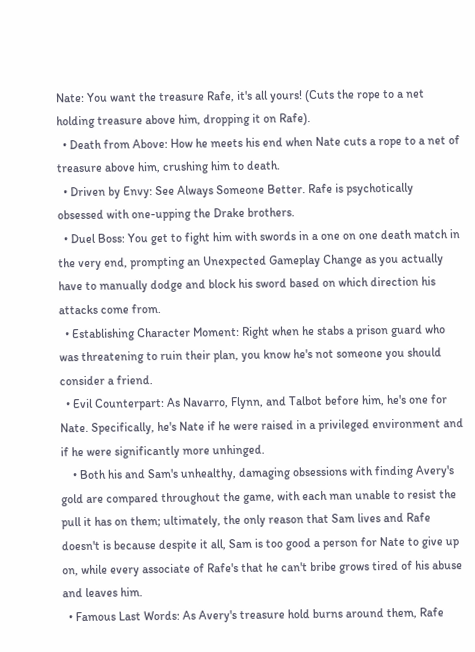Nate: You want the treasure Rafe, it's all yours! (Cuts the rope to a net holding treasure above him, dropping it on Rafe).
  • Death from Above: How he meets his end when Nate cuts a rope to a net of treasure above him, crushing him to death.
  • Driven by Envy: See Always Someone Better. Rafe is psychotically obsessed with one-upping the Drake brothers.
  • Duel Boss: You get to fight him with swords in a one on one death match in the very end, prompting an Unexpected Gameplay Change as you actually have to manually dodge and block his sword based on which direction his attacks come from.
  • Establishing Character Moment: Right when he stabs a prison guard who was threatening to ruin their plan, you know he's not someone you should consider a friend.
  • Evil Counterpart: As Navarro, Flynn, and Talbot before him, he's one for Nate. Specifically, he's Nate if he were raised in a privileged environment and if he were significantly more unhinged.
    • Both his and Sam's unhealthy, damaging obsessions with finding Avery's gold are compared throughout the game, with each man unable to resist the pull it has on them; ultimately, the only reason that Sam lives and Rafe doesn't is because despite it all, Sam is too good a person for Nate to give up on, while every associate of Rafe's that he can't bribe grows tired of his abuse and leaves him.
  • Famous Last Words: As Avery's treasure hold burns around them, Rafe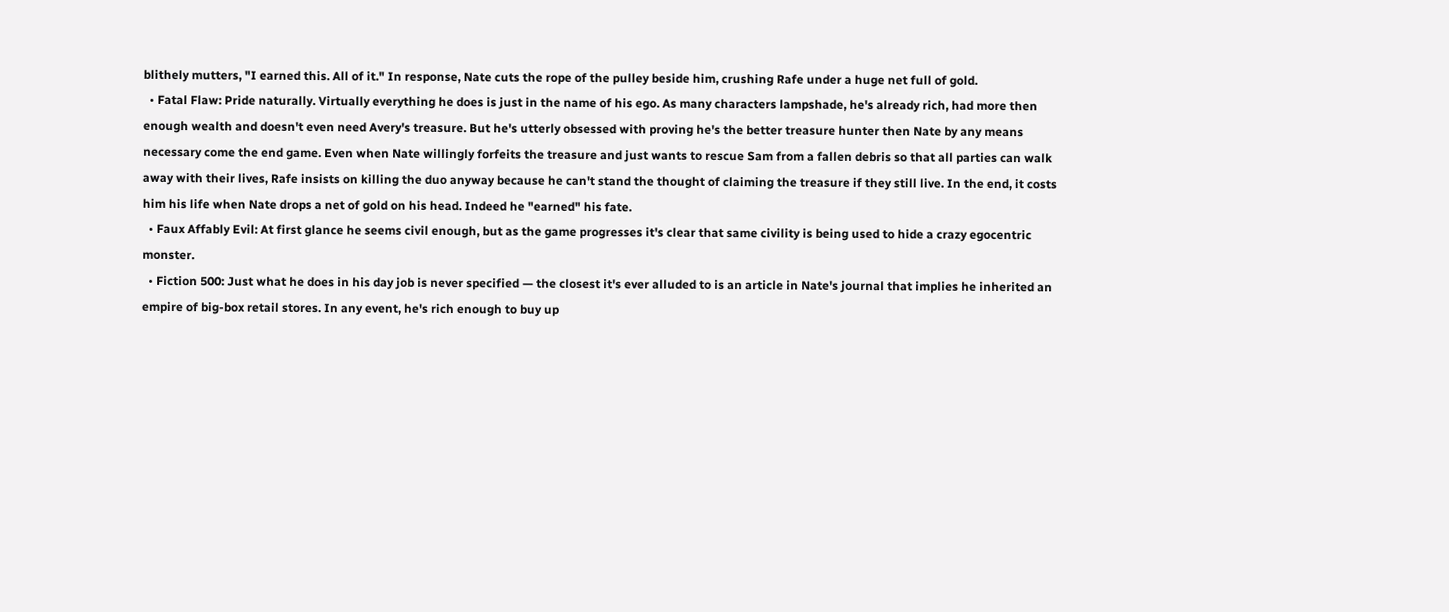blithely mutters, "I earned this. All of it." In response, Nate cuts the rope of the pulley beside him, crushing Rafe under a huge net full of gold.
  • Fatal Flaw: Pride naturally. Virtually everything he does is just in the name of his ego. As many characters lampshade, he's already rich, had more then enough wealth and doesn't even need Avery's treasure. But he's utterly obsessed with proving he's the better treasure hunter then Nate by any means necessary come the end game. Even when Nate willingly forfeits the treasure and just wants to rescue Sam from a fallen debris so that all parties can walk away with their lives, Rafe insists on killing the duo anyway because he can't stand the thought of claiming the treasure if they still live. In the end, it costs him his life when Nate drops a net of gold on his head. Indeed he "earned" his fate.
  • Faux Affably Evil: At first glance he seems civil enough, but as the game progresses it's clear that same civility is being used to hide a crazy egocentric monster.
  • Fiction 500: Just what he does in his day job is never specified — the closest it's ever alluded to is an article in Nate's journal that implies he inherited an empire of big-box retail stores. In any event, he's rich enough to buy up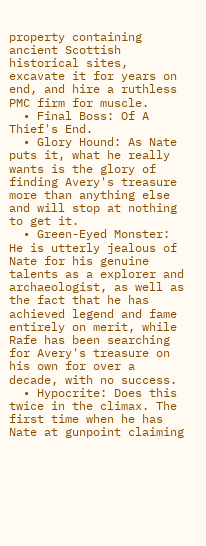property containing ancient Scottish historical sites, excavate it for years on end, and hire a ruthless PMC firm for muscle.
  • Final Boss: Of A Thief's End.
  • Glory Hound: As Nate puts it, what he really wants is the glory of finding Avery's treasure more than anything else and will stop at nothing to get it.
  • Green-Eyed Monster: He is utterly jealous of Nate for his genuine talents as a explorer and archaeologist, as well as the fact that he has achieved legend and fame entirely on merit, while Rafe has been searching for Avery's treasure on his own for over a decade, with no success.
  • Hypocrite: Does this twice in the climax. The first time when he has Nate at gunpoint claiming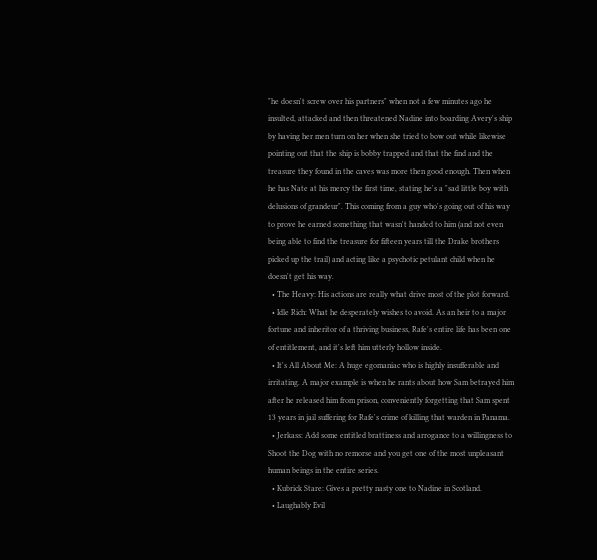"he doesn't screw over his partners" when not a few minutes ago he insulted, attacked and then threatened Nadine into boarding Avery's ship by having her men turn on her when she tried to bow out while likewise pointing out that the ship is bobby trapped and that the find and the treasure they found in the caves was more then good enough. Then when he has Nate at his mercy the first time, stating he's a "sad little boy with delusions of grandeur". This coming from a guy who's going out of his way to prove he earned something that wasn't handed to him (and not even being able to find the treasure for fifteen years till the Drake brothers picked up the trail) and acting like a psychotic petulant child when he doesn't get his way.
  • The Heavy: His actions are really what drive most of the plot forward.
  • Idle Rich: What he desperately wishes to avoid. As an heir to a major fortune and inheritor of a thriving business, Rafe's entire life has been one of entitlement, and it's left him utterly hollow inside.
  • It's All About Me: A huge egomaniac who is highly insufferable and irritating. A major example is when he rants about how Sam betrayed him after he released him from prison, conveniently forgetting that Sam spent 13 years in jail suffering for Rafe's crime of killing that warden in Panama.
  • Jerkass: Add some entitled brattiness and arrogance to a willingness to Shoot the Dog with no remorse and you get one of the most unpleasant human beings in the entire series.
  • Kubrick Stare: Gives a pretty nasty one to Nadine in Scotland.
  • Laughably Evil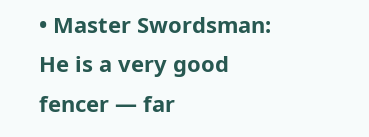• Master Swordsman: He is a very good fencer — far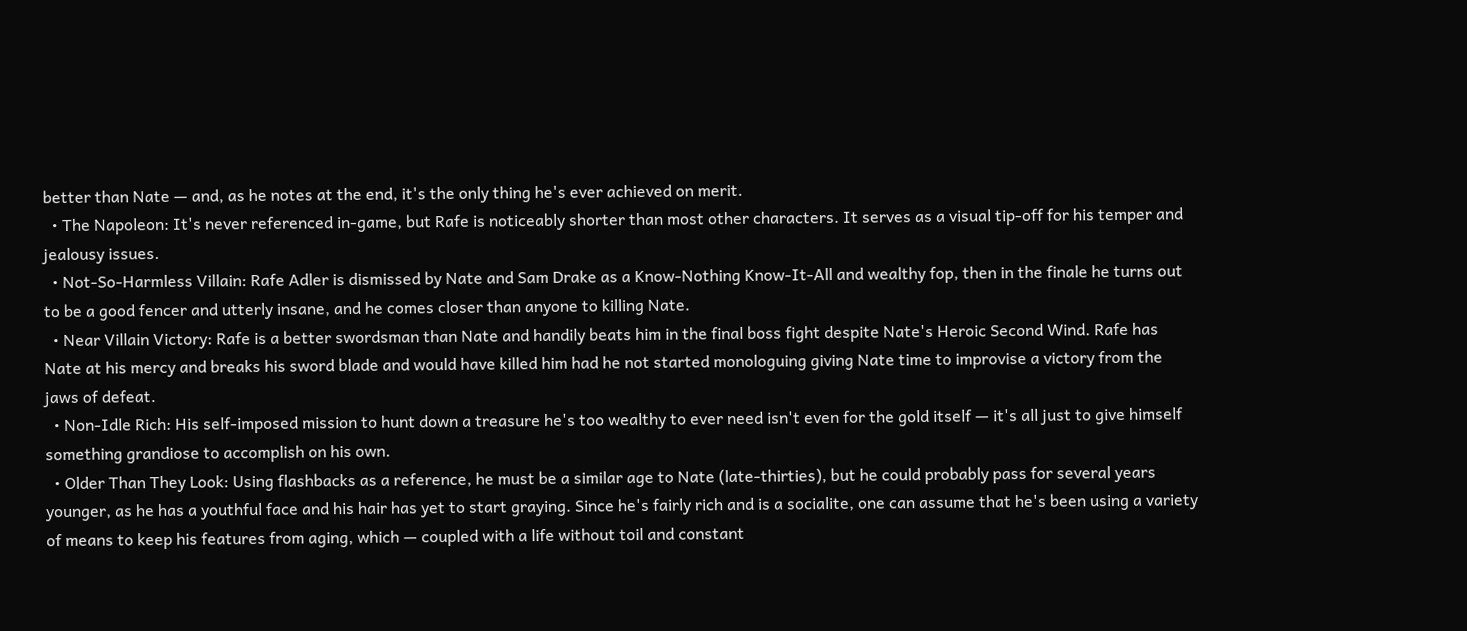better than Nate — and, as he notes at the end, it's the only thing he's ever achieved on merit.
  • The Napoleon: It's never referenced in-game, but Rafe is noticeably shorter than most other characters. It serves as a visual tip-off for his temper and jealousy issues.
  • Not-So-Harmless Villain: Rafe Adler is dismissed by Nate and Sam Drake as a Know-Nothing Know-It-All and wealthy fop, then in the finale he turns out to be a good fencer and utterly insane, and he comes closer than anyone to killing Nate.
  • Near Villain Victory: Rafe is a better swordsman than Nate and handily beats him in the final boss fight despite Nate's Heroic Second Wind. Rafe has Nate at his mercy and breaks his sword blade and would have killed him had he not started monologuing giving Nate time to improvise a victory from the jaws of defeat.
  • Non-Idle Rich: His self-imposed mission to hunt down a treasure he's too wealthy to ever need isn't even for the gold itself — it's all just to give himself something grandiose to accomplish on his own.
  • Older Than They Look: Using flashbacks as a reference, he must be a similar age to Nate (late-thirties), but he could probably pass for several years younger, as he has a youthful face and his hair has yet to start graying. Since he's fairly rich and is a socialite, one can assume that he's been using a variety of means to keep his features from aging, which — coupled with a life without toil and constant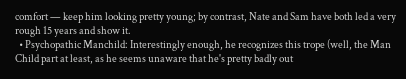comfort — keep him looking pretty young; by contrast, Nate and Sam have both led a very rough 15 years and show it.
  • Psychopathic Manchild: Interestingly enough, he recognizes this trope (well, the Man Child part at least, as he seems unaware that he's pretty badly out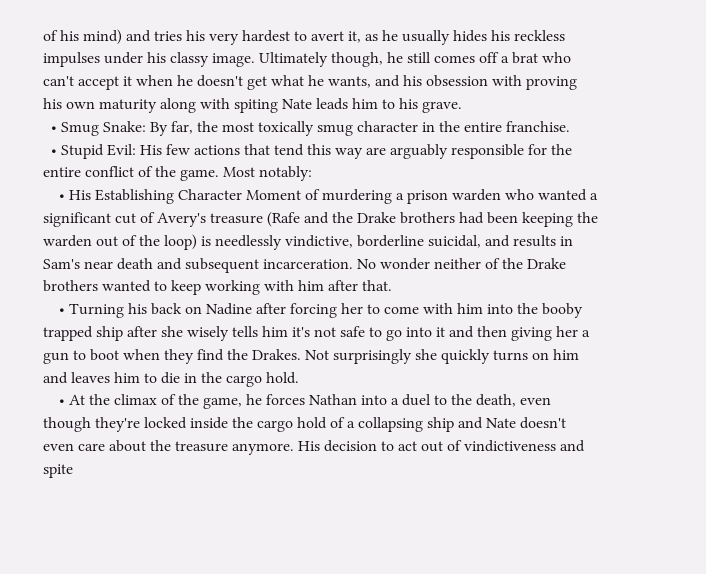of his mind) and tries his very hardest to avert it, as he usually hides his reckless impulses under his classy image. Ultimately though, he still comes off a brat who can't accept it when he doesn't get what he wants, and his obsession with proving his own maturity along with spiting Nate leads him to his grave.
  • Smug Snake: By far, the most toxically smug character in the entire franchise.
  • Stupid Evil: His few actions that tend this way are arguably responsible for the entire conflict of the game. Most notably:
    • His Establishing Character Moment of murdering a prison warden who wanted a significant cut of Avery's treasure (Rafe and the Drake brothers had been keeping the warden out of the loop) is needlessly vindictive, borderline suicidal, and results in Sam's near death and subsequent incarceration. No wonder neither of the Drake brothers wanted to keep working with him after that.
    • Turning his back on Nadine after forcing her to come with him into the booby trapped ship after she wisely tells him it's not safe to go into it and then giving her a gun to boot when they find the Drakes. Not surprisingly she quickly turns on him and leaves him to die in the cargo hold.
    • At the climax of the game, he forces Nathan into a duel to the death, even though they're locked inside the cargo hold of a collapsing ship and Nate doesn't even care about the treasure anymore. His decision to act out of vindictiveness and spite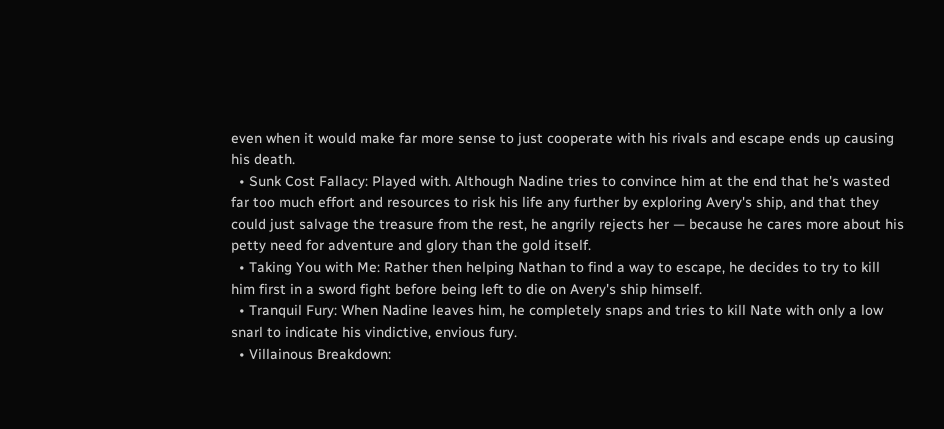even when it would make far more sense to just cooperate with his rivals and escape ends up causing his death.
  • Sunk Cost Fallacy: Played with. Although Nadine tries to convince him at the end that he's wasted far too much effort and resources to risk his life any further by exploring Avery's ship, and that they could just salvage the treasure from the rest, he angrily rejects her — because he cares more about his petty need for adventure and glory than the gold itself.
  • Taking You with Me: Rather then helping Nathan to find a way to escape, he decides to try to kill him first in a sword fight before being left to die on Avery's ship himself.
  • Tranquil Fury: When Nadine leaves him, he completely snaps and tries to kill Nate with only a low snarl to indicate his vindictive, envious fury.
  • Villainous Breakdown: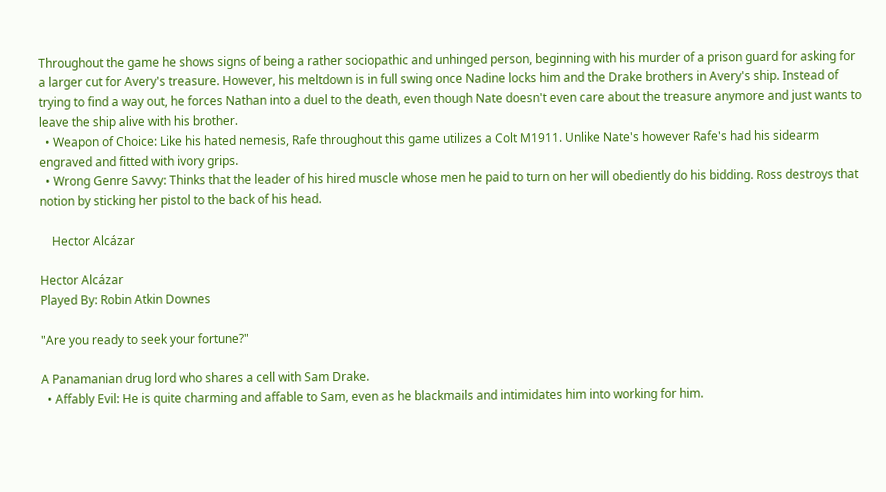Throughout the game he shows signs of being a rather sociopathic and unhinged person, beginning with his murder of a prison guard for asking for a larger cut for Avery's treasure. However, his meltdown is in full swing once Nadine locks him and the Drake brothers in Avery's ship. Instead of trying to find a way out, he forces Nathan into a duel to the death, even though Nate doesn't even care about the treasure anymore and just wants to leave the ship alive with his brother.
  • Weapon of Choice: Like his hated nemesis, Rafe throughout this game utilizes a Colt M1911. Unlike Nate's however Rafe's had his sidearm engraved and fitted with ivory grips.
  • Wrong Genre Savvy: Thinks that the leader of his hired muscle whose men he paid to turn on her will obediently do his bidding. Ross destroys that notion by sticking her pistol to the back of his head.

    Hector Alcázar

Hector Alcázar
Played By: Robin Atkin Downes

"Are you ready to seek your fortune?"

A Panamanian drug lord who shares a cell with Sam Drake.
  • Affably Evil: He is quite charming and affable to Sam, even as he blackmails and intimidates him into working for him.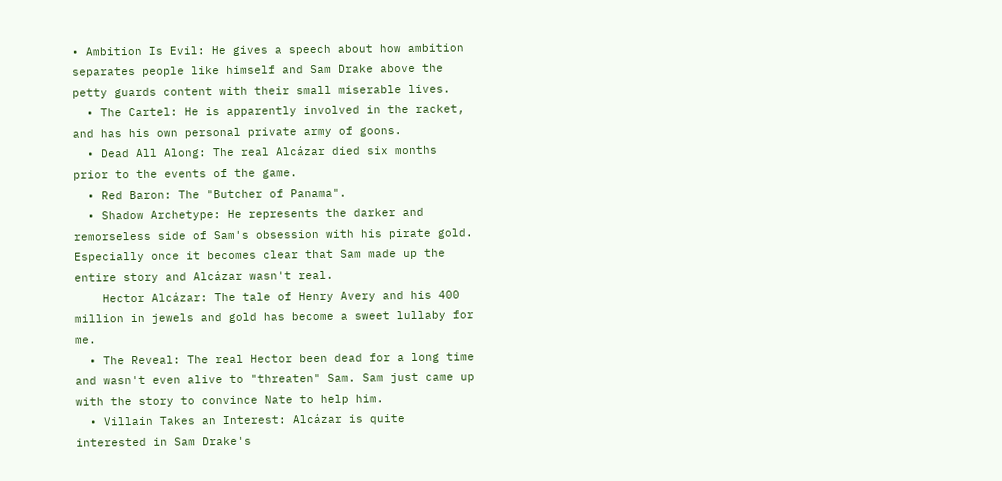• Ambition Is Evil: He gives a speech about how ambition separates people like himself and Sam Drake above the petty guards content with their small miserable lives.
  • The Cartel: He is apparently involved in the racket, and has his own personal private army of goons.
  • Dead All Along: The real Alcázar died six months prior to the events of the game.
  • Red Baron: The "Butcher of Panama".
  • Shadow Archetype: He represents the darker and remorseless side of Sam's obsession with his pirate gold. Especially once it becomes clear that Sam made up the entire story and Alcázar wasn't real.
    Hector Alcázar: The tale of Henry Avery and his 400 million in jewels and gold has become a sweet lullaby for me.
  • The Reveal: The real Hector been dead for a long time and wasn't even alive to "threaten" Sam. Sam just came up with the story to convince Nate to help him.
  • Villain Takes an Interest: Alcázar is quite interested in Sam Drake's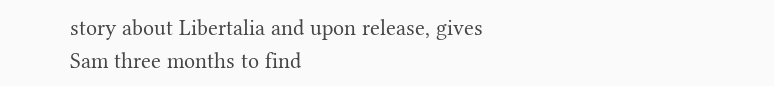story about Libertalia and upon release, gives Sam three months to find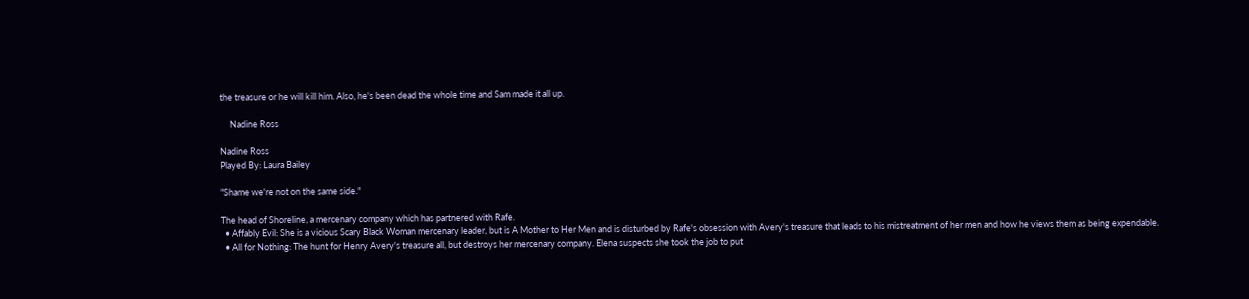the treasure or he will kill him. Also, he's been dead the whole time and Sam made it all up.

     Nadine Ross

Nadine Ross
Played By: Laura Bailey

"Shame we're not on the same side."

The head of Shoreline, a mercenary company which has partnered with Rafe.
  • Affably Evil: She is a vicious Scary Black Woman mercenary leader, but is A Mother to Her Men and is disturbed by Rafe's obsession with Avery's treasure that leads to his mistreatment of her men and how he views them as being expendable.
  • All for Nothing: The hunt for Henry Avery's treasure all, but destroys her mercenary company. Elena suspects she took the job to put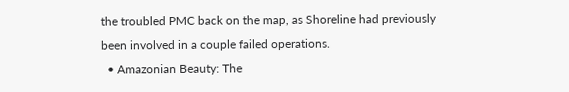the troubled PMC back on the map, as Shoreline had previously been involved in a couple failed operations.
  • Amazonian Beauty: The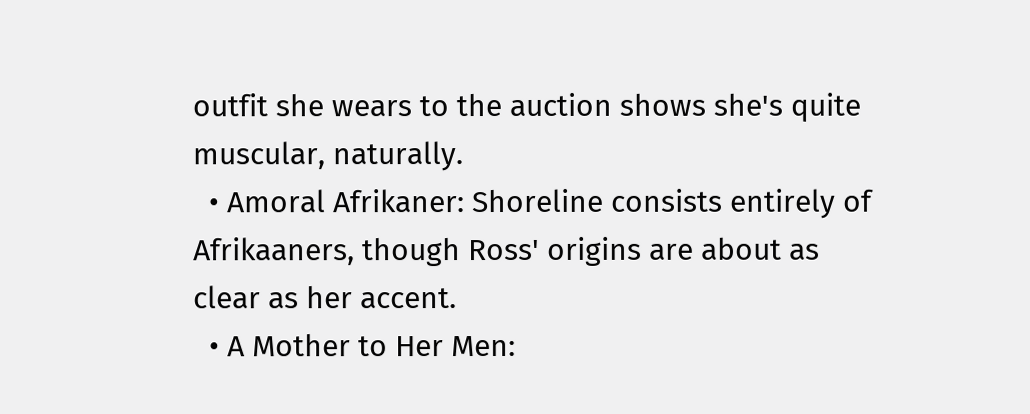outfit she wears to the auction shows she's quite muscular, naturally.
  • Amoral Afrikaner: Shoreline consists entirely of Afrikaaners, though Ross' origins are about as clear as her accent.
  • A Mother to Her Men: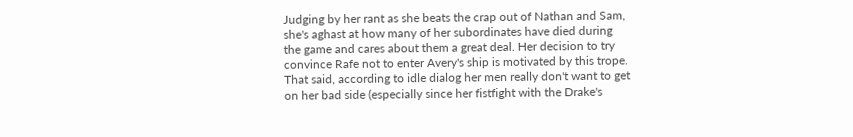Judging by her rant as she beats the crap out of Nathan and Sam, she's aghast at how many of her subordinates have died during the game and cares about them a great deal. Her decision to try convince Rafe not to enter Avery's ship is motivated by this trope. That said, according to idle dialog her men really don't want to get on her bad side (especially since her fistfight with the Drake's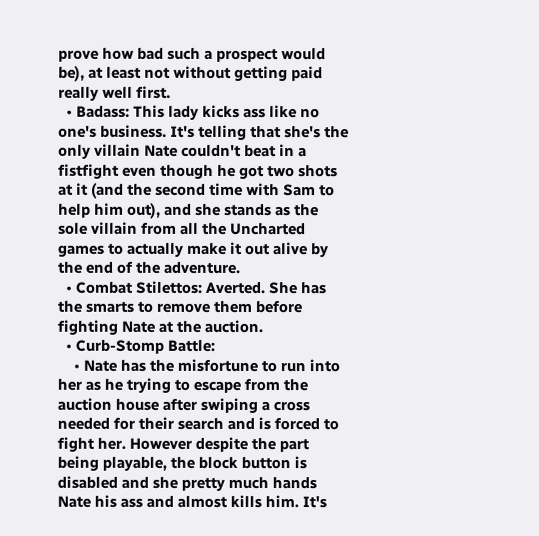prove how bad such a prospect would be), at least not without getting paid really well first.
  • Badass: This lady kicks ass like no one's business. It's telling that she's the only villain Nate couldn't beat in a fistfight even though he got two shots at it (and the second time with Sam to help him out), and she stands as the sole villain from all the Uncharted games to actually make it out alive by the end of the adventure.
  • Combat Stilettos: Averted. She has the smarts to remove them before fighting Nate at the auction.
  • Curb-Stomp Battle:
    • Nate has the misfortune to run into her as he trying to escape from the auction house after swiping a cross needed for their search and is forced to fight her. However despite the part being playable, the block button is disabled and she pretty much hands Nate his ass and almost kills him. It's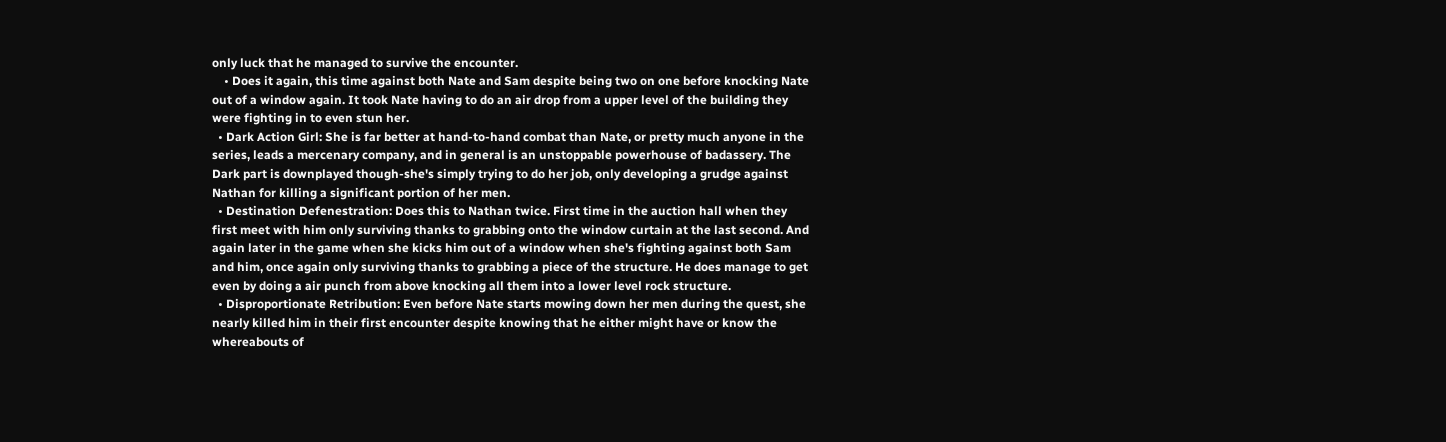only luck that he managed to survive the encounter.
    • Does it again, this time against both Nate and Sam despite being two on one before knocking Nate out of a window again. It took Nate having to do an air drop from a upper level of the building they were fighting in to even stun her.
  • Dark Action Girl: She is far better at hand-to-hand combat than Nate, or pretty much anyone in the series, leads a mercenary company, and in general is an unstoppable powerhouse of badassery. The Dark part is downplayed though-she's simply trying to do her job, only developing a grudge against Nathan for killing a significant portion of her men.
  • Destination Defenestration: Does this to Nathan twice. First time in the auction hall when they first meet with him only surviving thanks to grabbing onto the window curtain at the last second. And again later in the game when she kicks him out of a window when she's fighting against both Sam and him, once again only surviving thanks to grabbing a piece of the structure. He does manage to get even by doing a air punch from above knocking all them into a lower level rock structure.
  • Disproportionate Retribution: Even before Nate starts mowing down her men during the quest, she nearly killed him in their first encounter despite knowing that he either might have or know the whereabouts of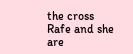the cross Rafe and she are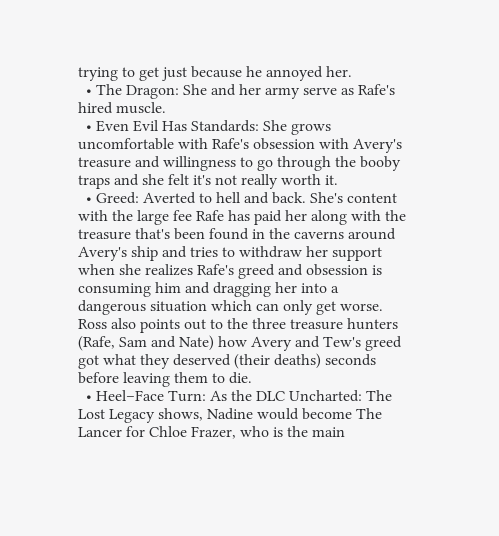trying to get just because he annoyed her.
  • The Dragon: She and her army serve as Rafe's hired muscle.
  • Even Evil Has Standards: She grows uncomfortable with Rafe's obsession with Avery's treasure and willingness to go through the booby traps and she felt it's not really worth it.
  • Greed: Averted to hell and back. She's content with the large fee Rafe has paid her along with the treasure that's been found in the caverns around Avery's ship and tries to withdraw her support when she realizes Rafe's greed and obsession is consuming him and dragging her into a dangerous situation which can only get worse. Ross also points out to the three treasure hunters (Rafe, Sam and Nate) how Avery and Tew's greed got what they deserved (their deaths) seconds before leaving them to die.
  • Heel–Face Turn: As the DLC Uncharted: The Lost Legacy shows, Nadine would become The Lancer for Chloe Frazer, who is the main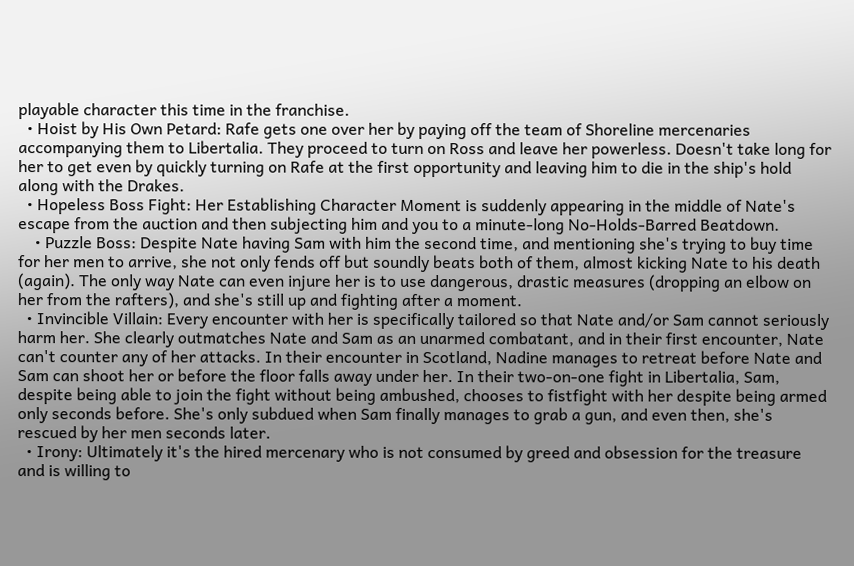playable character this time in the franchise.
  • Hoist by His Own Petard: Rafe gets one over her by paying off the team of Shoreline mercenaries accompanying them to Libertalia. They proceed to turn on Ross and leave her powerless. Doesn't take long for her to get even by quickly turning on Rafe at the first opportunity and leaving him to die in the ship's hold along with the Drakes.
  • Hopeless Boss Fight: Her Establishing Character Moment is suddenly appearing in the middle of Nate's escape from the auction and then subjecting him and you to a minute-long No-Holds-Barred Beatdown.
    • Puzzle Boss: Despite Nate having Sam with him the second time, and mentioning she's trying to buy time for her men to arrive, she not only fends off but soundly beats both of them, almost kicking Nate to his death (again). The only way Nate can even injure her is to use dangerous, drastic measures (dropping an elbow on her from the rafters), and she's still up and fighting after a moment.
  • Invincible Villain: Every encounter with her is specifically tailored so that Nate and/or Sam cannot seriously harm her. She clearly outmatches Nate and Sam as an unarmed combatant, and in their first encounter, Nate can't counter any of her attacks. In their encounter in Scotland, Nadine manages to retreat before Nate and Sam can shoot her or before the floor falls away under her. In their two-on-one fight in Libertalia, Sam, despite being able to join the fight without being ambushed, chooses to fistfight with her despite being armed only seconds before. She's only subdued when Sam finally manages to grab a gun, and even then, she's rescued by her men seconds later.
  • Irony: Ultimately it's the hired mercenary who is not consumed by greed and obsession for the treasure and is willing to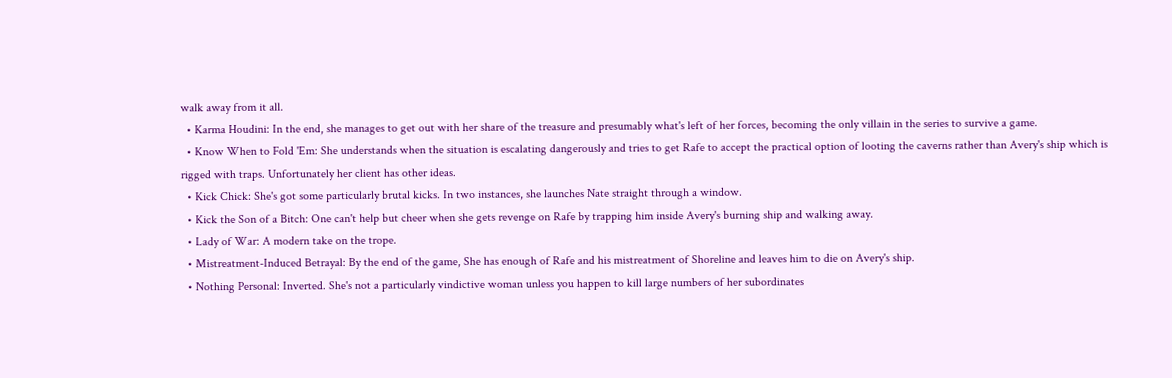walk away from it all.
  • Karma Houdini: In the end, she manages to get out with her share of the treasure and presumably what's left of her forces, becoming the only villain in the series to survive a game.
  • Know When to Fold 'Em: She understands when the situation is escalating dangerously and tries to get Rafe to accept the practical option of looting the caverns rather than Avery's ship which is rigged with traps. Unfortunately her client has other ideas.
  • Kick Chick: She's got some particularly brutal kicks. In two instances, she launches Nate straight through a window.
  • Kick the Son of a Bitch: One can't help but cheer when she gets revenge on Rafe by trapping him inside Avery's burning ship and walking away.
  • Lady of War: A modern take on the trope.
  • Mistreatment-Induced Betrayal: By the end of the game, She has enough of Rafe and his mistreatment of Shoreline and leaves him to die on Avery's ship.
  • Nothing Personal: Inverted. She's not a particularly vindictive woman unless you happen to kill large numbers of her subordinates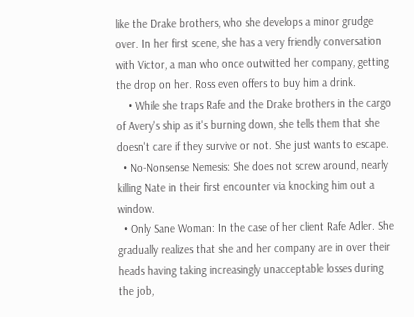like the Drake brothers, who she develops a minor grudge over. In her first scene, she has a very friendly conversation with Victor, a man who once outwitted her company, getting the drop on her. Ross even offers to buy him a drink.
    • While she traps Rafe and the Drake brothers in the cargo of Avery's ship as it's burning down, she tells them that she doesn't care if they survive or not. She just wants to escape.
  • No-Nonsense Nemesis: She does not screw around, nearly killing Nate in their first encounter via knocking him out a window.
  • Only Sane Woman: In the case of her client Rafe Adler. She gradually realizes that she and her company are in over their heads having taking increasingly unacceptable losses during the job,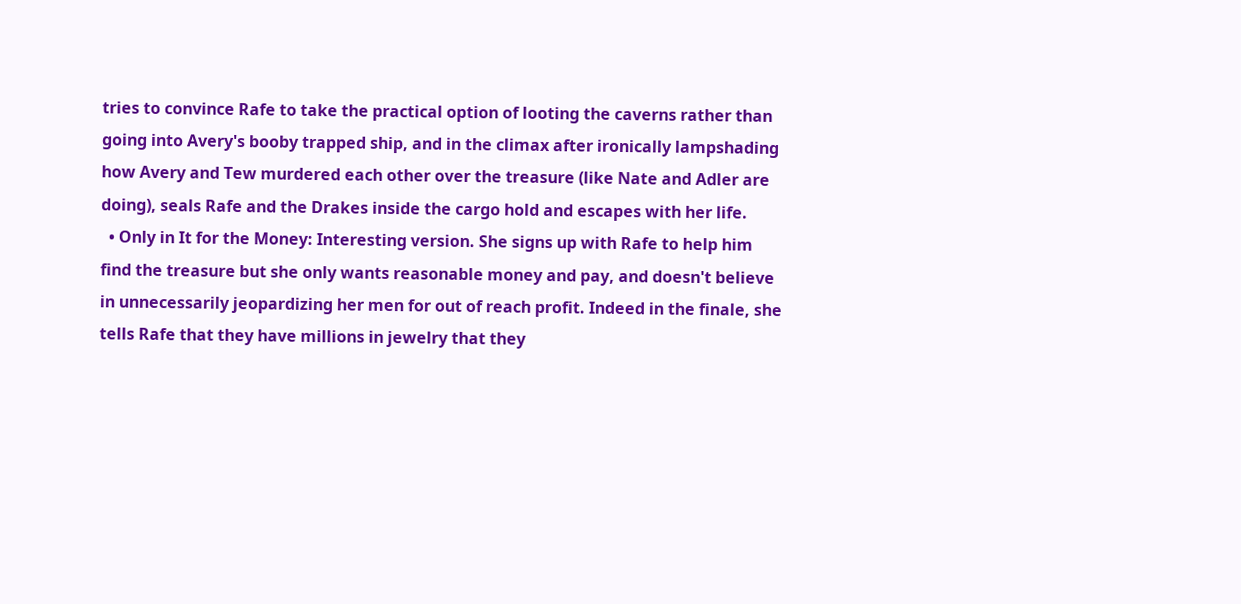tries to convince Rafe to take the practical option of looting the caverns rather than going into Avery's booby trapped ship, and in the climax after ironically lampshading how Avery and Tew murdered each other over the treasure (like Nate and Adler are doing), seals Rafe and the Drakes inside the cargo hold and escapes with her life.
  • Only in It for the Money: Interesting version. She signs up with Rafe to help him find the treasure but she only wants reasonable money and pay, and doesn't believe in unnecessarily jeopardizing her men for out of reach profit. Indeed in the finale, she tells Rafe that they have millions in jewelry that they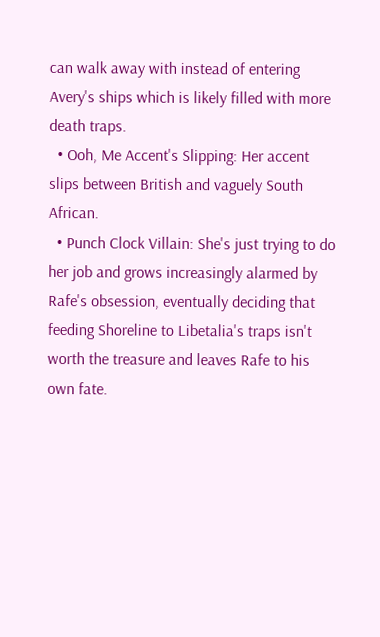can walk away with instead of entering Avery's ships which is likely filled with more death traps.
  • Ooh, Me Accent's Slipping: Her accent slips between British and vaguely South African.
  • Punch Clock Villain: She's just trying to do her job and grows increasingly alarmed by Rafe's obsession, eventually deciding that feeding Shoreline to Libetalia's traps isn't worth the treasure and leaves Rafe to his own fate.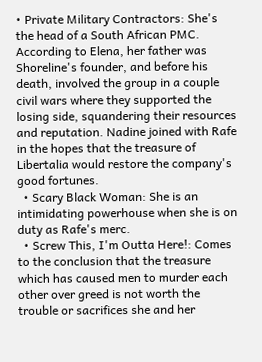• Private Military Contractors: She's the head of a South African PMC. According to Elena, her father was Shoreline's founder, and before his death, involved the group in a couple civil wars where they supported the losing side, squandering their resources and reputation. Nadine joined with Rafe in the hopes that the treasure of Libertalia would restore the company's good fortunes.
  • Scary Black Woman: She is an intimidating powerhouse when she is on duty as Rafe's merc.
  • Screw This, I'm Outta Here!: Comes to the conclusion that the treasure which has caused men to murder each other over greed is not worth the trouble or sacrifices she and her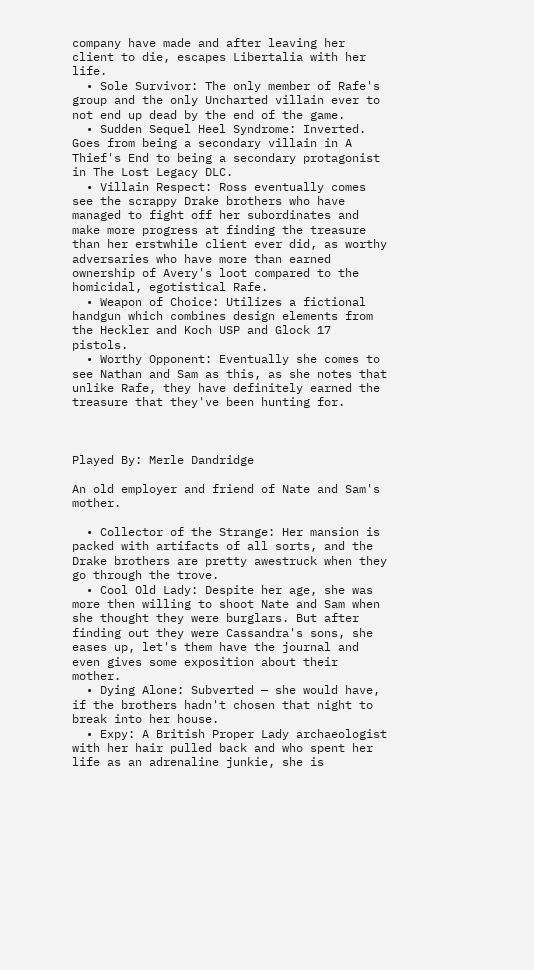company have made and after leaving her client to die, escapes Libertalia with her life.
  • Sole Survivor: The only member of Rafe's group and the only Uncharted villain ever to not end up dead by the end of the game.
  • Sudden Sequel Heel Syndrome: Inverted. Goes from being a secondary villain in A Thief's End to being a secondary protagonist in The Lost Legacy DLC.
  • Villain Respect: Ross eventually comes see the scrappy Drake brothers who have managed to fight off her subordinates and make more progress at finding the treasure than her erstwhile client ever did, as worthy adversaries who have more than earned ownership of Avery's loot compared to the homicidal, egotistical Rafe.
  • Weapon of Choice: Utilizes a fictional handgun which combines design elements from the Heckler and Koch USP and Glock 17 pistols.
  • Worthy Opponent: Eventually she comes to see Nathan and Sam as this, as she notes that unlike Rafe, they have definitely earned the treasure that they've been hunting for.



Played By: Merle Dandridge

An old employer and friend of Nate and Sam's mother.

  • Collector of the Strange: Her mansion is packed with artifacts of all sorts, and the Drake brothers are pretty awestruck when they go through the trove.
  • Cool Old Lady: Despite her age, she was more then willing to shoot Nate and Sam when she thought they were burglars. But after finding out they were Cassandra's sons, she eases up, let's them have the journal and even gives some exposition about their mother.
  • Dying Alone: Subverted — she would have, if the brothers hadn't chosen that night to break into her house.
  • Expy: A British Proper Lady archaeologist with her hair pulled back and who spent her life as an adrenaline junkie, she is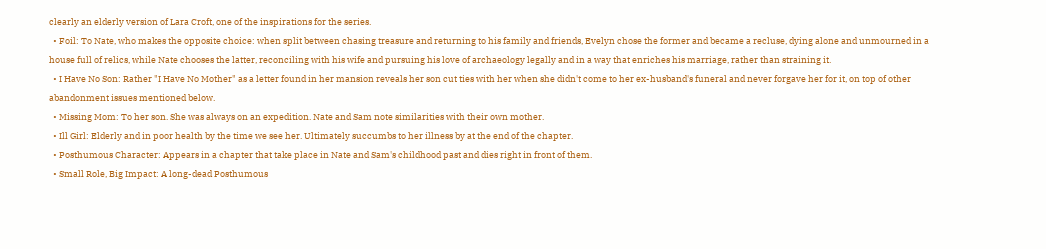clearly an elderly version of Lara Croft, one of the inspirations for the series.
  • Foil: To Nate, who makes the opposite choice: when split between chasing treasure and returning to his family and friends, Evelyn chose the former and became a recluse, dying alone and unmourned in a house full of relics, while Nate chooses the latter, reconciling with his wife and pursuing his love of archaeology legally and in a way that enriches his marriage, rather than straining it.
  • I Have No Son: Rather "I Have No Mother" as a letter found in her mansion reveals her son cut ties with her when she didn't come to her ex-husband's funeral and never forgave her for it, on top of other abandonment issues mentioned below.
  • Missing Mom: To her son. She was always on an expedition. Nate and Sam note similarities with their own mother.
  • Ill Girl: Elderly and in poor health by the time we see her. Ultimately succumbs to her illness by at the end of the chapter.
  • Posthumous Character: Appears in a chapter that take place in Nate and Sam's childhood past and dies right in front of them.
  • Small Role, Big Impact: A long-dead Posthumous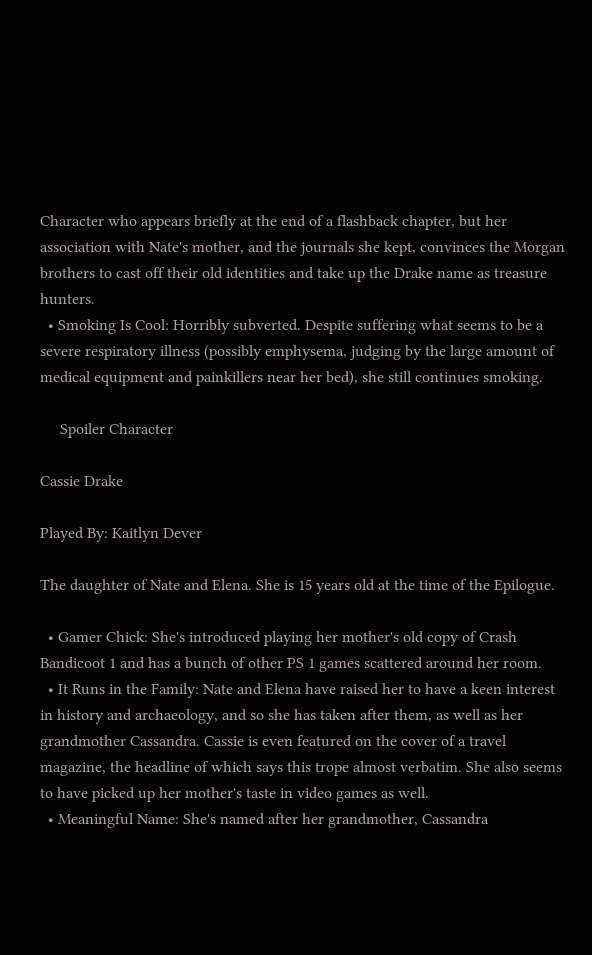Character who appears briefly at the end of a flashback chapter, but her association with Nate's mother, and the journals she kept, convinces the Morgan brothers to cast off their old identities and take up the Drake name as treasure hunters.
  • Smoking Is Cool: Horribly subverted. Despite suffering what seems to be a severe respiratory illness (possibly emphysema, judging by the large amount of medical equipment and painkillers near her bed), she still continues smoking.

     Spoiler Character

Cassie Drake

Played By: Kaitlyn Dever

The daughter of Nate and Elena. She is 15 years old at the time of the Epilogue.

  • Gamer Chick: She's introduced playing her mother's old copy of Crash Bandicoot 1 and has a bunch of other PS 1 games scattered around her room.
  • It Runs in the Family: Nate and Elena have raised her to have a keen interest in history and archaeology, and so she has taken after them, as well as her grandmother Cassandra. Cassie is even featured on the cover of a travel magazine, the headline of which says this trope almost verbatim. She also seems to have picked up her mother's taste in video games as well.
  • Meaningful Name: She's named after her grandmother, Cassandra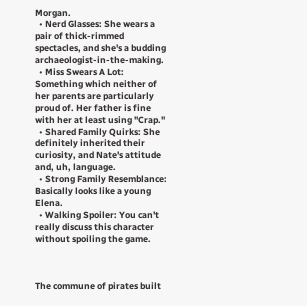Morgan.
  • Nerd Glasses: She wears a pair of thick-rimmed spectacles, and she's a budding archaeologist-in-the-making.
  • Miss Swears A Lot: Something which neither of her parents are particularly proud of. Her father is fine with her at least using "Crap."
  • Shared Family Quirks: She definitely inherited their curiosity, and Nate's attitude and, uh, language.
  • Strong Family Resemblance: Basically looks like a young Elena.
  • Walking Spoiler: You can't really discuss this character without spoiling the game.



The commune of pirates built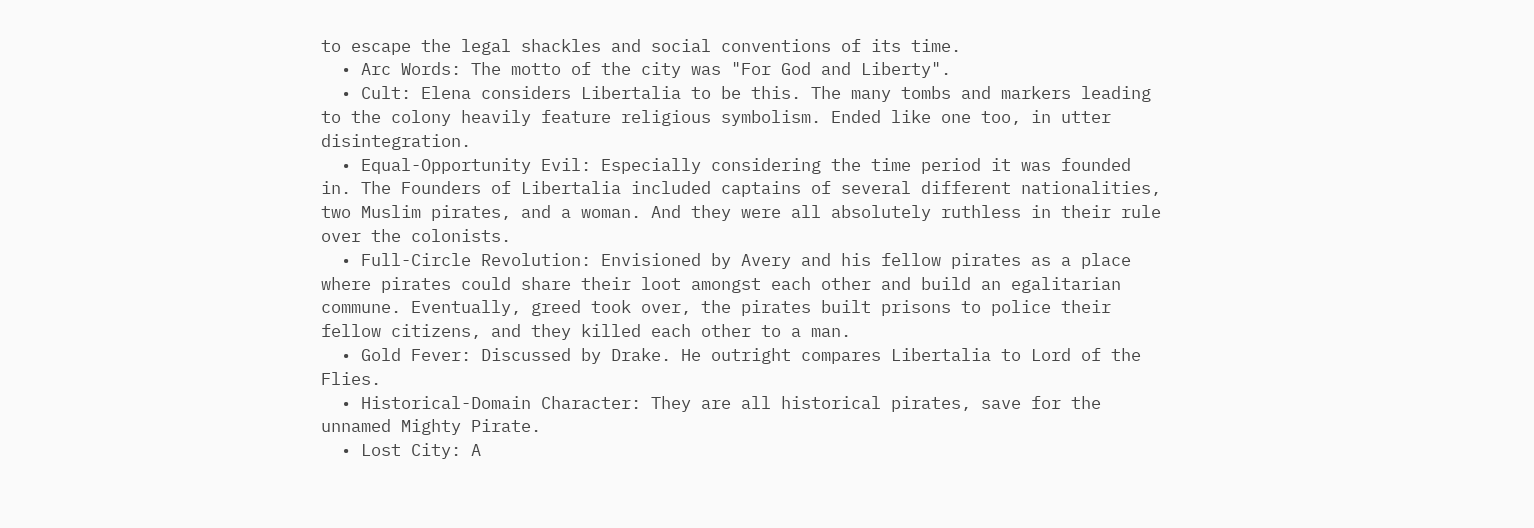to escape the legal shackles and social conventions of its time.
  • Arc Words: The motto of the city was "For God and Liberty".
  • Cult: Elena considers Libertalia to be this. The many tombs and markers leading to the colony heavily feature religious symbolism. Ended like one too, in utter disintegration.
  • Equal-Opportunity Evil: Especially considering the time period it was founded in. The Founders of Libertalia included captains of several different nationalities, two Muslim pirates, and a woman. And they were all absolutely ruthless in their rule over the colonists.
  • Full-Circle Revolution: Envisioned by Avery and his fellow pirates as a place where pirates could share their loot amongst each other and build an egalitarian commune. Eventually, greed took over, the pirates built prisons to police their fellow citizens, and they killed each other to a man.
  • Gold Fever: Discussed by Drake. He outright compares Libertalia to Lord of the Flies.
  • Historical-Domain Character: They are all historical pirates, save for the unnamed Mighty Pirate.
  • Lost City: A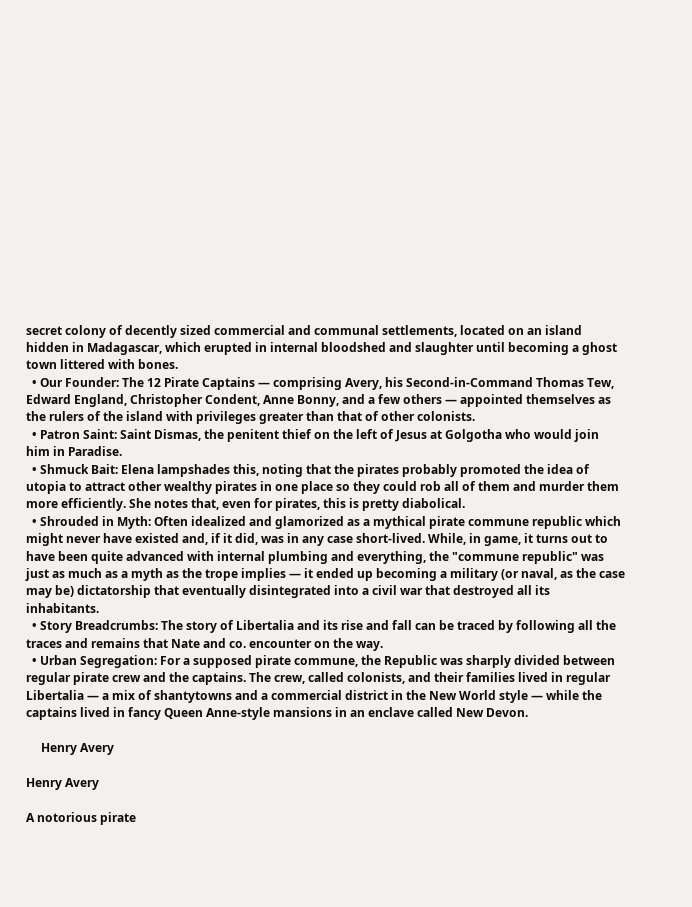secret colony of decently sized commercial and communal settlements, located on an island hidden in Madagascar, which erupted in internal bloodshed and slaughter until becoming a ghost town littered with bones.
  • Our Founder: The 12 Pirate Captains — comprising Avery, his Second-in-Command Thomas Tew, Edward England, Christopher Condent, Anne Bonny, and a few others — appointed themselves as the rulers of the island with privileges greater than that of other colonists.
  • Patron Saint: Saint Dismas, the penitent thief on the left of Jesus at Golgotha who would join him in Paradise.
  • Shmuck Bait: Elena lampshades this, noting that the pirates probably promoted the idea of utopia to attract other wealthy pirates in one place so they could rob all of them and murder them more efficiently. She notes that, even for pirates, this is pretty diabolical.
  • Shrouded in Myth: Often idealized and glamorized as a mythical pirate commune republic which might never have existed and, if it did, was in any case short-lived. While, in game, it turns out to have been quite advanced with internal plumbing and everything, the "commune republic" was just as much as a myth as the trope implies — it ended up becoming a military (or naval, as the case may be) dictatorship that eventually disintegrated into a civil war that destroyed all its inhabitants.
  • Story Breadcrumbs: The story of Libertalia and its rise and fall can be traced by following all the traces and remains that Nate and co. encounter on the way.
  • Urban Segregation: For a supposed pirate commune, the Republic was sharply divided between regular pirate crew and the captains. The crew, called colonists, and their families lived in regular Libertalia — a mix of shantytowns and a commercial district in the New World style — while the captains lived in fancy Queen Anne-style mansions in an enclave called New Devon.

     Henry Avery

Henry Avery

A notorious pirate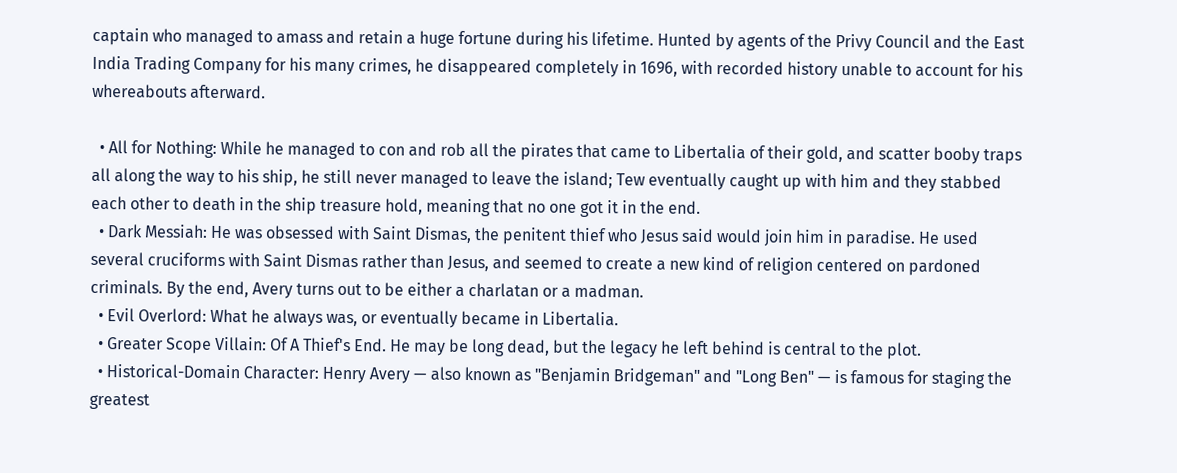captain who managed to amass and retain a huge fortune during his lifetime. Hunted by agents of the Privy Council and the East India Trading Company for his many crimes, he disappeared completely in 1696, with recorded history unable to account for his whereabouts afterward.

  • All for Nothing: While he managed to con and rob all the pirates that came to Libertalia of their gold, and scatter booby traps all along the way to his ship, he still never managed to leave the island; Tew eventually caught up with him and they stabbed each other to death in the ship treasure hold, meaning that no one got it in the end.
  • Dark Messiah: He was obsessed with Saint Dismas, the penitent thief who Jesus said would join him in paradise. He used several cruciforms with Saint Dismas rather than Jesus, and seemed to create a new kind of religion centered on pardoned criminals. By the end, Avery turns out to be either a charlatan or a madman.
  • Evil Overlord: What he always was, or eventually became in Libertalia.
  • Greater Scope Villain: Of A Thief's End. He may be long dead, but the legacy he left behind is central to the plot.
  • Historical-Domain Character: Henry Avery — also known as "Benjamin Bridgeman" and "Long Ben" — is famous for staging the greatest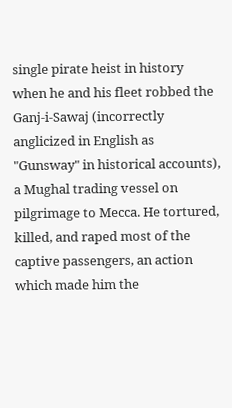single pirate heist in history when he and his fleet robbed the Ganj-i-Sawaj (incorrectly anglicized in English as "Gunsway" in historical accounts), a Mughal trading vessel on pilgrimage to Mecca. He tortured, killed, and raped most of the captive passengers, an action which made him the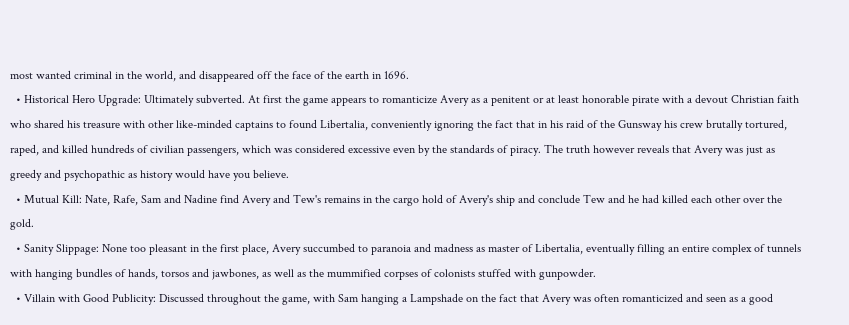most wanted criminal in the world, and disappeared off the face of the earth in 1696.
  • Historical Hero Upgrade: Ultimately subverted. At first the game appears to romanticize Avery as a penitent or at least honorable pirate with a devout Christian faith who shared his treasure with other like-minded captains to found Libertalia, conveniently ignoring the fact that in his raid of the Gunsway his crew brutally tortured, raped, and killed hundreds of civilian passengers, which was considered excessive even by the standards of piracy. The truth however reveals that Avery was just as greedy and psychopathic as history would have you believe.
  • Mutual Kill: Nate, Rafe, Sam and Nadine find Avery and Tew's remains in the cargo hold of Avery's ship and conclude Tew and he had killed each other over the gold.
  • Sanity Slippage: None too pleasant in the first place, Avery succumbed to paranoia and madness as master of Libertalia, eventually filling an entire complex of tunnels with hanging bundles of hands, torsos and jawbones, as well as the mummified corpses of colonists stuffed with gunpowder.
  • Villain with Good Publicity: Discussed throughout the game, with Sam hanging a Lampshade on the fact that Avery was often romanticized and seen as a good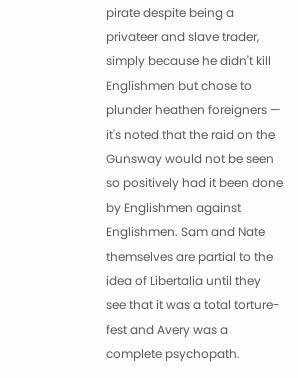pirate despite being a privateer and slave trader, simply because he didn't kill Englishmen but chose to plunder heathen foreigners — it's noted that the raid on the Gunsway would not be seen so positively had it been done by Englishmen against Englishmen. Sam and Nate themselves are partial to the idea of Libertalia until they see that it was a total torture-fest and Avery was a complete psychopath.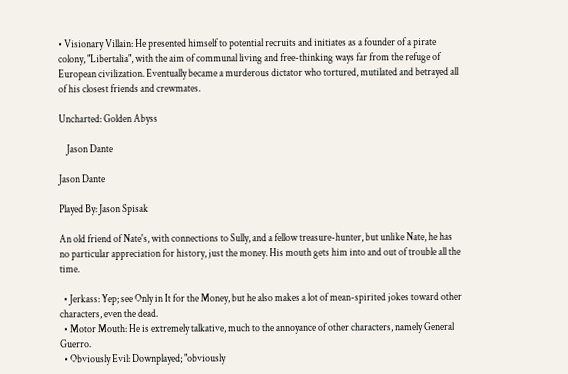• Visionary Villain: He presented himself to potential recruits and initiates as a founder of a pirate colony, "Libertalia", with the aim of communal living and free-thinking ways far from the refuge of European civilization. Eventually became a murderous dictator who tortured, mutilated and betrayed all of his closest friends and crewmates.

Uncharted: Golden Abyss

    Jason Dante

Jason Dante

Played By: Jason Spisak

An old friend of Nate's, with connections to Sully, and a fellow treasure-hunter, but unlike Nate, he has no particular appreciation for history, just the money. His mouth gets him into and out of trouble all the time.

  • Jerkass: Yep; see Only in It for the Money, but he also makes a lot of mean-spirited jokes toward other characters, even the dead.
  • Motor Mouth: He is extremely talkative, much to the annoyance of other characters, namely General Guerro.
  • Obviously Evil: Downplayed; "obviously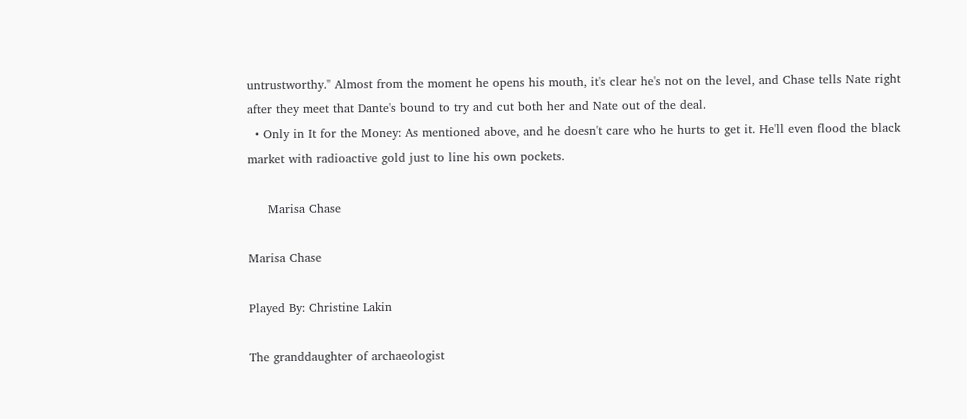untrustworthy." Almost from the moment he opens his mouth, it's clear he's not on the level, and Chase tells Nate right after they meet that Dante's bound to try and cut both her and Nate out of the deal.
  • Only in It for the Money: As mentioned above, and he doesn't care who he hurts to get it. He'll even flood the black market with radioactive gold just to line his own pockets.

     Marisa Chase

Marisa Chase

Played By: Christine Lakin

The granddaughter of archaeologist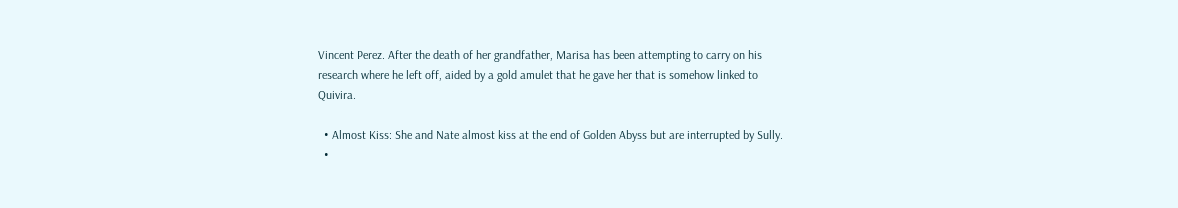Vincent Perez. After the death of her grandfather, Marisa has been attempting to carry on his research where he left off, aided by a gold amulet that he gave her that is somehow linked to Quivira.

  • Almost Kiss: She and Nate almost kiss at the end of Golden Abyss but are interrupted by Sully.
  •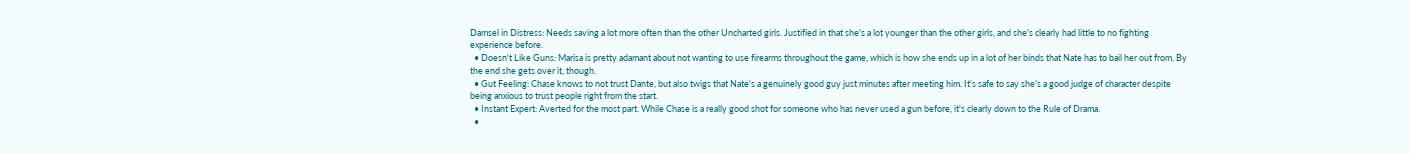Damsel in Distress: Needs saving a lot more often than the other Uncharted girls. Justified in that she's a lot younger than the other girls, and she's clearly had little to no fighting experience before.
  • Doesn't Like Guns: Marisa is pretty adamant about not wanting to use firearms throughout the game, which is how she ends up in a lot of her binds that Nate has to bail her out from. By the end she gets over it, though.
  • Gut Feeling: Chase knows to not trust Dante, but also twigs that Nate's a genuinely good guy just minutes after meeting him. It's safe to say she's a good judge of character despite being anxious to trust people right from the start.
  • Instant Expert: Averted for the most part. While Chase is a really good shot for someone who has never used a gun before, it's clearly down to the Rule of Drama.
  •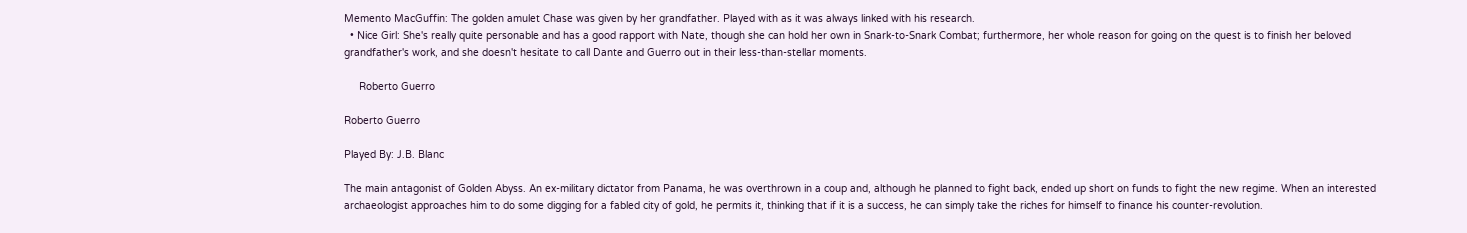Memento MacGuffin: The golden amulet Chase was given by her grandfather. Played with as it was always linked with his research.
  • Nice Girl: She's really quite personable and has a good rapport with Nate, though she can hold her own in Snark-to-Snark Combat; furthermore, her whole reason for going on the quest is to finish her beloved grandfather's work, and she doesn't hesitate to call Dante and Guerro out in their less-than-stellar moments.

     Roberto Guerro

Roberto Guerro

Played By: J.B. Blanc

The main antagonist of Golden Abyss. An ex-military dictator from Panama, he was overthrown in a coup and, although he planned to fight back, ended up short on funds to fight the new regime. When an interested archaeologist approaches him to do some digging for a fabled city of gold, he permits it, thinking that if it is a success, he can simply take the riches for himself to finance his counter-revolution.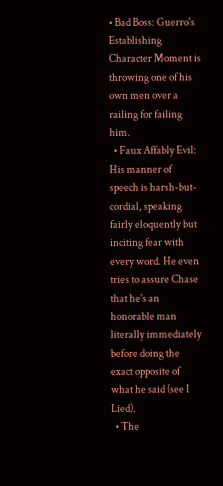• Bad Boss: Guerro's Establishing Character Moment is throwing one of his own men over a railing for failing him.
  • Faux Affably Evil: His manner of speech is harsh-but-cordial, speaking fairly eloquently but inciting fear with every word. He even tries to assure Chase that he's an honorable man literally immediately before doing the exact opposite of what he said (see I Lied).
  • The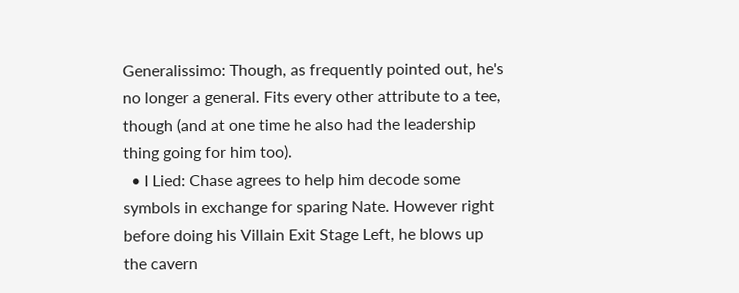Generalissimo: Though, as frequently pointed out, he's no longer a general. Fits every other attribute to a tee, though (and at one time he also had the leadership thing going for him too).
  • I Lied: Chase agrees to help him decode some symbols in exchange for sparing Nate. However right before doing his Villain Exit Stage Left, he blows up the cavern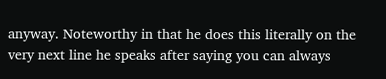anyway. Noteworthy in that he does this literally on the very next line he speaks after saying you can always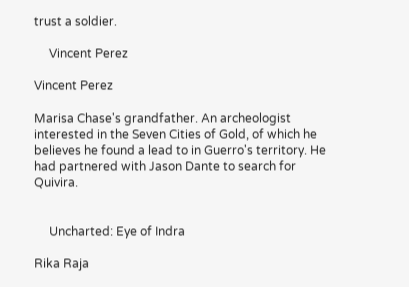trust a soldier.

     Vincent Perez

Vincent Perez

Marisa Chase's grandfather. An archeologist interested in the Seven Cities of Gold, of which he believes he found a lead to in Guerro's territory. He had partnered with Jason Dante to search for Quivira.


     Uncharted: Eye of Indra

Rika Raja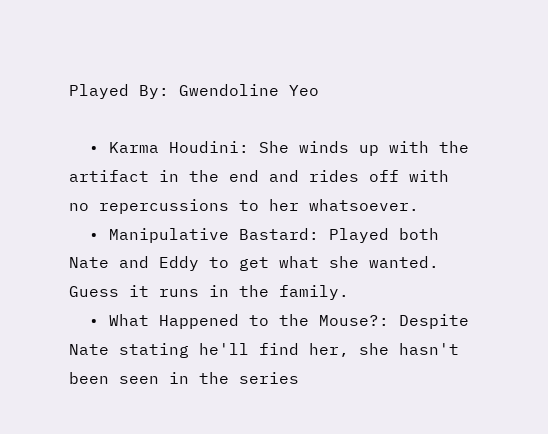Played By: Gwendoline Yeo

  • Karma Houdini: She winds up with the artifact in the end and rides off with no repercussions to her whatsoever.
  • Manipulative Bastard: Played both Nate and Eddy to get what she wanted. Guess it runs in the family.
  • What Happened to the Mouse?: Despite Nate stating he'll find her, she hasn't been seen in the series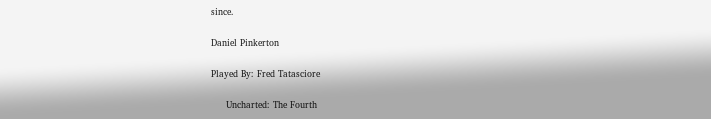since.

Daniel Pinkerton

Played By: Fred Tatasciore

     Uncharted: The Fourth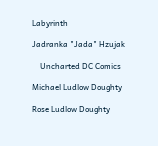Labyrinth

Jadranka "Jada" Hzujak

    Uncharted DC Comics

Michael Ludlow Doughty

Rose Ludlow Doughty